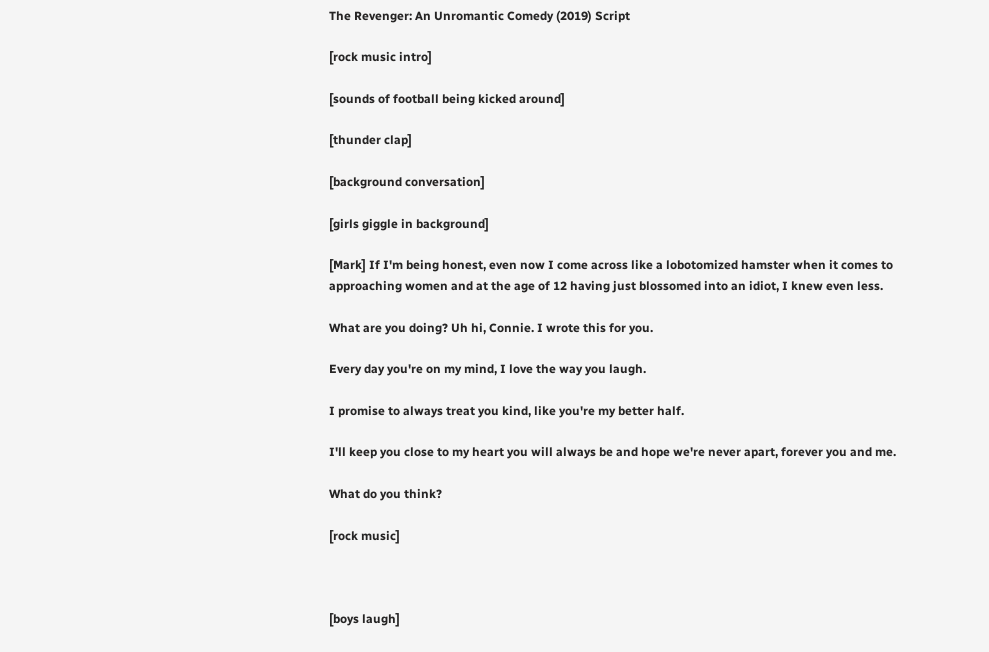The Revenger: An Unromantic Comedy (2019) Script

[rock music intro]

[sounds of football being kicked around]

[thunder clap]

[background conversation]

[girls giggle in background]

[Mark] If I'm being honest, even now I come across like a lobotomized hamster when it comes to approaching women and at the age of 12 having just blossomed into an idiot, I knew even less.

What are you doing? Uh hi, Connie. I wrote this for you.

Every day you're on my mind, I love the way you laugh.

I promise to always treat you kind, like you're my better half.

I'll keep you close to my heart you will always be and hope we're never apart, forever you and me.

What do you think?

[rock music]



[boys laugh]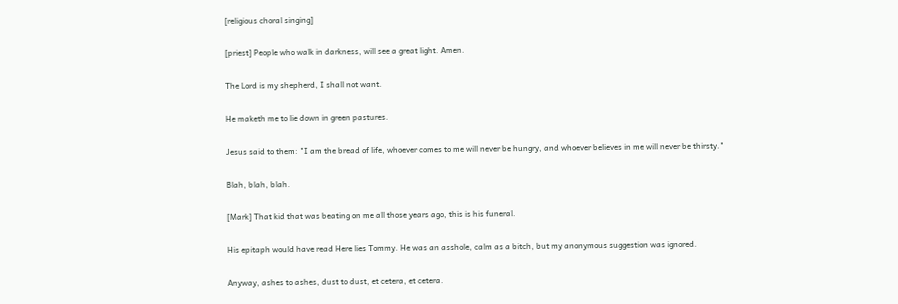[religious choral singing]

[priest] People who walk in darkness, will see a great light. Amen.

The Lord is my shepherd, I shall not want.

He maketh me to lie down in green pastures.

Jesus said to them: "I am the bread of life, whoever comes to me will never be hungry, and whoever believes in me will never be thirsty."

Blah, blah, blah.

[Mark] That kid that was beating on me all those years ago, this is his funeral.

His epitaph would have read Here lies Tommy. He was an asshole, calm as a bitch, but my anonymous suggestion was ignored.

Anyway, ashes to ashes, dust to dust, et cetera, et cetera.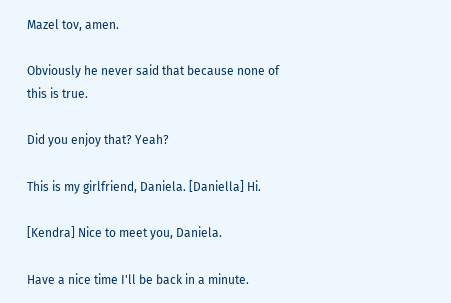Mazel tov, amen.

Obviously he never said that because none of this is true.

Did you enjoy that? Yeah?

This is my girlfriend, Daniela. [Daniella] Hi.

[Kendra] Nice to meet you, Daniela.

Have a nice time I'll be back in a minute.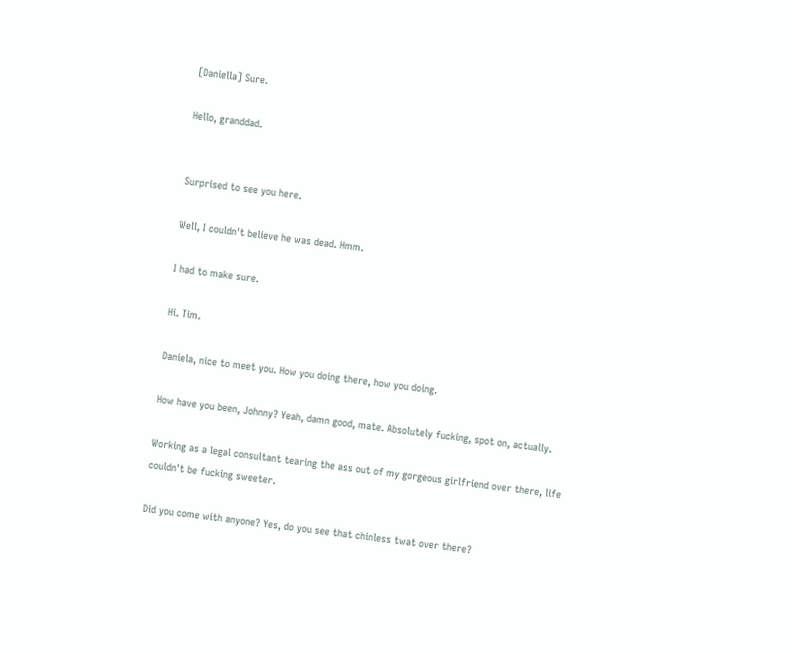[Daniella] Sure.

Hello, granddad.


Surprised to see you here.

Well, I couldn't believe he was dead. Hmm.

I had to make sure.

Hi. Tim.

Daniela, nice to meet you. How you doing there, how you doing.

How have you been, Johnny? Yeah, damn good, mate. Absolutely fucking, spot on, actually.

Working as a legal consultant tearing the ass out of my gorgeous girlfriend over there, life couldn't be fucking sweeter.

Did you come with anyone? Yes, do you see that chinless twat over there?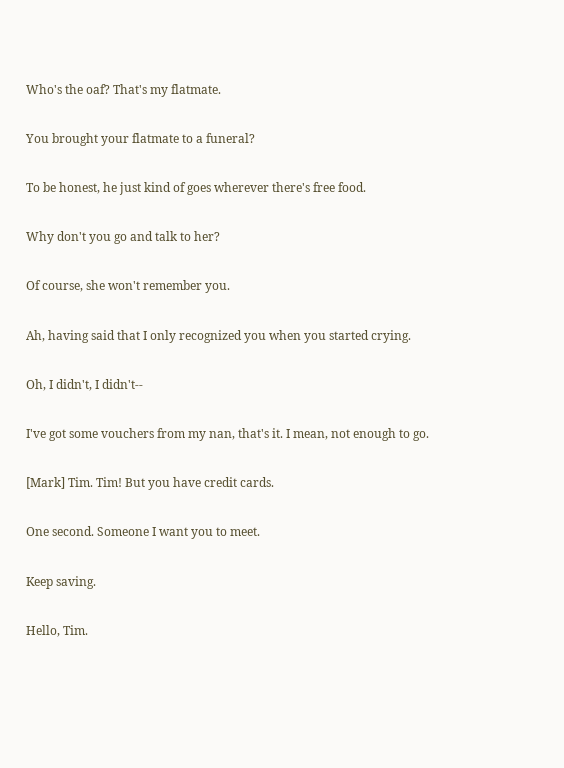Who's the oaf? That's my flatmate.

You brought your flatmate to a funeral?

To be honest, he just kind of goes wherever there's free food.

Why don't you go and talk to her?

Of course, she won't remember you.

Ah, having said that I only recognized you when you started crying.

Oh, I didn't, I didn't--

I've got some vouchers from my nan, that's it. I mean, not enough to go.

[Mark] Tim. Tim! But you have credit cards.

One second. Someone I want you to meet.

Keep saving.

Hello, Tim.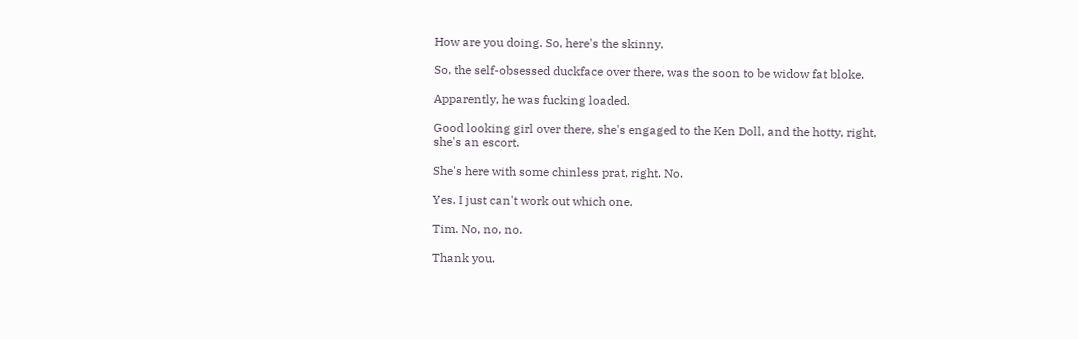How are you doing. So, here's the skinny.

So, the self-obsessed duckface over there, was the soon to be widow fat bloke.

Apparently, he was fucking loaded.

Good looking girl over there, she's engaged to the Ken Doll, and the hotty, right, she's an escort.

She's here with some chinless prat, right. No.

Yes. I just can't work out which one.

Tim. No, no, no.

Thank you.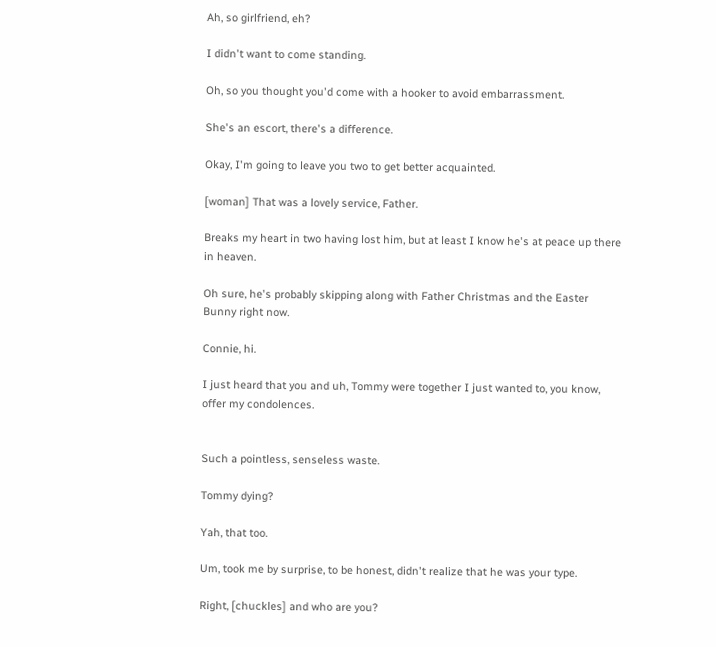Ah, so girlfriend, eh?

I didn't want to come standing.

Oh, so you thought you'd come with a hooker to avoid embarrassment.

She's an escort, there's a difference.

Okay, I'm going to leave you two to get better acquainted.

[woman] That was a lovely service, Father.

Breaks my heart in two having lost him, but at least I know he's at peace up there in heaven.

Oh sure, he's probably skipping along with Father Christmas and the Easter Bunny right now.

Connie, hi.

I just heard that you and uh, Tommy were together I just wanted to, you know, offer my condolences.


Such a pointless, senseless waste.

Tommy dying?

Yah, that too.

Um, took me by surprise, to be honest, didn't realize that he was your type.

Right, [chuckles] and who are you?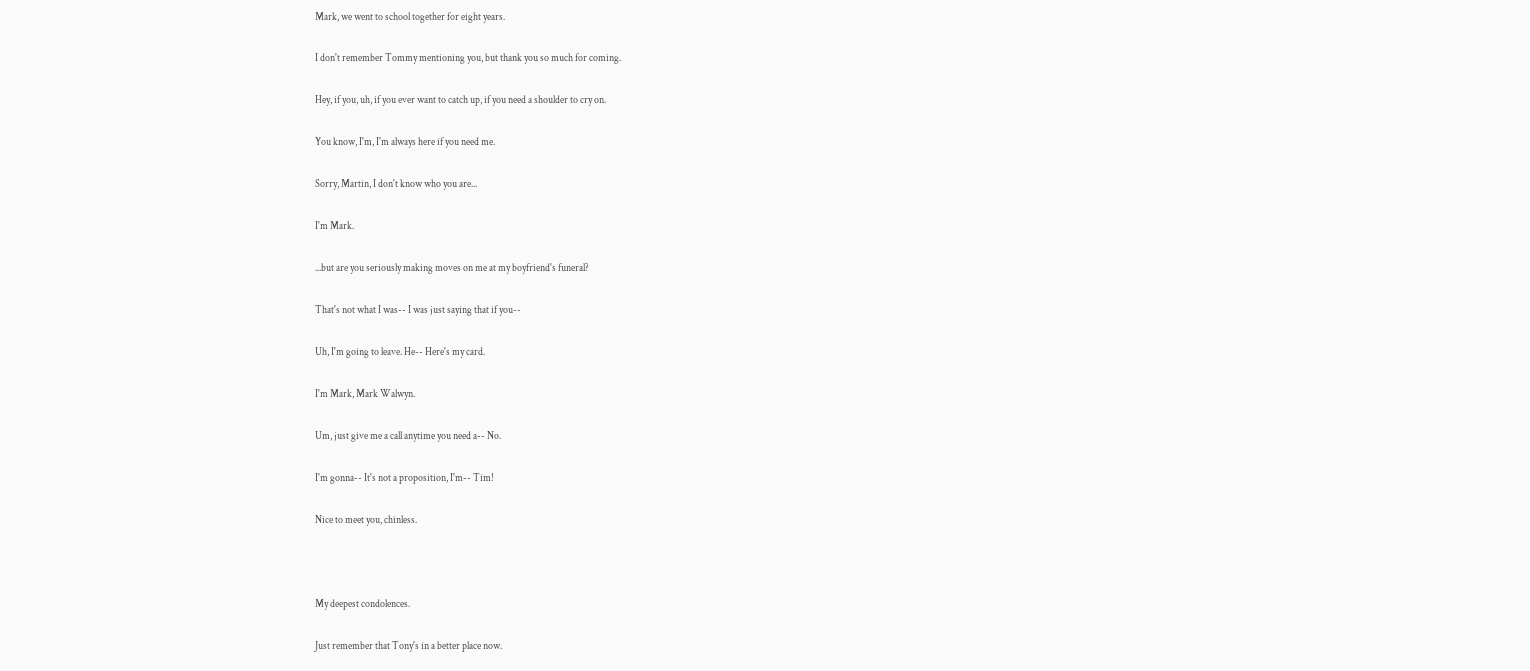Mark, we went to school together for eight years.

I don't remember Tommy mentioning you, but thank you so much for coming.

Hey, if you, uh, if you ever want to catch up, if you need a shoulder to cry on.

You know, I'm, I'm always here if you need me.

Sorry, Martin, I don't know who you are...

I'm Mark.

...but are you seriously making moves on me at my boyfriend's funeral?

That's not what I was-- I was just saying that if you--

Uh, I'm going to leave. He-- Here's my card.

I'm Mark, Mark Walwyn.

Um, just give me a call anytime you need a-- No.

I'm gonna-- It's not a proposition, I'm-- Tim!

Nice to meet you, chinless.



My deepest condolences.

Just remember that Tony's in a better place now.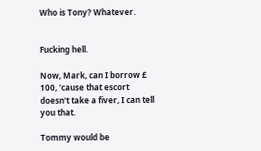Who is Tony? Whatever.


Fucking hell.

Now, Mark, can I borrow £ 100, 'cause that escort doesn't take a fiver, I can tell you that.

Tommy would be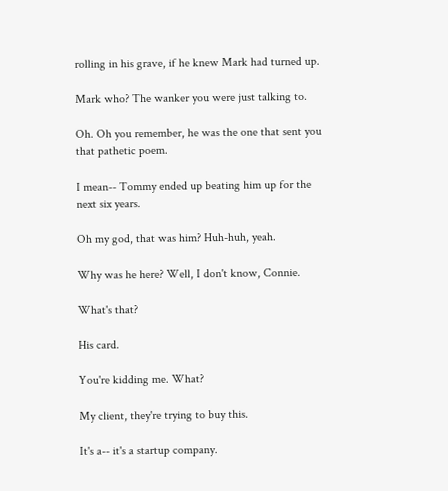rolling in his grave, if he knew Mark had turned up.

Mark who? The wanker you were just talking to.

Oh. Oh you remember, he was the one that sent you that pathetic poem.

I mean-- Tommy ended up beating him up for the next six years.

Oh my god, that was him? Huh-huh, yeah.

Why was he here? Well, I don't know, Connie.

What's that?

His card.

You're kidding me. What?

My client, they're trying to buy this.

It's a-- it's a startup company.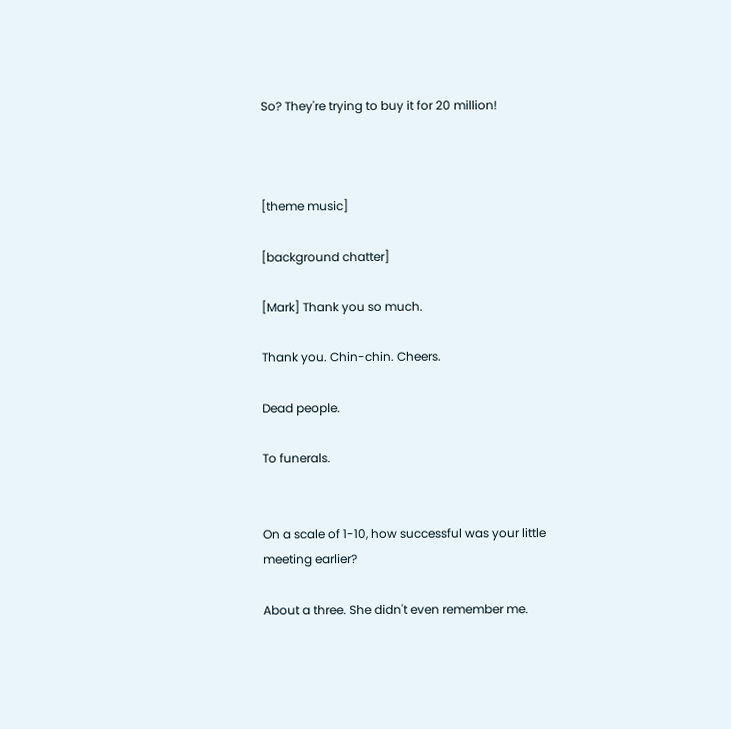So? They're trying to buy it for 20 million!



[theme music]

[background chatter]

[Mark] Thank you so much.

Thank you. Chin-chin. Cheers.

Dead people.

To funerals.


On a scale of 1-10, how successful was your little meeting earlier?

About a three. She didn't even remember me.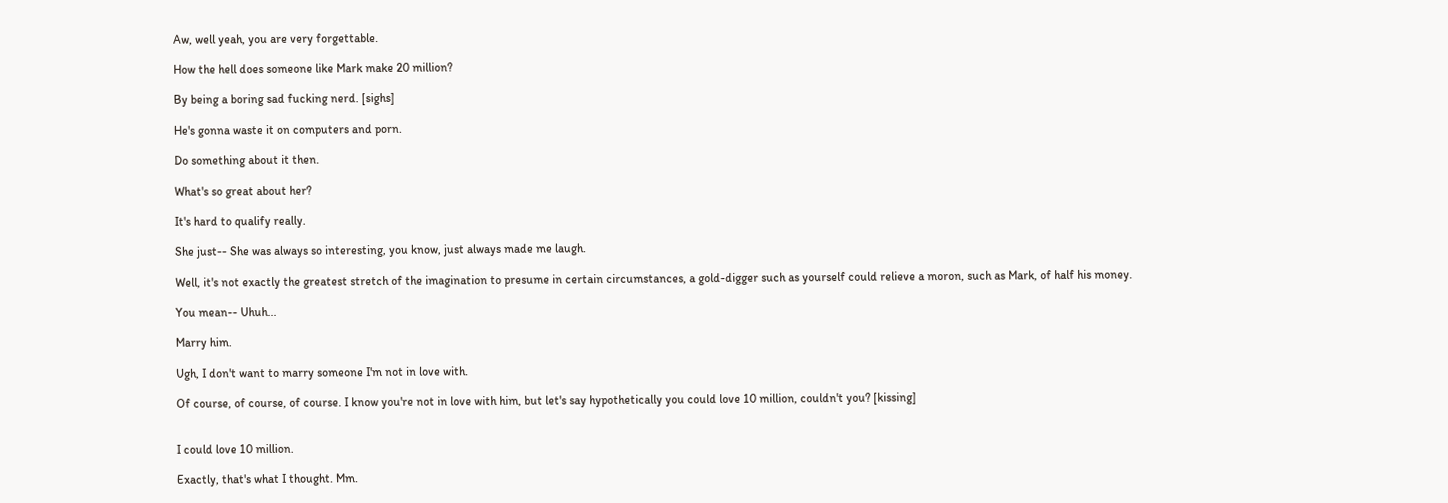Aw, well yeah, you are very forgettable.

How the hell does someone like Mark make 20 million?

By being a boring sad fucking nerd. [sighs]

He's gonna waste it on computers and porn.

Do something about it then.

What's so great about her?

It's hard to qualify really.

She just-- She was always so interesting, you know, just always made me laugh.

Well, it's not exactly the greatest stretch of the imagination to presume in certain circumstances, a gold-digger such as yourself could relieve a moron, such as Mark, of half his money.

You mean-- Uhuh...

Marry him.

Ugh, I don't want to marry someone I'm not in love with.

Of course, of course, of course. I know you're not in love with him, but let's say hypothetically you could love 10 million, couldn't you? [kissing]


I could love 10 million.

Exactly, that's what I thought. Mm.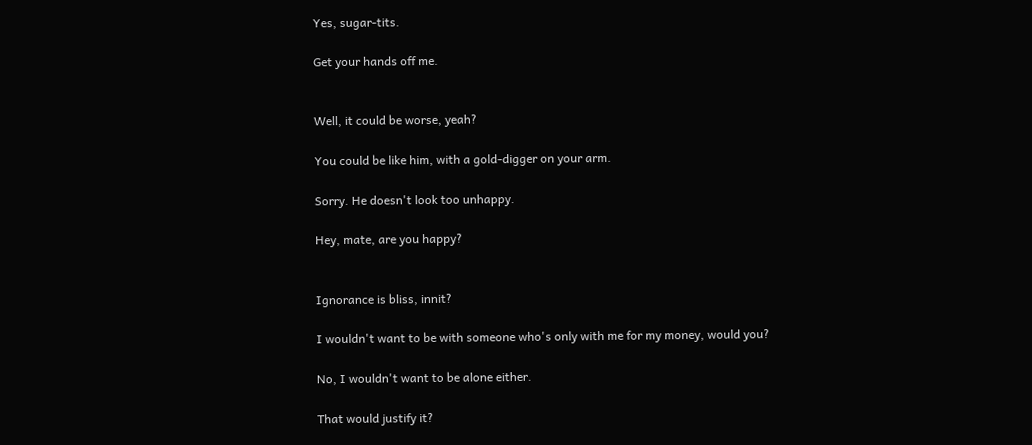Yes, sugar-tits.

Get your hands off me.


Well, it could be worse, yeah?

You could be like him, with a gold-digger on your arm.

Sorry. He doesn't look too unhappy.

Hey, mate, are you happy?


Ignorance is bliss, innit?

I wouldn't want to be with someone who's only with me for my money, would you?

No, I wouldn't want to be alone either.

That would justify it?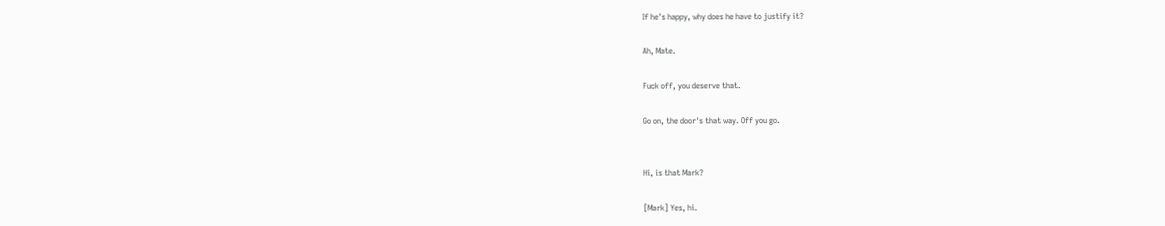If he's happy, why does he have to justify it?

Ah, Mate.

Fuck off, you deserve that.

Go on, the door's that way. Off you go.


Hi, is that Mark?

[Mark] Yes, hi.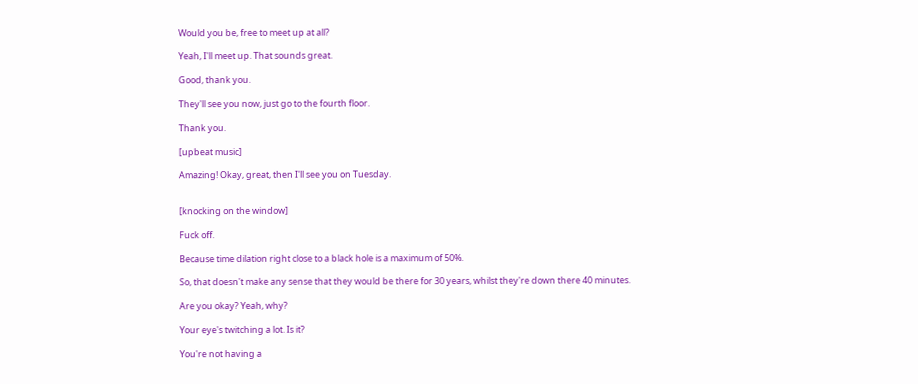Would you be, free to meet up at all?

Yeah, I'll meet up. That sounds great.

Good, thank you.

They'll see you now, just go to the fourth floor.

Thank you.

[upbeat music]

Amazing! Okay, great, then I'll see you on Tuesday.


[knocking on the window]

Fuck off.

Because time dilation right close to a black hole is a maximum of 50%.

So, that doesn't make any sense that they would be there for 30 years, whilst they're down there 40 minutes.

Are you okay? Yeah, why?

Your eye's twitching a lot. Is it?

You're not having a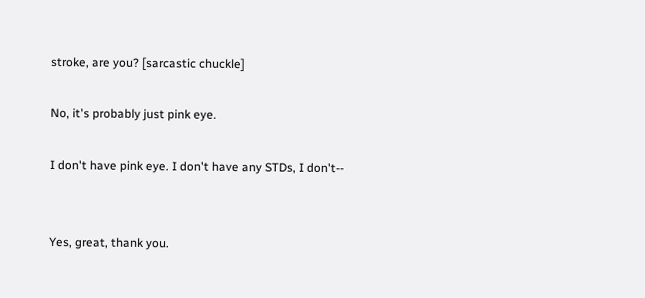stroke, are you? [sarcastic chuckle]

No, it's probably just pink eye.

I don't have pink eye. I don't have any STDs, I don't--


Yes, great, thank you.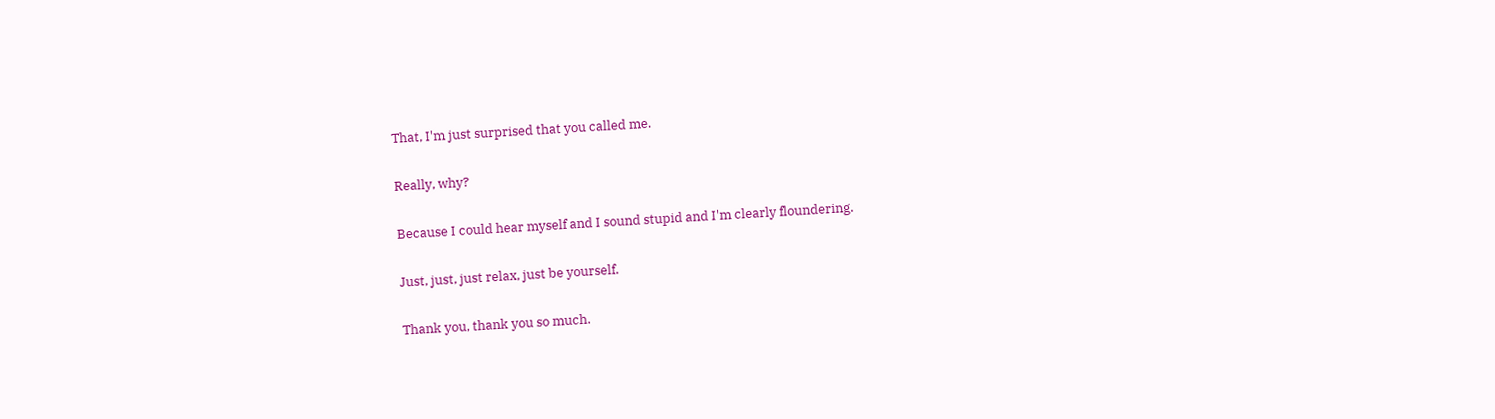That, I'm just surprised that you called me.

Really, why?

Because I could hear myself and I sound stupid and I'm clearly floundering.

Just, just, just relax, just be yourself.

Thank you, thank you so much.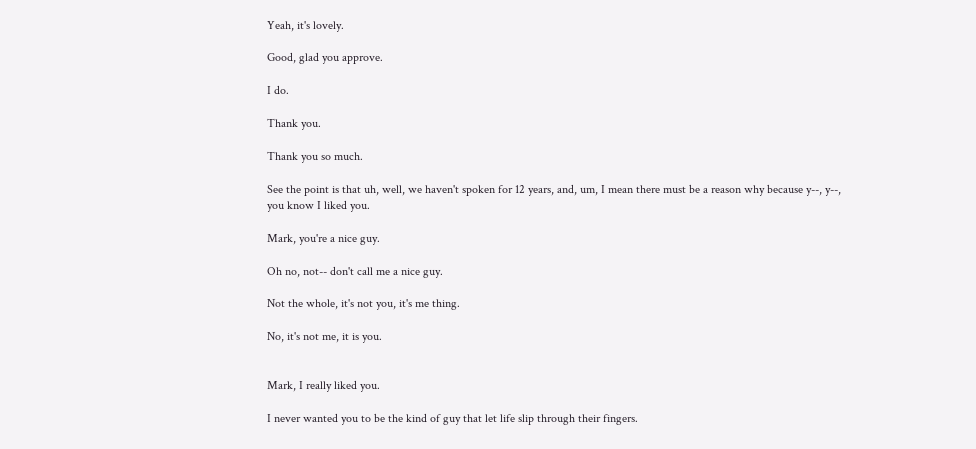Yeah, it's lovely.

Good, glad you approve.

I do.

Thank you.

Thank you so much.

See the point is that uh, well, we haven't spoken for 12 years, and, um, I mean there must be a reason why because y--, y--, you know I liked you.

Mark, you're a nice guy.

Oh no, not-- don't call me a nice guy.

Not the whole, it's not you, it's me thing.

No, it's not me, it is you.


Mark, I really liked you.

I never wanted you to be the kind of guy that let life slip through their fingers.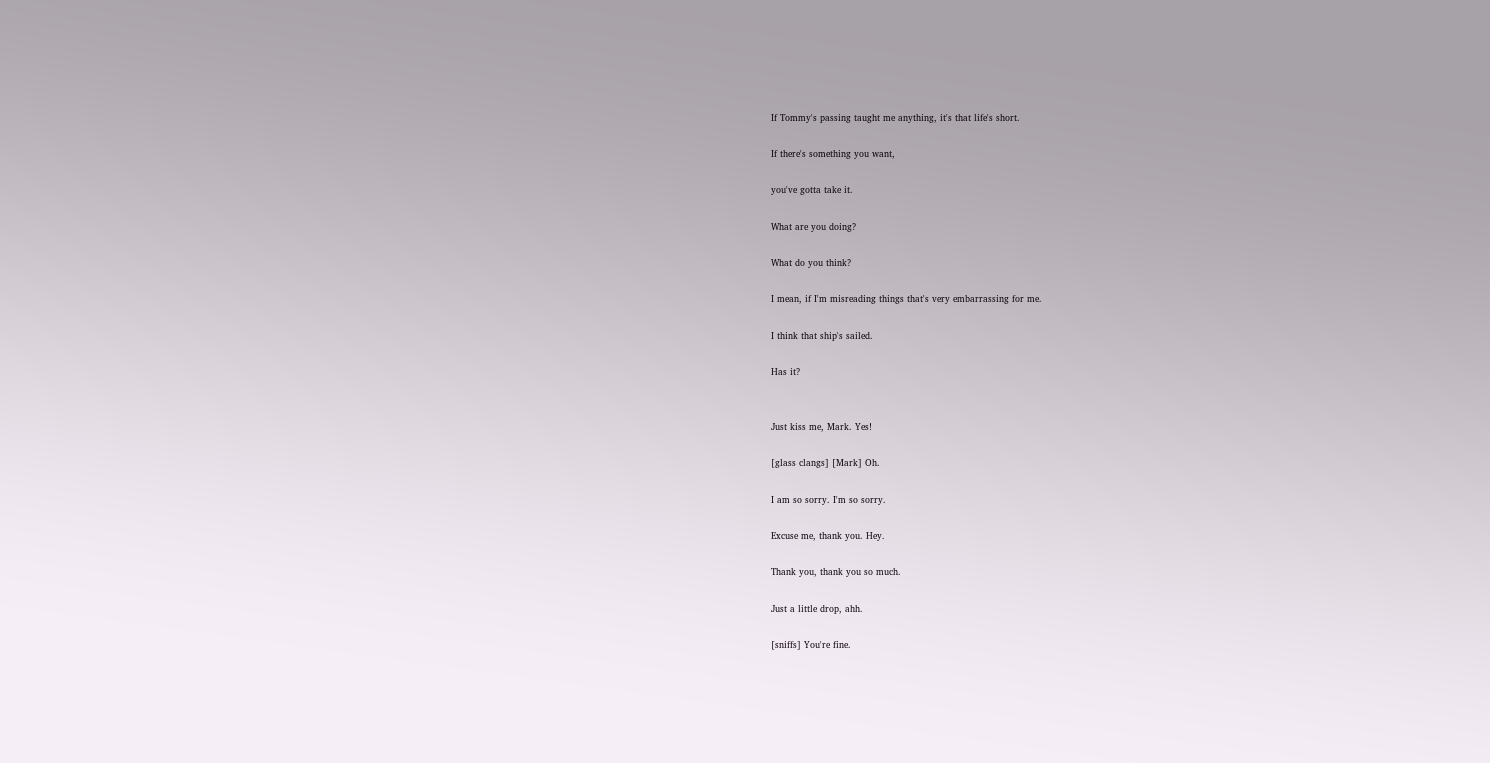If Tommy's passing taught me anything, it's that life's short.

If there's something you want,

you've gotta take it.

What are you doing?

What do you think?

I mean, if I'm misreading things that's very embarrassing for me.

I think that ship's sailed.

Has it?


Just kiss me, Mark. Yes!

[glass clangs] [Mark] Oh.

I am so sorry. I'm so sorry.

Excuse me, thank you. Hey.

Thank you, thank you so much.

Just a little drop, ahh.

[sniffs] You're fine.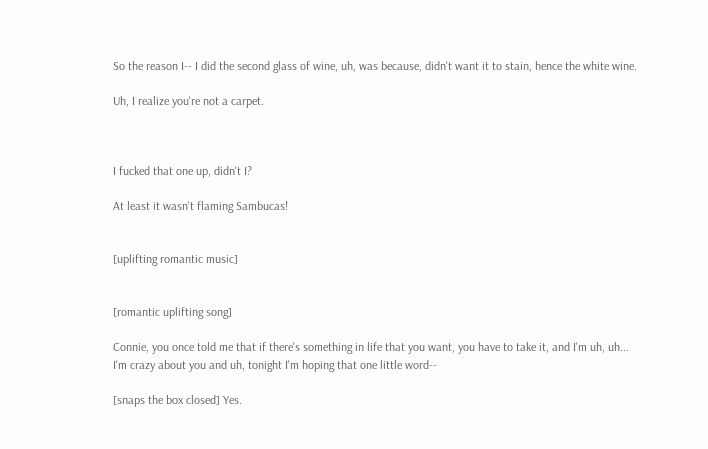So the reason I-- I did the second glass of wine, uh, was because, didn't want it to stain, hence the white wine.

Uh, I realize you're not a carpet.



I fucked that one up, didn't I?

At least it wasn't flaming Sambucas!


[uplifting romantic music]


[romantic uplifting song]

Connie, you once told me that if there's something in life that you want, you have to take it, and I'm uh, uh... I'm crazy about you and uh, tonight I'm hoping that one little word--

[snaps the box closed] Yes.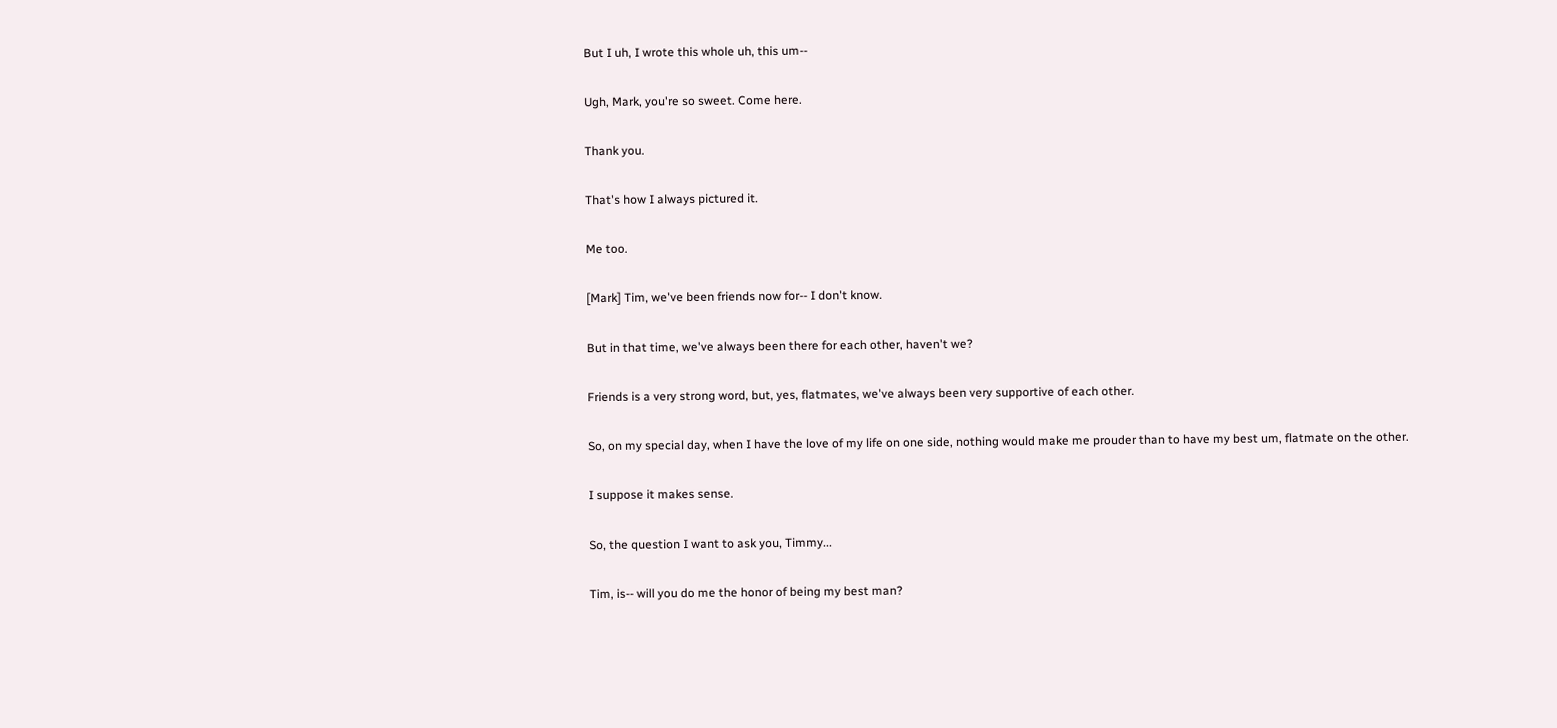But I uh, I wrote this whole uh, this um--

Ugh, Mark, you're so sweet. Come here.

Thank you.

That's how I always pictured it.

Me too.

[Mark] Tim, we've been friends now for-- I don't know.

But in that time, we've always been there for each other, haven't we?

Friends is a very strong word, but, yes, flatmates, we've always been very supportive of each other.

So, on my special day, when I have the love of my life on one side, nothing would make me prouder than to have my best um, flatmate on the other.

I suppose it makes sense.

So, the question I want to ask you, Timmy...

Tim, is-- will you do me the honor of being my best man?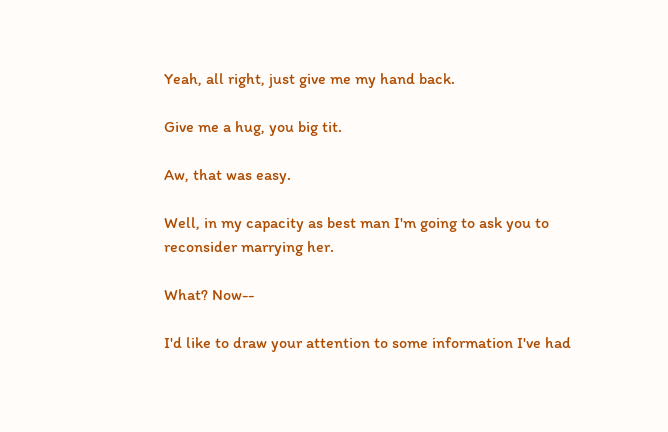Yeah, all right, just give me my hand back.

Give me a hug, you big tit.

Aw, that was easy.

Well, in my capacity as best man I'm going to ask you to reconsider marrying her.

What? Now--

I'd like to draw your attention to some information I've had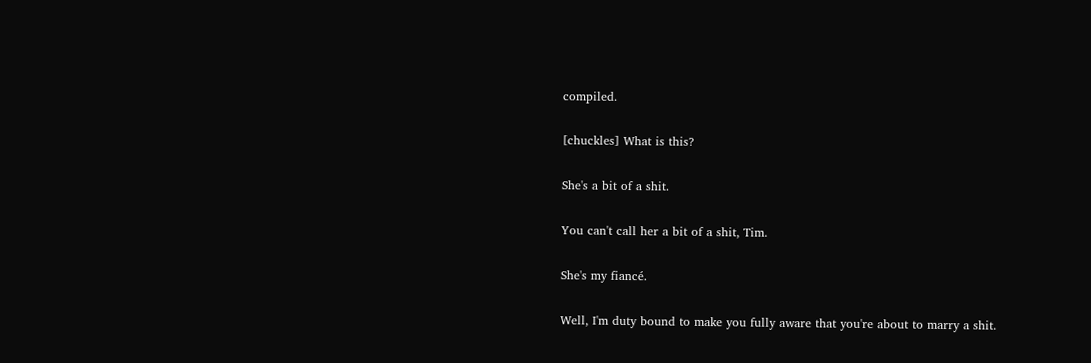compiled.

[chuckles] What is this?

She's a bit of a shit.

You can't call her a bit of a shit, Tim.

She's my fiancé.

Well, I'm duty bound to make you fully aware that you're about to marry a shit.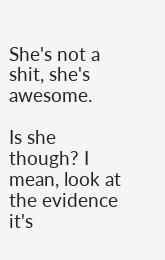She's not a shit, she's awesome.

Is she though? I mean, look at the evidence it's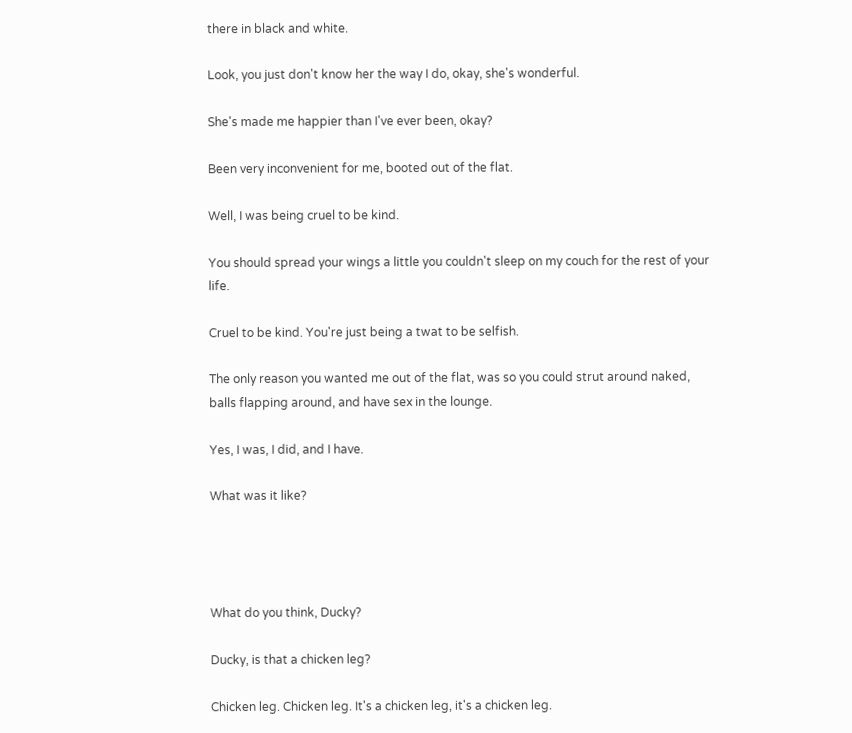there in black and white.

Look, you just don't know her the way I do, okay, she's wonderful.

She's made me happier than I've ever been, okay?

Been very inconvenient for me, booted out of the flat.

Well, I was being cruel to be kind.

You should spread your wings a little you couldn't sleep on my couch for the rest of your life.

Cruel to be kind. You're just being a twat to be selfish.

The only reason you wanted me out of the flat, was so you could strut around naked, balls flapping around, and have sex in the lounge.

Yes, I was, I did, and I have.

What was it like?




What do you think, Ducky?

Ducky, is that a chicken leg?

Chicken leg. Chicken leg. It's a chicken leg, it's a chicken leg.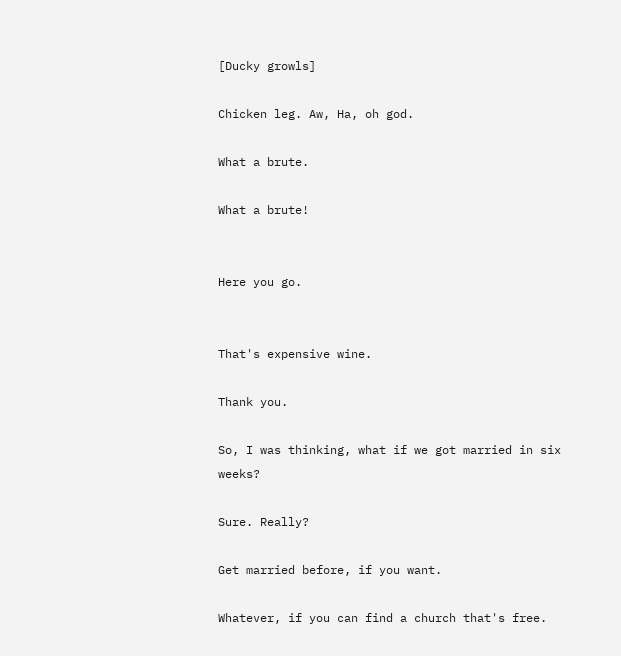[Ducky growls]

Chicken leg. Aw, Ha, oh god.

What a brute.

What a brute!


Here you go.


That's expensive wine.

Thank you.

So, I was thinking, what if we got married in six weeks?

Sure. Really?

Get married before, if you want.

Whatever, if you can find a church that's free.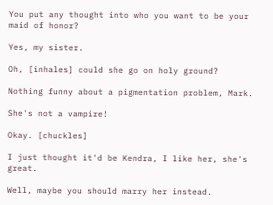You put any thought into who you want to be your maid of honor?

Yes, my sister.

Oh, [inhales] could she go on holy ground?

Nothing funny about a pigmentation problem, Mark.

She's not a vampire!

Okay. [chuckles]

I just thought it'd be Kendra, I like her, she's great.

Well, maybe you should marry her instead.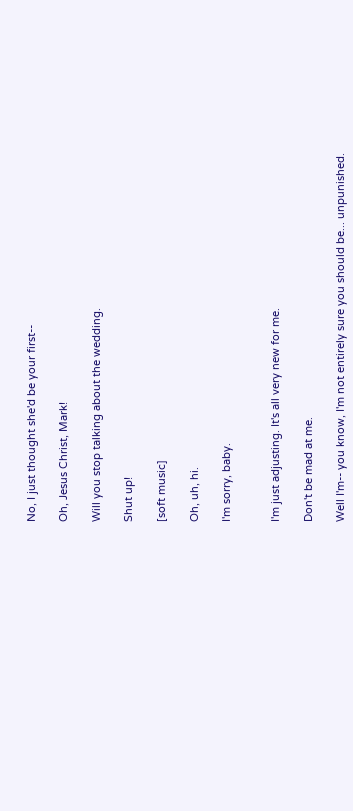No, I just thought she'd be your first--

Oh, Jesus Christ, Mark!

Will you stop talking about the wedding.

Shut up!

[soft music]

Oh, uh, hi.

I'm sorry, baby.


I'm just adjusting. It's all very new for me.

Don't be mad at me.

Well I'm-- you know, I'm not entirely sure you should be... unpunished.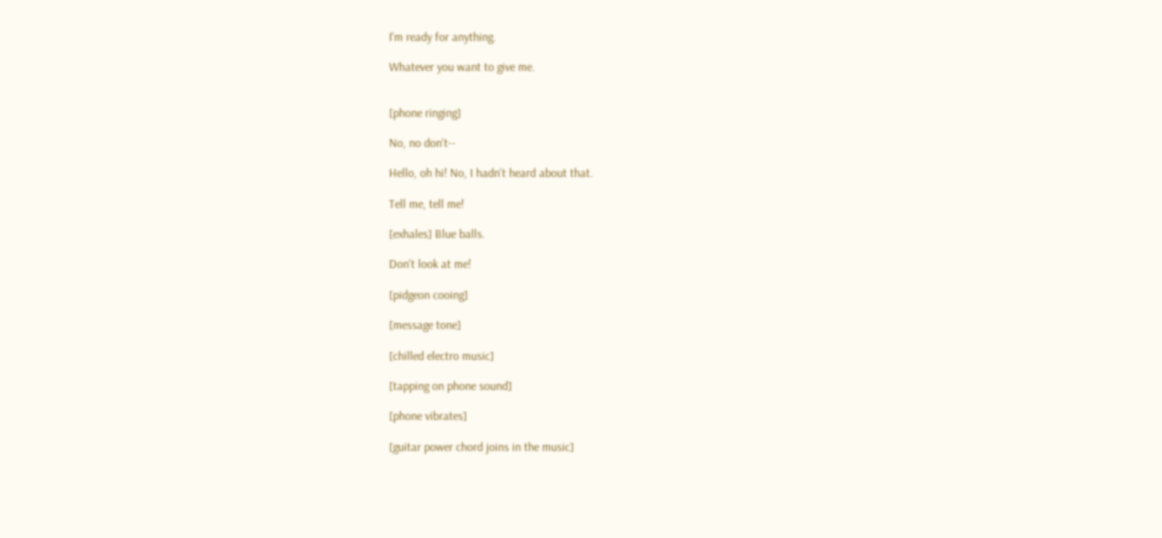I'm ready for anything.

Whatever you want to give me.


[phone ringing]

No, no don't--

Hello, oh hi! No, I hadn't heard about that.

Tell me, tell me!

[exhales] Blue balls.

Don't look at me!

[pidgeon cooing]

[message tone]

[chilled electro music]

[tapping on phone sound]

[phone vibrates]

[guitar power chord joins in the music]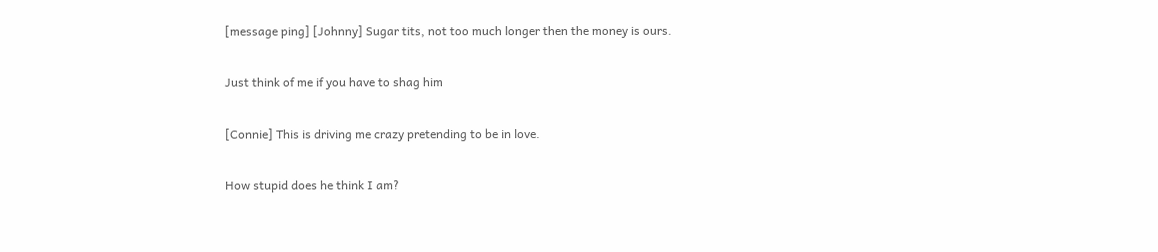[message ping] [Johnny] Sugar tits, not too much longer then the money is ours.

Just think of me if you have to shag him

[Connie] This is driving me crazy pretending to be in love.

How stupid does he think I am?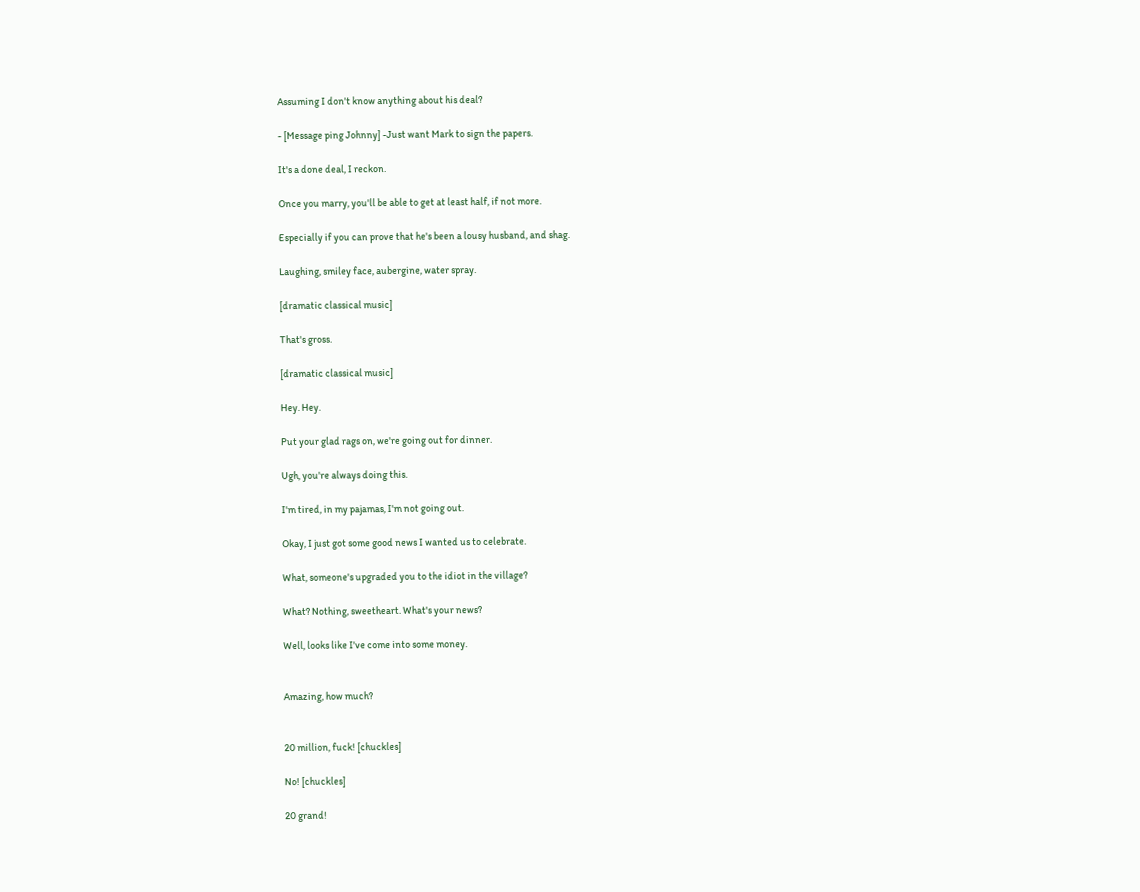Assuming I don't know anything about his deal?

- [Message ping Johnny] -Just want Mark to sign the papers.

It's a done deal, I reckon.

Once you marry, you'll be able to get at least half, if not more.

Especially if you can prove that he's been a lousy husband, and shag.

Laughing, smiley face, aubergine, water spray.

[dramatic classical music]

That's gross.

[dramatic classical music]

Hey. Hey.

Put your glad rags on, we're going out for dinner.

Ugh, you're always doing this.

I'm tired, in my pajamas, I'm not going out.

Okay, I just got some good news I wanted us to celebrate.

What, someone's upgraded you to the idiot in the village?

What? Nothing, sweetheart. What's your news?

Well, looks like I've come into some money.


Amazing, how much?


20 million, fuck! [chuckles]

No! [chuckles]

20 grand!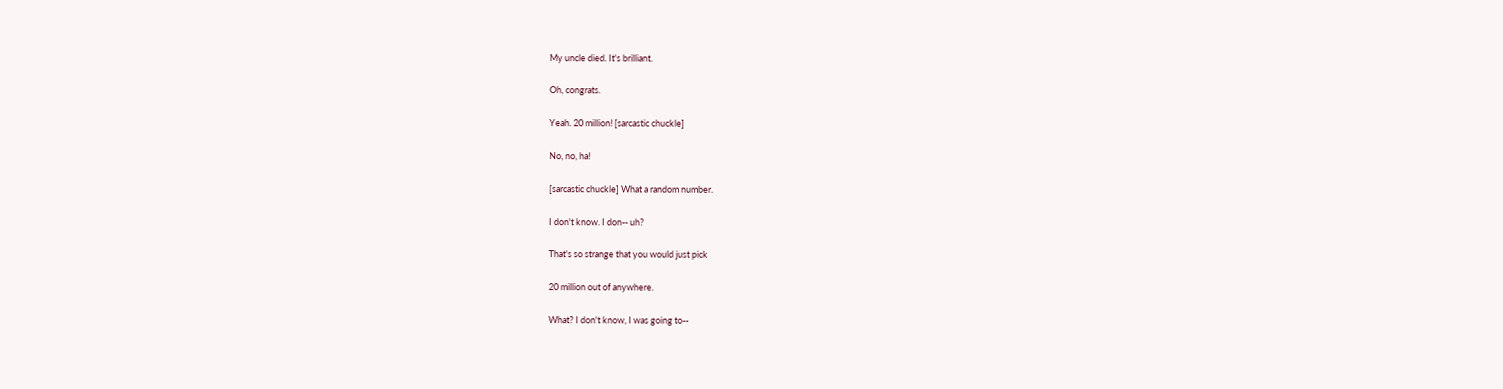My uncle died. It's brilliant.

Oh, congrats.

Yeah. 20 million! [sarcastic chuckle]

No, no, ha!

[sarcastic chuckle] What a random number.

I don't know. I don-- uh?

That's so strange that you would just pick

20 million out of anywhere.

What? I don't know, I was going to--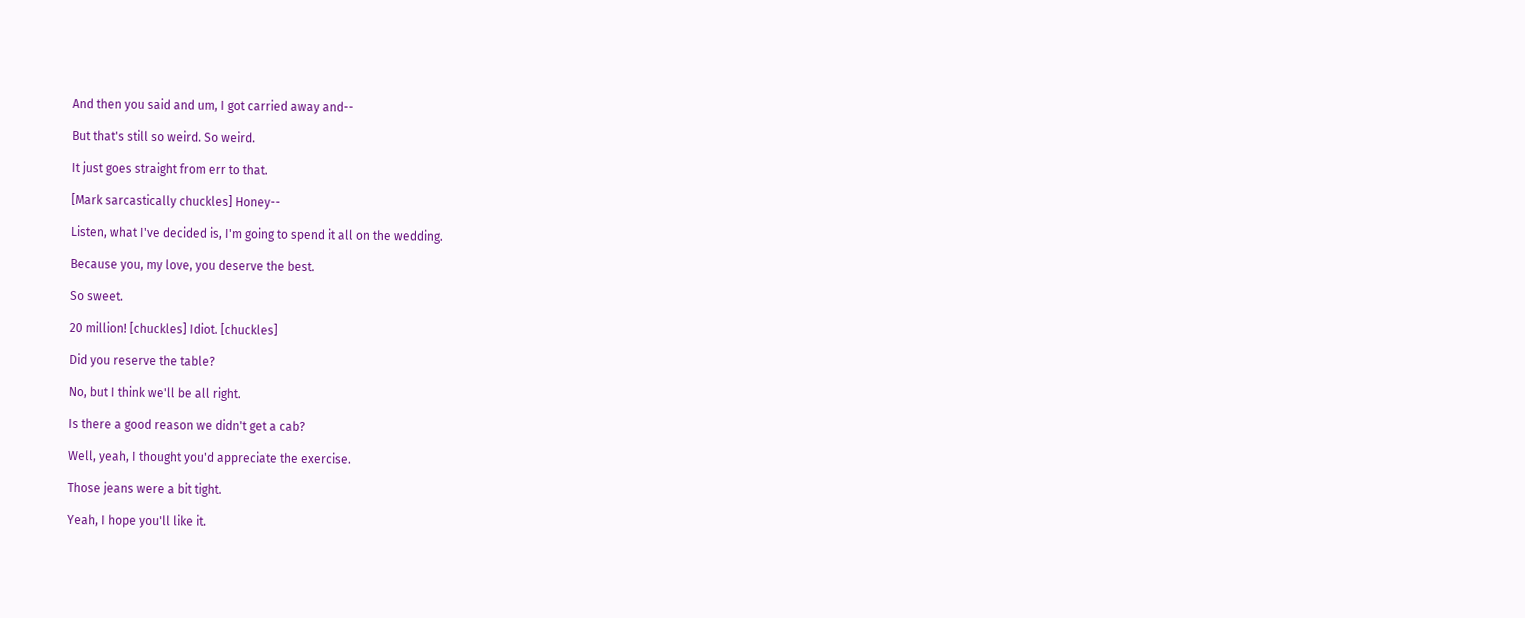And then you said and um, I got carried away and--

But that's still so weird. So weird.

It just goes straight from err to that.

[Mark sarcastically chuckles] Honey--

Listen, what I've decided is, I'm going to spend it all on the wedding.

Because you, my love, you deserve the best.

So sweet.

20 million! [chuckles] Idiot. [chuckles]

Did you reserve the table?

No, but I think we'll be all right.

Is there a good reason we didn't get a cab?

Well, yeah, I thought you'd appreciate the exercise.

Those jeans were a bit tight.

Yeah, I hope you'll like it.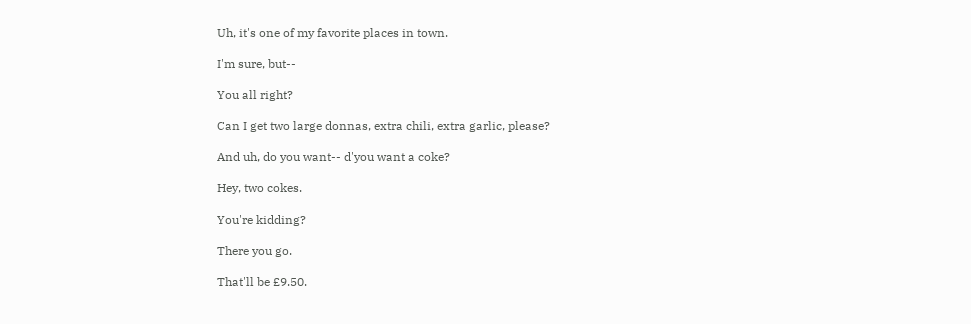Uh, it's one of my favorite places in town.

I'm sure, but--

You all right?

Can I get two large donnas, extra chili, extra garlic, please?

And uh, do you want-- d'you want a coke?

Hey, two cokes.

You're kidding?

There you go.

That'll be £9.50.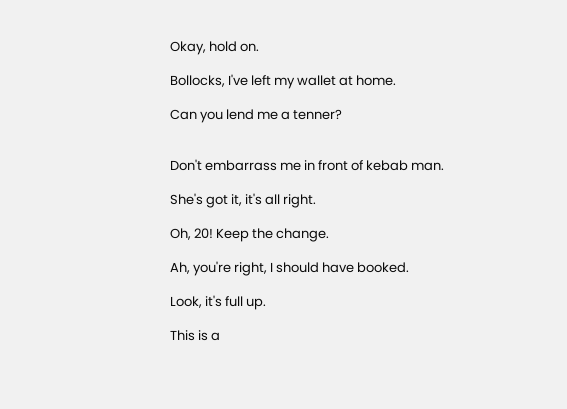Okay, hold on.

Bollocks, I've left my wallet at home.

Can you lend me a tenner?


Don't embarrass me in front of kebab man.

She's got it, it's all right.

Oh, 20! Keep the change.

Ah, you're right, I should have booked.

Look, it's full up.

This is a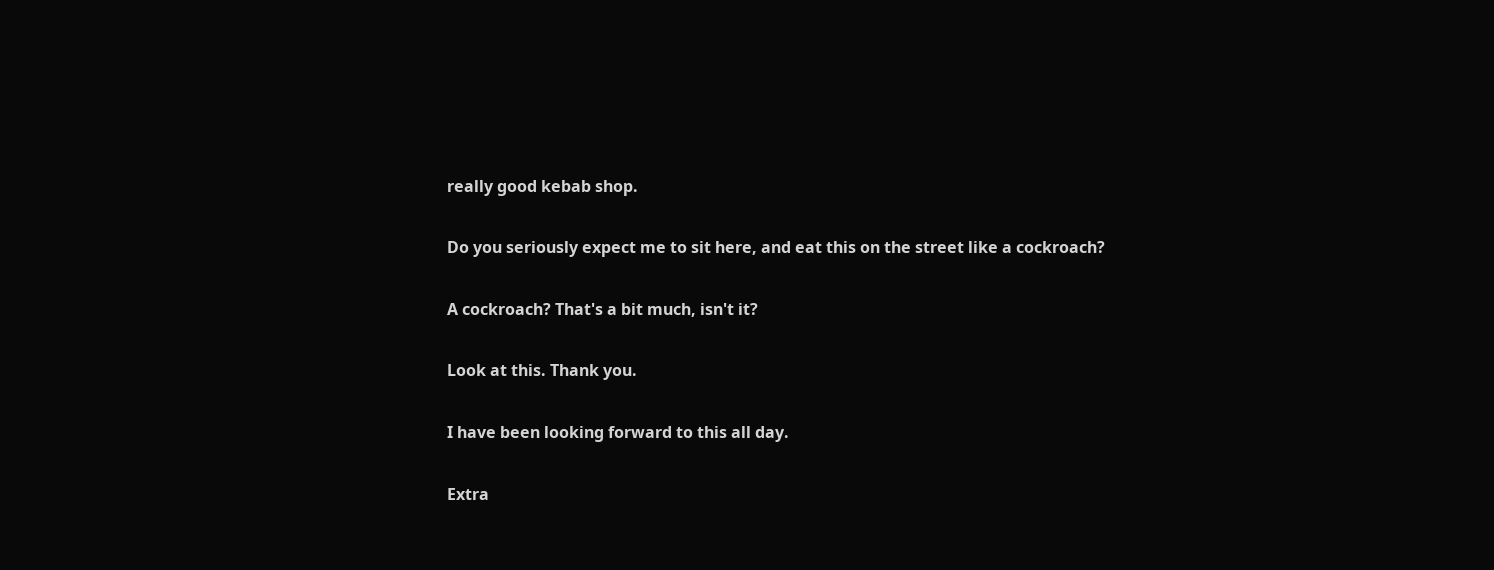really good kebab shop.

Do you seriously expect me to sit here, and eat this on the street like a cockroach?

A cockroach? That's a bit much, isn't it?

Look at this. Thank you.

I have been looking forward to this all day.

Extra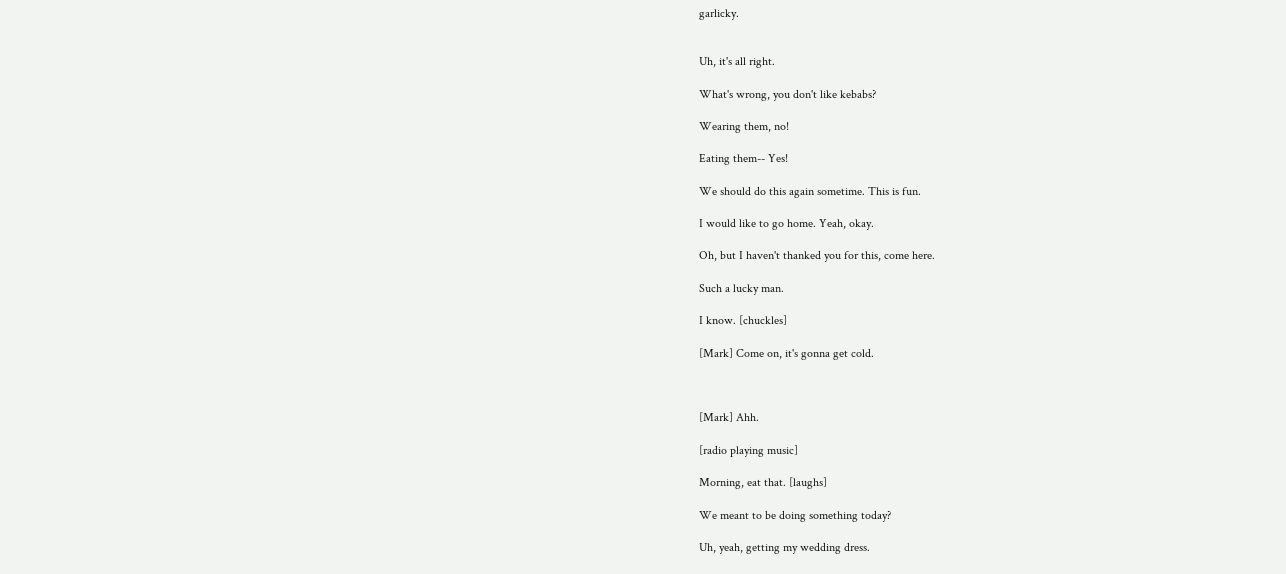garlicky.


Uh, it's all right.

What's wrong, you don't like kebabs?

Wearing them, no!

Eating them-- Yes!

We should do this again sometime. This is fun.

I would like to go home. Yeah, okay.

Oh, but I haven't thanked you for this, come here.

Such a lucky man.

I know. [chuckles]

[Mark] Come on, it's gonna get cold.



[Mark] Ahh.

[radio playing music]

Morning, eat that. [laughs]

We meant to be doing something today?

Uh, yeah, getting my wedding dress.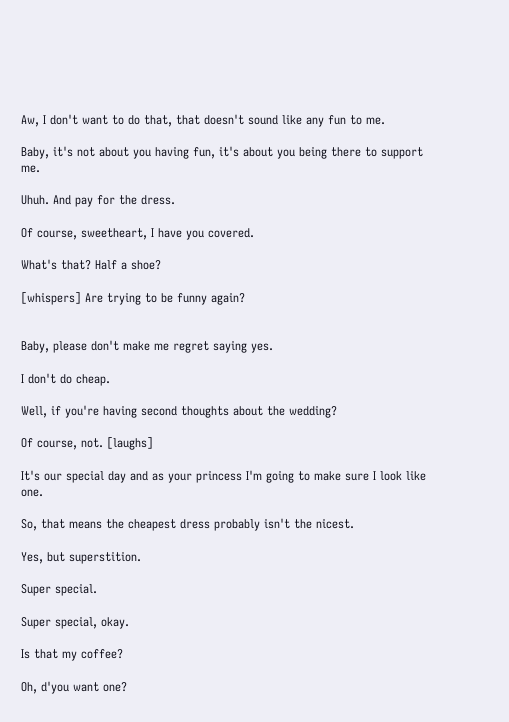Aw, I don't want to do that, that doesn't sound like any fun to me.

Baby, it's not about you having fun, it's about you being there to support me.

Uhuh. And pay for the dress.

Of course, sweetheart, I have you covered.

What's that? Half a shoe?

[whispers] Are trying to be funny again?


Baby, please don't make me regret saying yes.

I don't do cheap.

Well, if you're having second thoughts about the wedding?

Of course, not. [laughs]

It's our special day and as your princess I'm going to make sure I look like one.

So, that means the cheapest dress probably isn't the nicest.

Yes, but superstition.

Super special.

Super special, okay.

Is that my coffee?

Oh, d'you want one?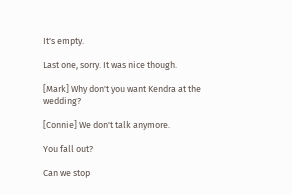It's empty.

Last one, sorry. It was nice though.

[Mark] Why don't you want Kendra at the wedding?

[Connie] We don't talk anymore.

You fall out?

Can we stop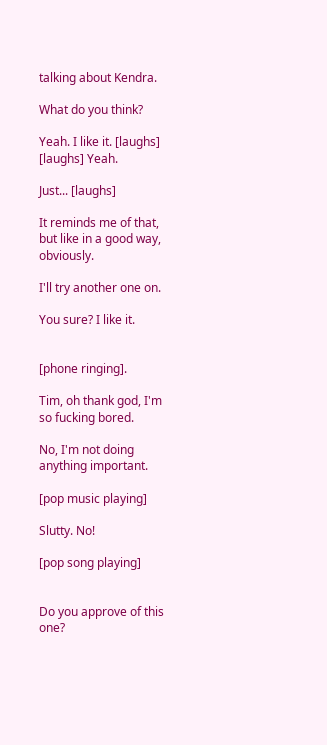talking about Kendra.

What do you think?

Yeah. I like it. [laughs] [laughs] Yeah.

Just... [laughs]

It reminds me of that, but like in a good way, obviously.

I'll try another one on.

You sure? I like it.


[phone ringing].

Tim, oh thank god, I'm so fucking bored.

No, I'm not doing anything important.

[pop music playing]

Slutty. No!

[pop song playing]


Do you approve of this one?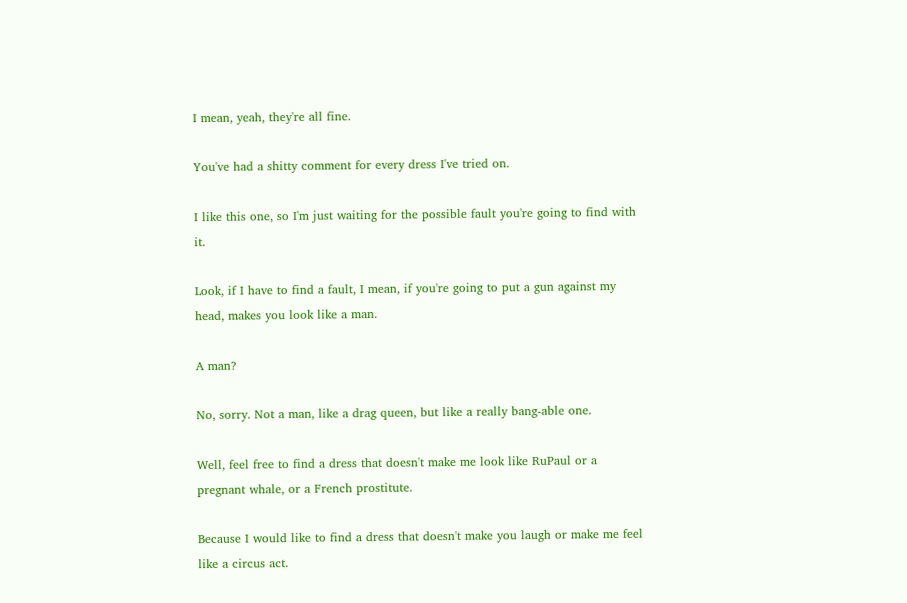I mean, yeah, they're all fine.

You've had a shitty comment for every dress I've tried on.

I like this one, so I'm just waiting for the possible fault you're going to find with it.

Look, if I have to find a fault, I mean, if you're going to put a gun against my head, makes you look like a man.

A man?

No, sorry. Not a man, like a drag queen, but like a really bang-able one.

Well, feel free to find a dress that doesn't make me look like RuPaul or a pregnant whale, or a French prostitute.

Because I would like to find a dress that doesn't make you laugh or make me feel like a circus act.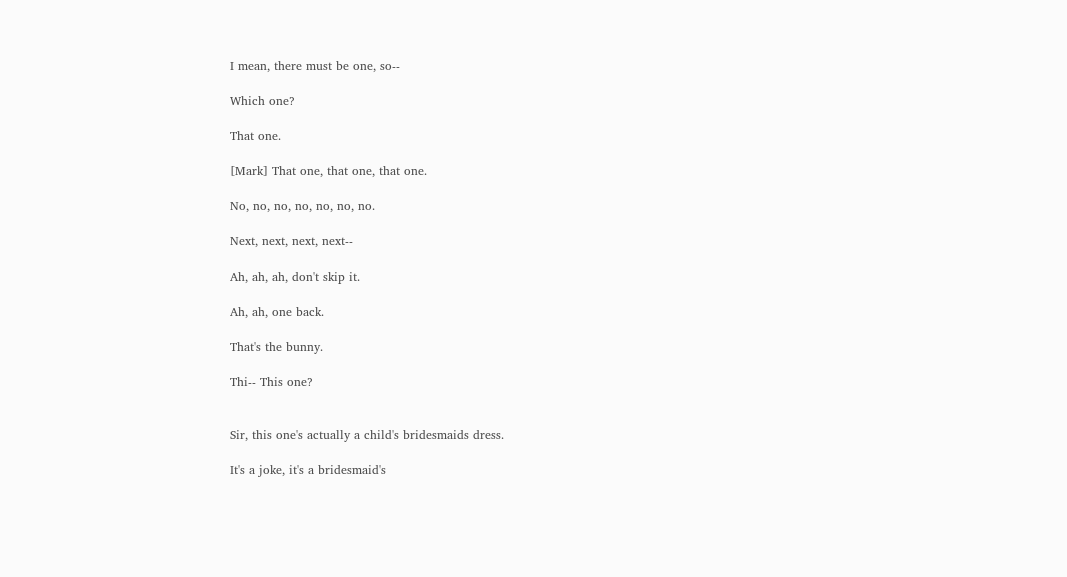I mean, there must be one, so--

Which one?

That one.

[Mark] That one, that one, that one.

No, no, no, no, no, no, no.

Next, next, next, next--

Ah, ah, ah, don't skip it.

Ah, ah, one back.

That's the bunny.

Thi-- This one?


Sir, this one's actually a child's bridesmaids dress.

It's a joke, it's a bridesmaid's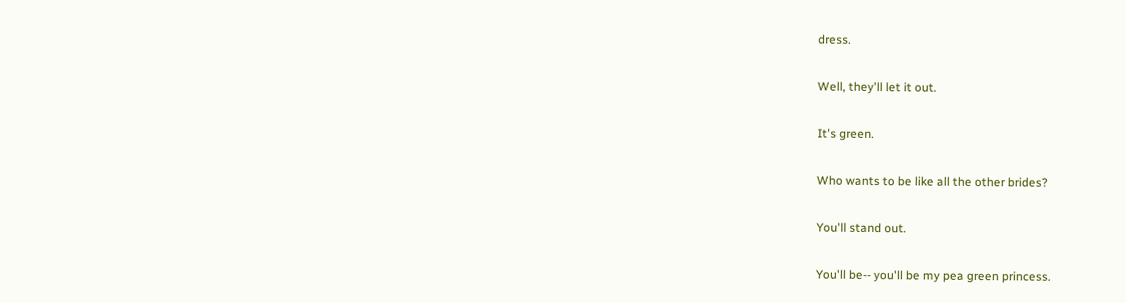dress.

Well, they'll let it out.

It's green.

Who wants to be like all the other brides?

You'll stand out.

You'll be-- you'll be my pea green princess.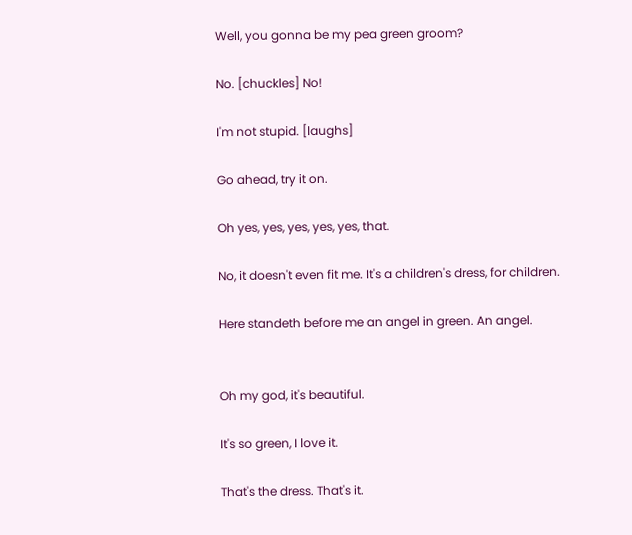Well, you gonna be my pea green groom?

No. [chuckles] No!

I'm not stupid. [laughs]

Go ahead, try it on.

Oh yes, yes, yes, yes, yes, that.

No, it doesn't even fit me. It's a children's dress, for children.

Here standeth before me an angel in green. An angel.


Oh my god, it's beautiful.

It's so green, I love it.

That's the dress. That's it.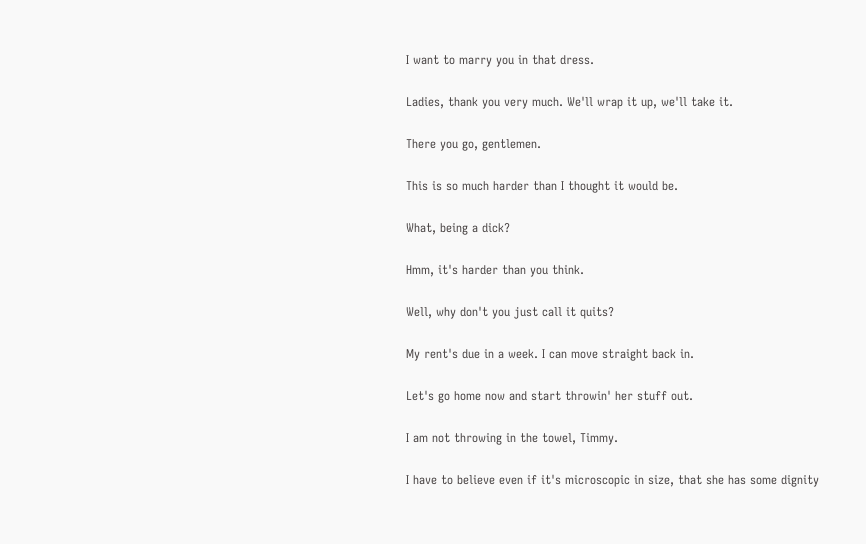I want to marry you in that dress.

Ladies, thank you very much. We'll wrap it up, we'll take it.

There you go, gentlemen.

This is so much harder than I thought it would be.

What, being a dick?

Hmm, it's harder than you think.

Well, why don't you just call it quits?

My rent's due in a week. I can move straight back in.

Let's go home now and start throwin' her stuff out.

I am not throwing in the towel, Timmy.

I have to believe even if it's microscopic in size, that she has some dignity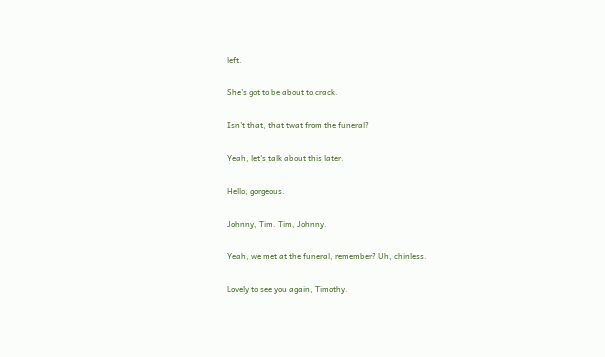left.

She's got to be about to crack.

Isn't that, that twat from the funeral?

Yeah, let's talk about this later.

Hello, gorgeous.

Johnny, Tim. Tim, Johnny.

Yeah, we met at the funeral, remember? Uh, chinless.

Lovely to see you again, Timothy.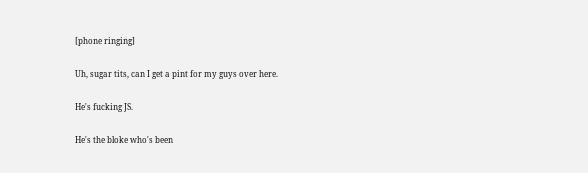[phone ringing]

Uh, sugar tits, can I get a pint for my guys over here.

He's fucking JS.

He's the bloke who's been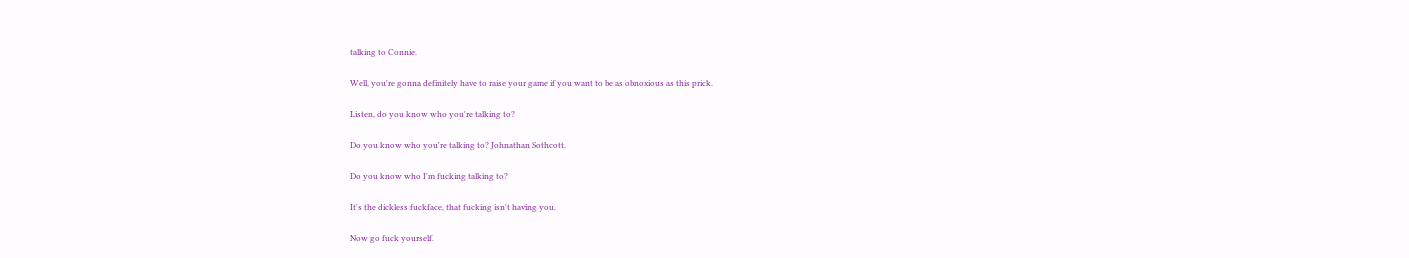talking to Connie.

Well, you're gonna definitely have to raise your game if you want to be as obnoxious as this prick.

Listen, do you know who you're talking to?

Do you know who you're talking to? Johnathan Sothcott.

Do you know who I'm fucking talking to?

It's the dickless fuckface, that fucking isn't having you.

Now go fuck yourself.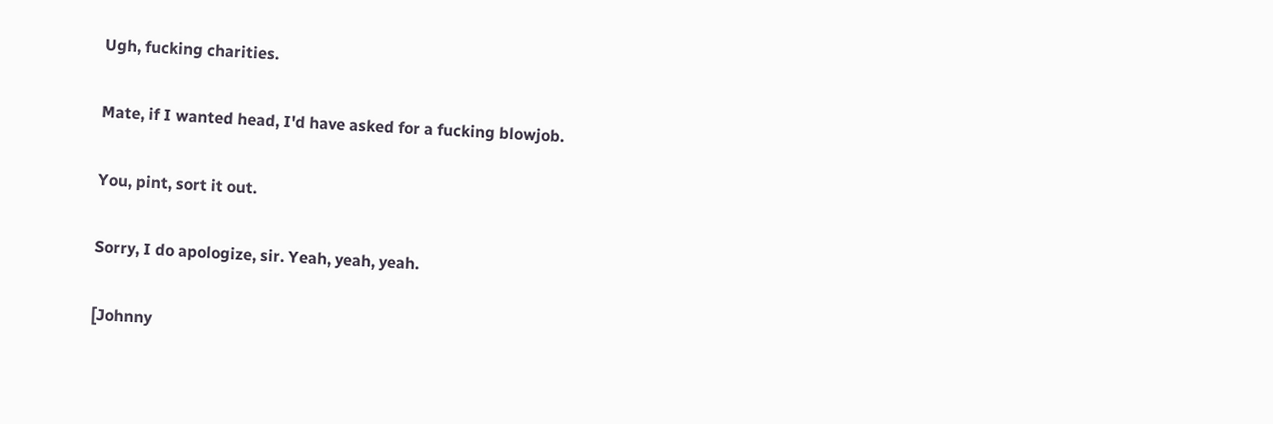Ugh, fucking charities.

Mate, if I wanted head, I'd have asked for a fucking blowjob.

You, pint, sort it out.

Sorry, I do apologize, sir. Yeah, yeah, yeah.

[Johnny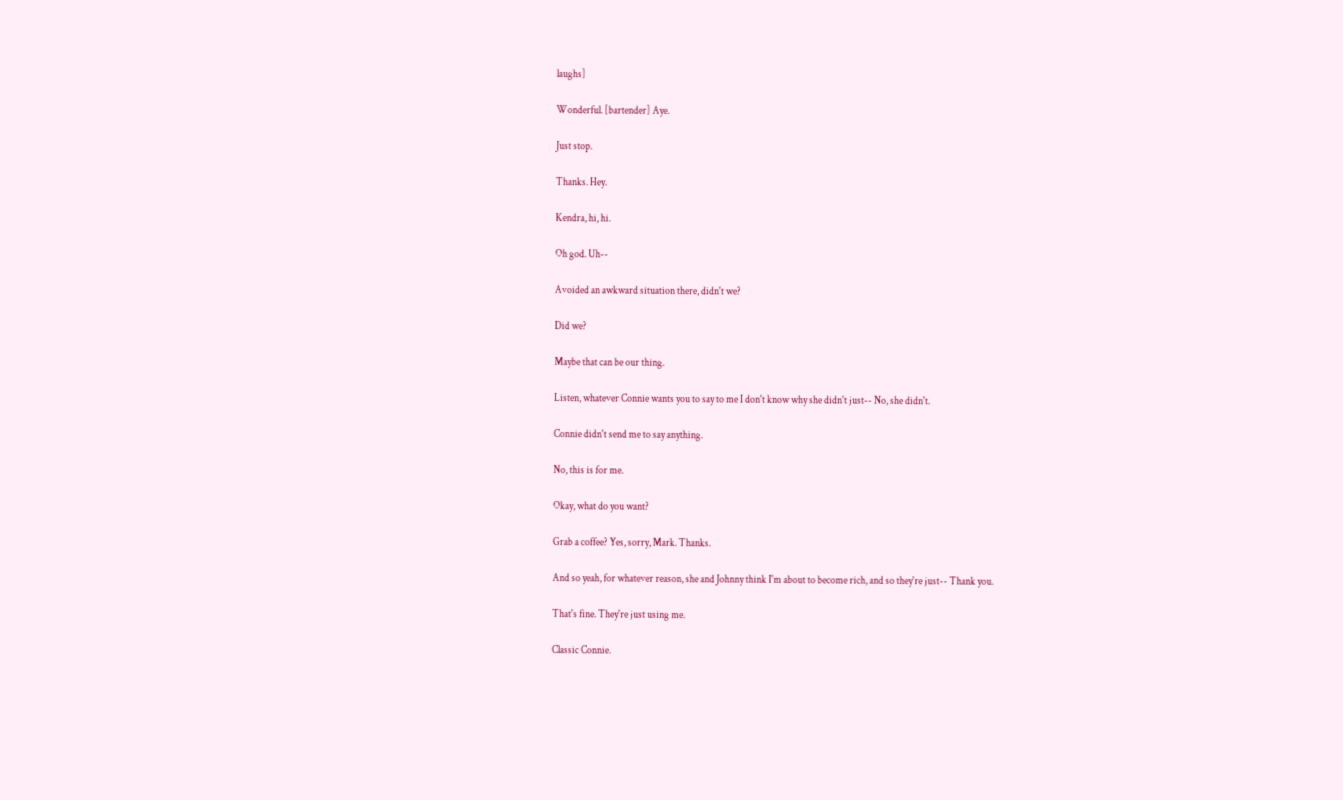laughs]

Wonderful. [bartender] Aye.

Just stop.

Thanks. Hey.

Kendra, hi, hi.

Oh god. Uh--

Avoided an awkward situation there, didn't we?

Did we?

Maybe that can be our thing.

Listen, whatever Connie wants you to say to me I don't know why she didn't just-- No, she didn't.

Connie didn't send me to say anything.

No, this is for me.

Okay, what do you want?

Grab a coffee? Yes, sorry, Mark. Thanks.

And so yeah, for whatever reason, she and Johnny think I'm about to become rich, and so they're just-- Thank you.

That's fine. They're just using me.

Classic Connie.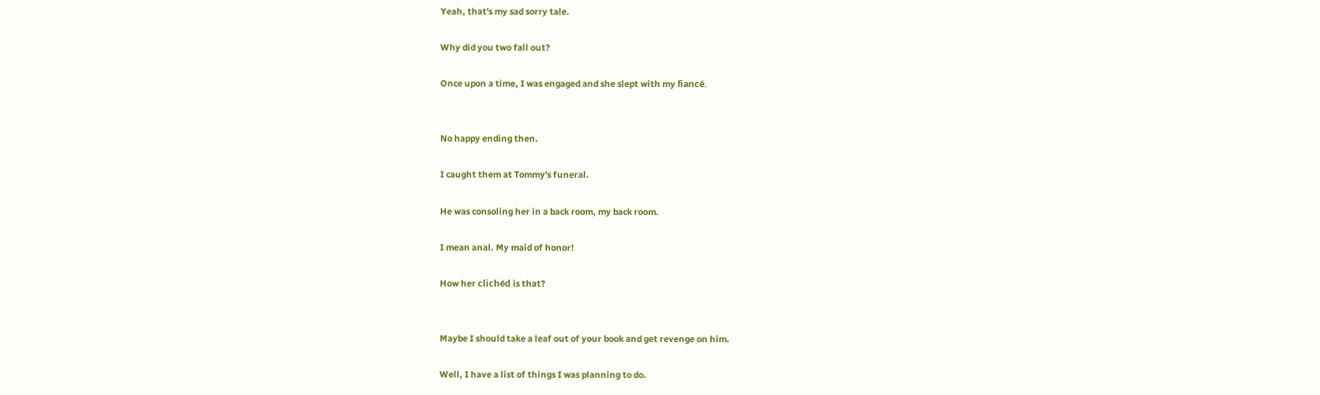Yeah, that's my sad sorry tale.

Why did you two fall out?

Once upon a time, I was engaged and she slept with my fiancé.


No happy ending then.

I caught them at Tommy's funeral.

He was consoling her in a back room, my back room.

I mean anal. My maid of honor!

How her clichéd is that?


Maybe I should take a leaf out of your book and get revenge on him.

Well, I have a list of things I was planning to do.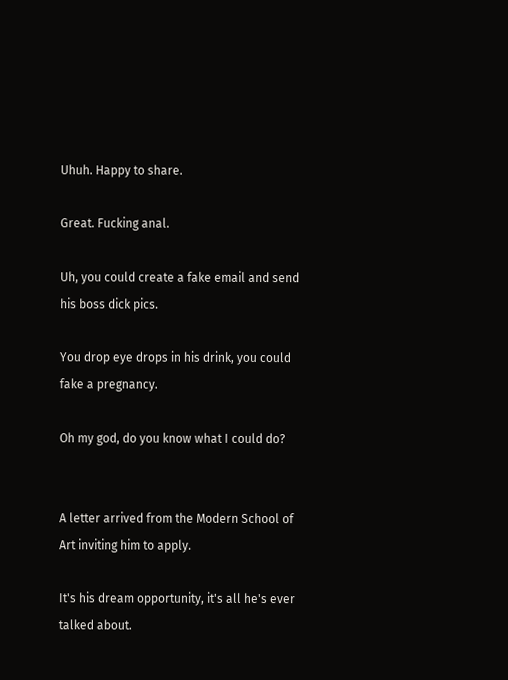Uhuh. Happy to share.

Great. Fucking anal.

Uh, you could create a fake email and send his boss dick pics.

You drop eye drops in his drink, you could fake a pregnancy.

Oh my god, do you know what I could do?


A letter arrived from the Modern School of Art inviting him to apply.

It's his dream opportunity, it's all he's ever talked about.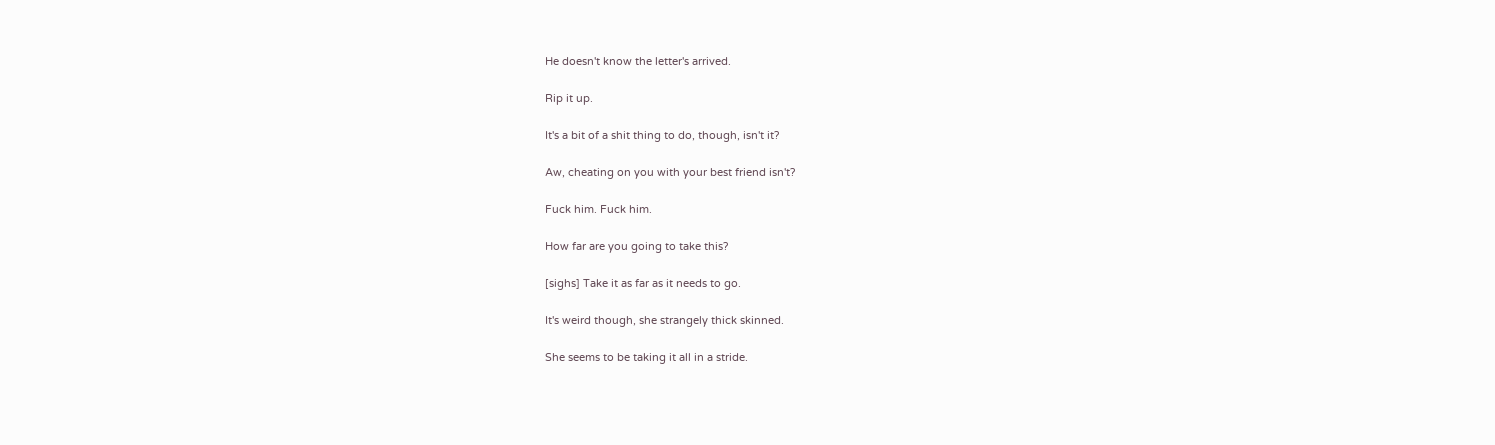He doesn't know the letter's arrived.

Rip it up.

It's a bit of a shit thing to do, though, isn't it?

Aw, cheating on you with your best friend isn't?

Fuck him. Fuck him.

How far are you going to take this?

[sighs] Take it as far as it needs to go.

It's weird though, she strangely thick skinned.

She seems to be taking it all in a stride.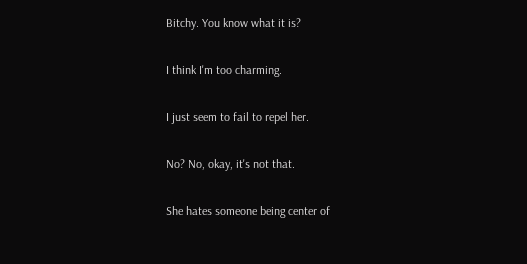Bitchy. You know what it is?

I think I'm too charming.

I just seem to fail to repel her.

No? No, okay, it's not that.

She hates someone being center of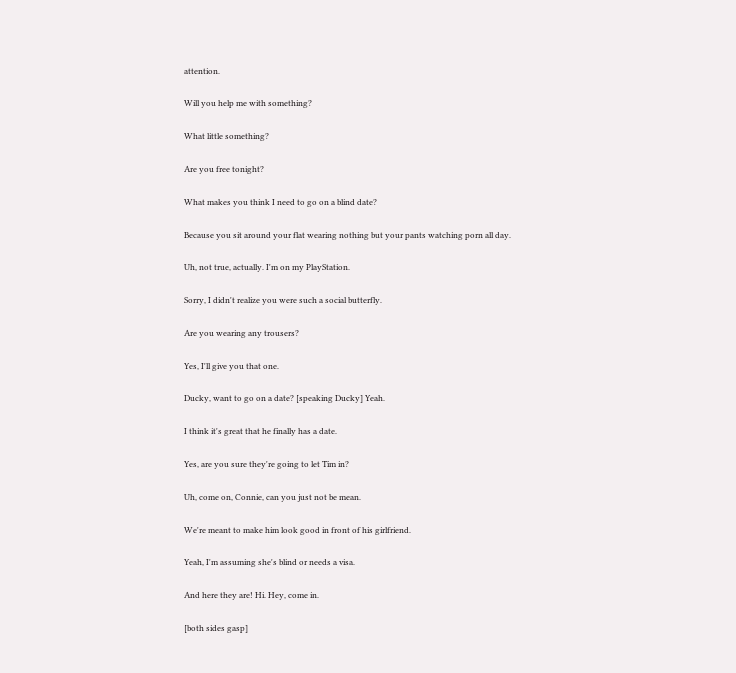attention.

Will you help me with something?

What little something?

Are you free tonight?

What makes you think I need to go on a blind date?

Because you sit around your flat wearing nothing but your pants watching porn all day.

Uh, not true, actually. I'm on my PlayStation.

Sorry, I didn't realize you were such a social butterfly.

Are you wearing any trousers?

Yes, I'll give you that one.

Ducky, want to go on a date? [speaking Ducky] Yeah.

I think it's great that he finally has a date.

Yes, are you sure they're going to let Tim in?

Uh, come on, Connie, can you just not be mean.

We're meant to make him look good in front of his girlfriend.

Yeah, I'm assuming she's blind or needs a visa.

And here they are! Hi. Hey, come in.

[both sides gasp]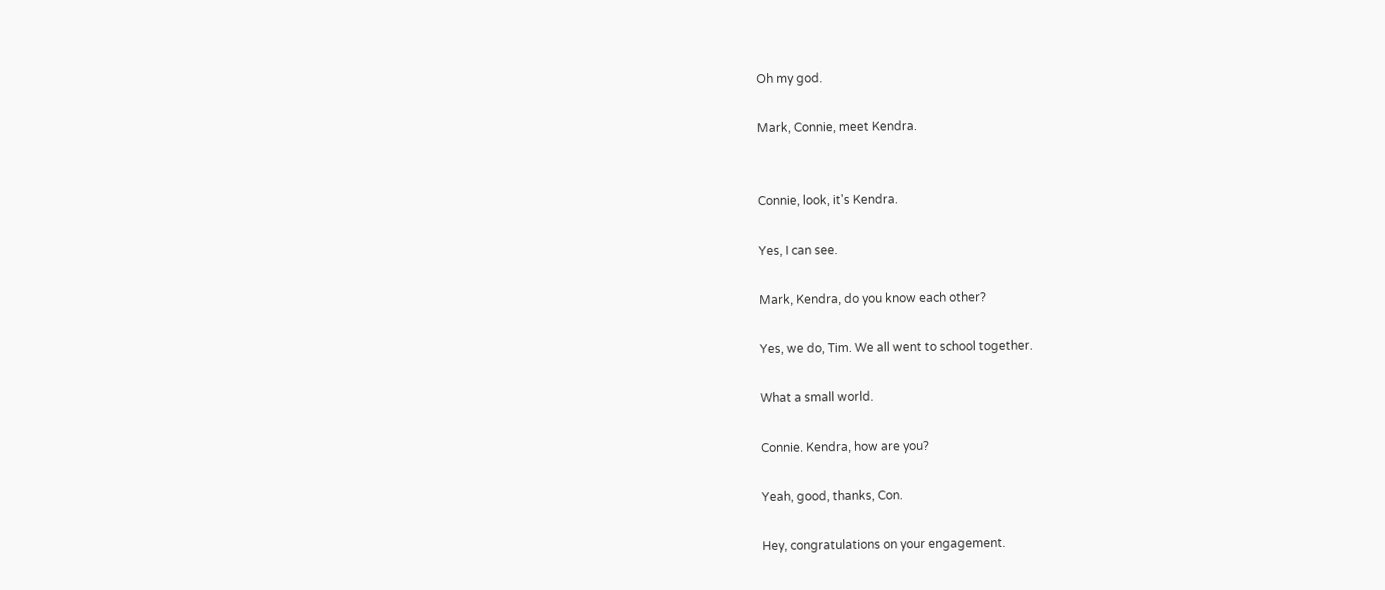Oh my god.

Mark, Connie, meet Kendra.


Connie, look, it's Kendra.

Yes, I can see.

Mark, Kendra, do you know each other?

Yes, we do, Tim. We all went to school together.

What a small world.

Connie. Kendra, how are you?

Yeah, good, thanks, Con.

Hey, congratulations on your engagement.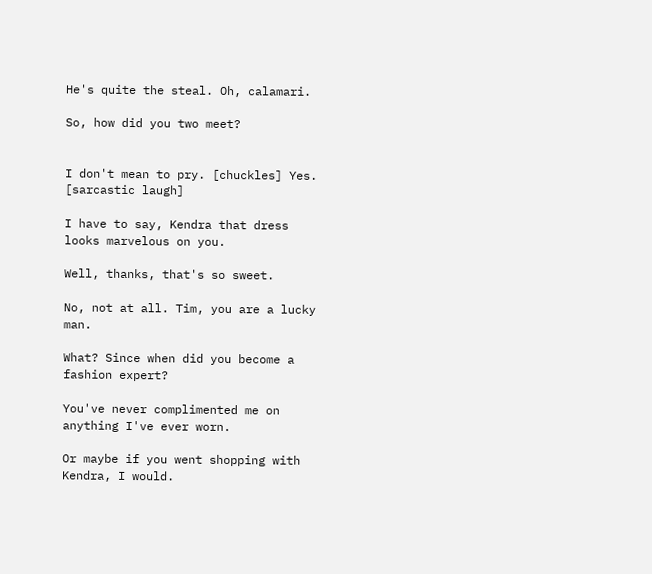He's quite the steal. Oh, calamari.

So, how did you two meet?


I don't mean to pry. [chuckles] Yes. [sarcastic laugh]

I have to say, Kendra that dress looks marvelous on you.

Well, thanks, that's so sweet.

No, not at all. Tim, you are a lucky man.

What? Since when did you become a fashion expert?

You've never complimented me on anything I've ever worn.

Or maybe if you went shopping with Kendra, I would.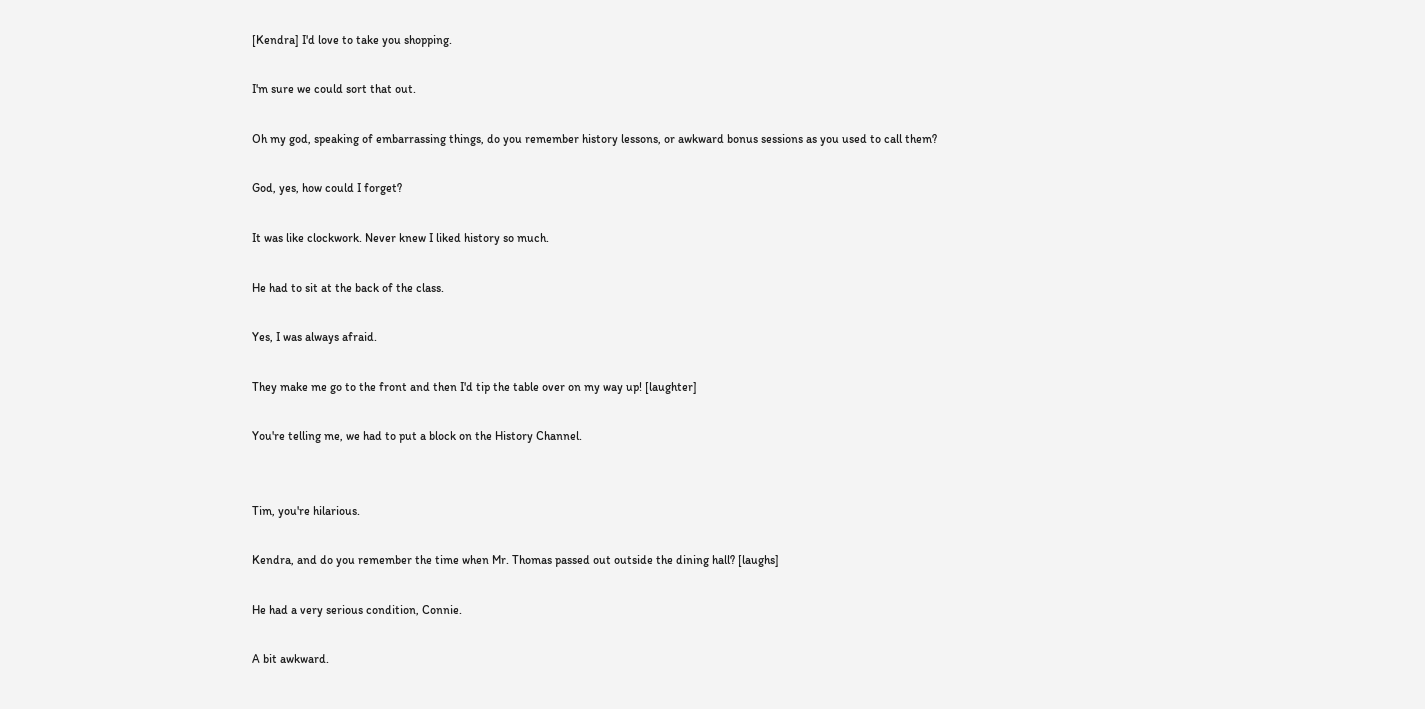[Kendra] I'd love to take you shopping.

I'm sure we could sort that out.

Oh my god, speaking of embarrassing things, do you remember history lessons, or awkward bonus sessions as you used to call them?

God, yes, how could I forget?

It was like clockwork. Never knew I liked history so much.

He had to sit at the back of the class.

Yes, I was always afraid.

They make me go to the front and then I'd tip the table over on my way up! [laughter]

You're telling me, we had to put a block on the History Channel.


Tim, you're hilarious.

Kendra, and do you remember the time when Mr. Thomas passed out outside the dining hall? [laughs]

He had a very serious condition, Connie.

A bit awkward.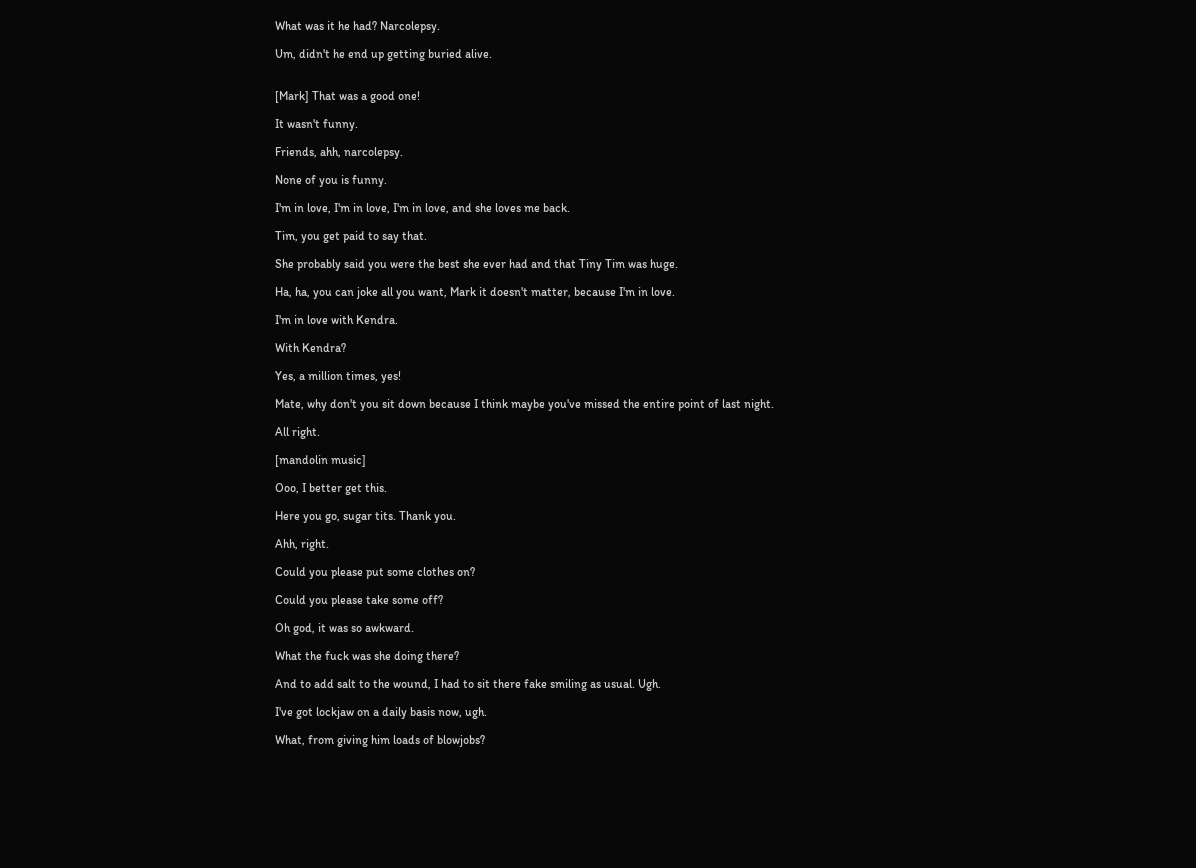What was it he had? Narcolepsy.

Um, didn't he end up getting buried alive.


[Mark] That was a good one!

It wasn't funny.

Friends, ahh, narcolepsy.

None of you is funny.

I'm in love, I'm in love, I'm in love, and she loves me back.

Tim, you get paid to say that.

She probably said you were the best she ever had and that Tiny Tim was huge.

Ha, ha, you can joke all you want, Mark it doesn't matter, because I'm in love.

I'm in love with Kendra.

With Kendra?

Yes, a million times, yes!

Mate, why don't you sit down because I think maybe you've missed the entire point of last night.

All right.

[mandolin music]

Ooo, I better get this.

Here you go, sugar tits. Thank you.

Ahh, right.

Could you please put some clothes on?

Could you please take some off?

Oh god, it was so awkward.

What the fuck was she doing there?

And to add salt to the wound, I had to sit there fake smiling as usual. Ugh.

I've got lockjaw on a daily basis now, ugh.

What, from giving him loads of blowjobs?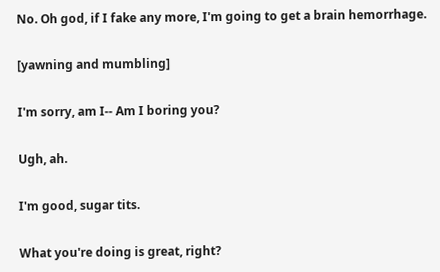No. Oh god, if I fake any more, I'm going to get a brain hemorrhage.

[yawning and mumbling]

I'm sorry, am I-- Am I boring you?

Ugh, ah.

I'm good, sugar tits.

What you're doing is great, right?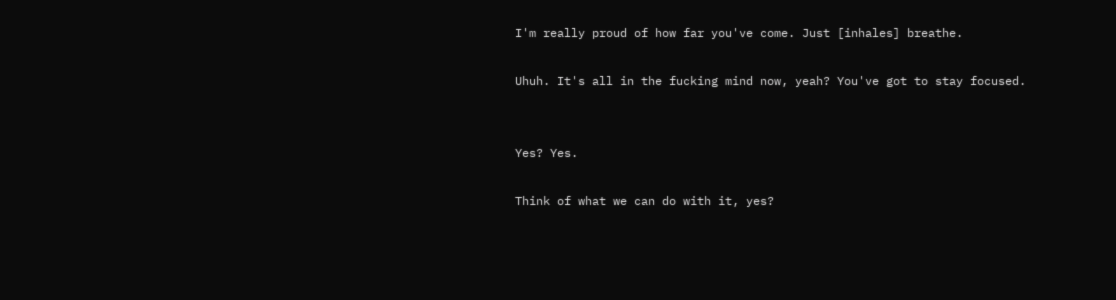I'm really proud of how far you've come. Just [inhales] breathe.

Uhuh. It's all in the fucking mind now, yeah? You've got to stay focused.


Yes? Yes.

Think of what we can do with it, yes?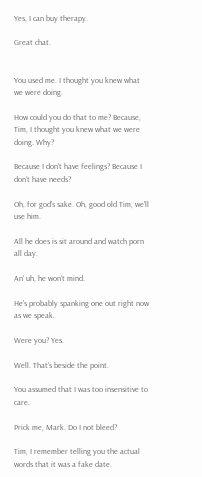Yes, I can buy therapy.

Great chat.


You used me. I thought you knew what we were doing.

How could you do that to me? Because, Tim, I thought you knew what we were doing. Why?

Because I don't have feelings? Because I don't have needs?

Oh, for god's sake. Oh, good old Tim, we'll use him.

All he does is sit around and watch porn all day.

An' uh, he won't mind.

He's probably spanking one out right now as we speak.

Were you? Yes.

Well. That's beside the point.

You assumed that I was too insensitive to care.

Prick me, Mark. Do I not bleed?

Tim, I remember telling you the actual words that it was a fake date.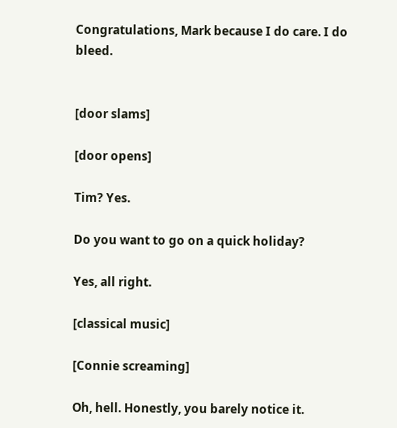Congratulations, Mark because I do care. I do bleed.


[door slams]

[door opens]

Tim? Yes.

Do you want to go on a quick holiday?

Yes, all right.

[classical music]

[Connie screaming]

Oh, hell. Honestly, you barely notice it.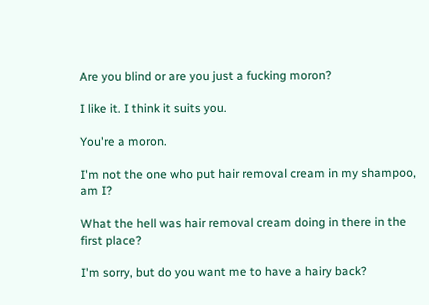Are you blind or are you just a fucking moron?

I like it. I think it suits you.

You're a moron.

I'm not the one who put hair removal cream in my shampoo, am I?

What the hell was hair removal cream doing in there in the first place?

I'm sorry, but do you want me to have a hairy back?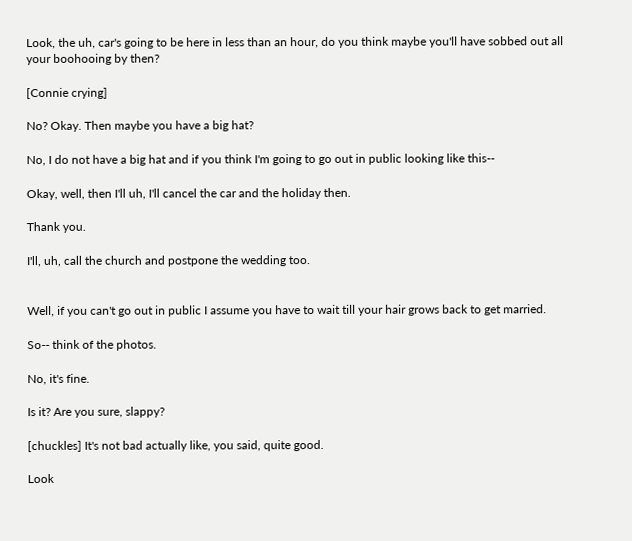Look, the uh, car's going to be here in less than an hour, do you think maybe you'll have sobbed out all your boohooing by then?

[Connie crying]

No? Okay. Then maybe you have a big hat?

No, I do not have a big hat and if you think I'm going to go out in public looking like this--

Okay, well, then I'll uh, I'll cancel the car and the holiday then.

Thank you.

I'll, uh, call the church and postpone the wedding too.


Well, if you can't go out in public I assume you have to wait till your hair grows back to get married.

So-- think of the photos.

No, it's fine.

Is it? Are you sure, slappy?

[chuckles] It's not bad actually like, you said, quite good.

Look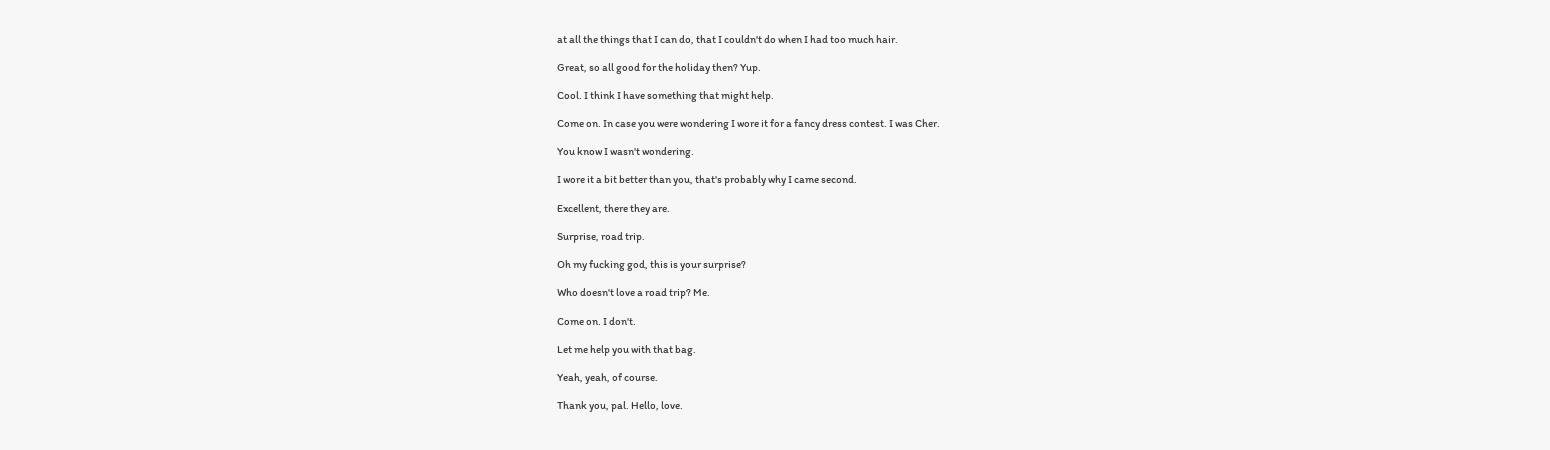at all the things that I can do, that I couldn't do when I had too much hair.

Great, so all good for the holiday then? Yup.

Cool. I think I have something that might help.

Come on. In case you were wondering I wore it for a fancy dress contest. I was Cher.

You know I wasn't wondering.

I wore it a bit better than you, that's probably why I came second.

Excellent, there they are.

Surprise, road trip.

Oh my fucking god, this is your surprise?

Who doesn't love a road trip? Me.

Come on. I don't.

Let me help you with that bag.

Yeah, yeah, of course.

Thank you, pal. Hello, love.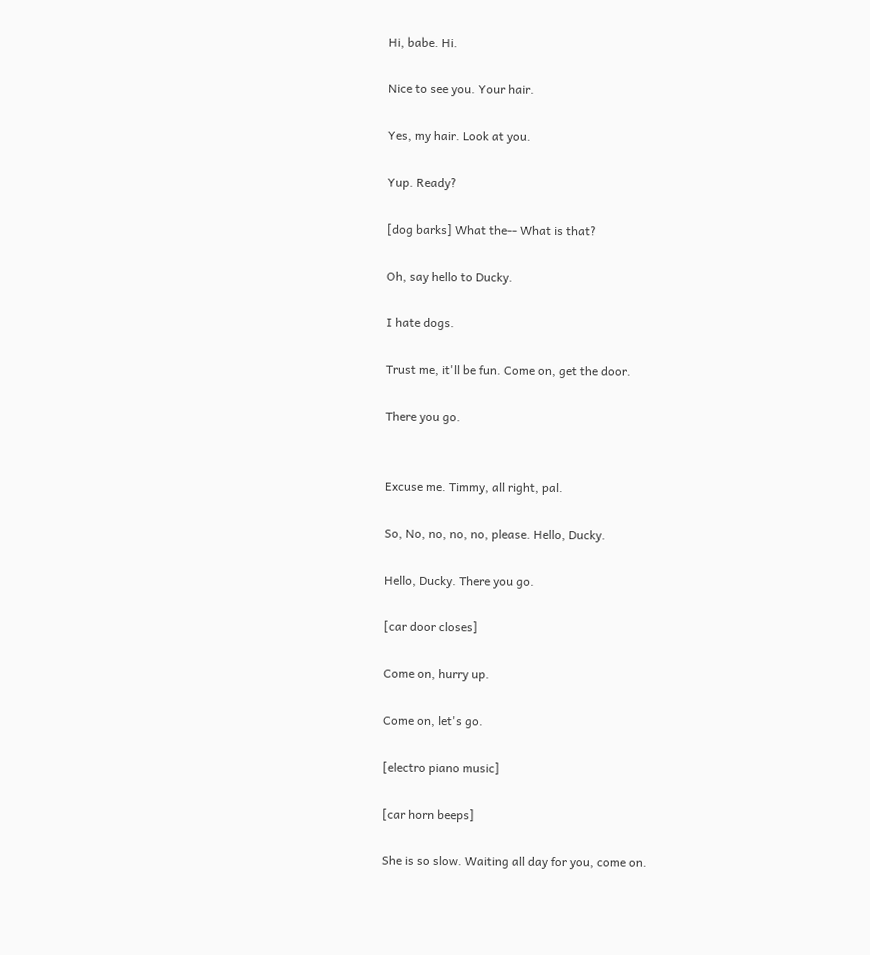Hi, babe. Hi.

Nice to see you. Your hair.

Yes, my hair. Look at you.

Yup. Ready?

[dog barks] What the-- What is that?

Oh, say hello to Ducky.

I hate dogs.

Trust me, it'll be fun. Come on, get the door.

There you go.


Excuse me. Timmy, all right, pal.

So, No, no, no, no, please. Hello, Ducky.

Hello, Ducky. There you go.

[car door closes]

Come on, hurry up.

Come on, let's go.

[electro piano music]

[car horn beeps]

She is so slow. Waiting all day for you, come on.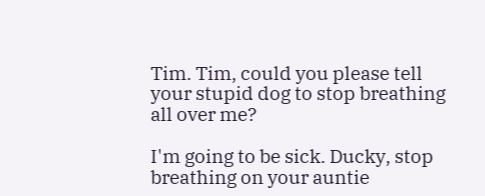Tim. Tim, could you please tell your stupid dog to stop breathing all over me?

I'm going to be sick. Ducky, stop breathing on your auntie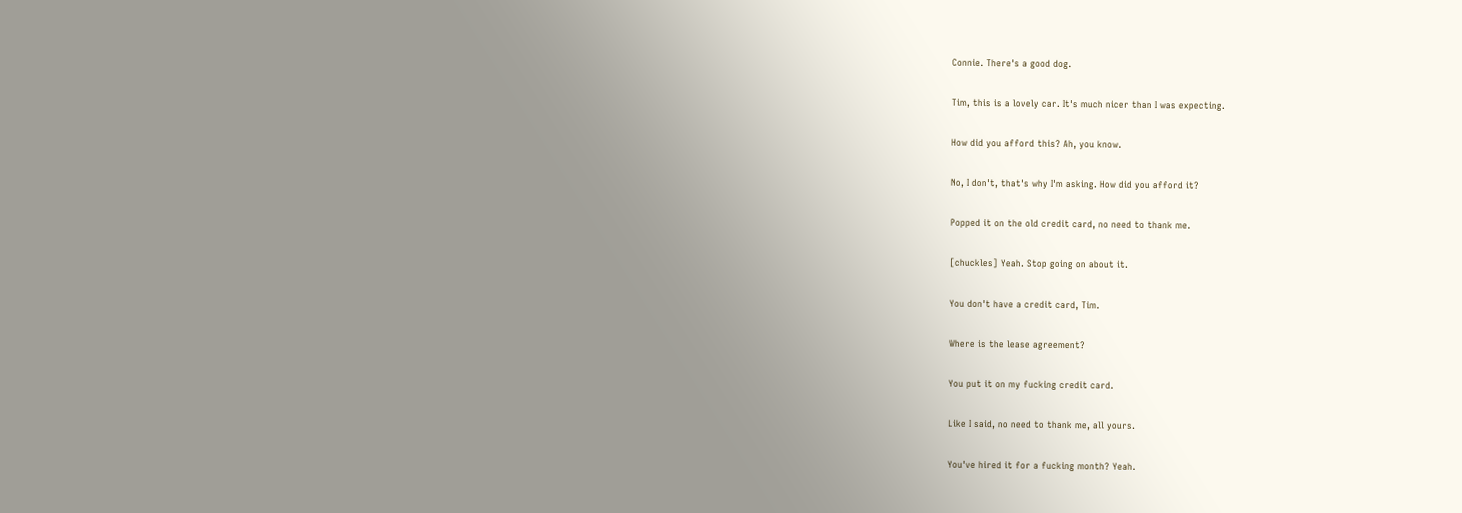Connie. There's a good dog.

Tim, this is a lovely car. It's much nicer than I was expecting.

How did you afford this? Ah, you know.

No, I don't, that's why I'm asking. How did you afford it?

Popped it on the old credit card, no need to thank me.

[chuckles] Yeah. Stop going on about it.

You don't have a credit card, Tim.

Where is the lease agreement?

You put it on my fucking credit card.

Like I said, no need to thank me, all yours.

You've hired it for a fucking month? Yeah.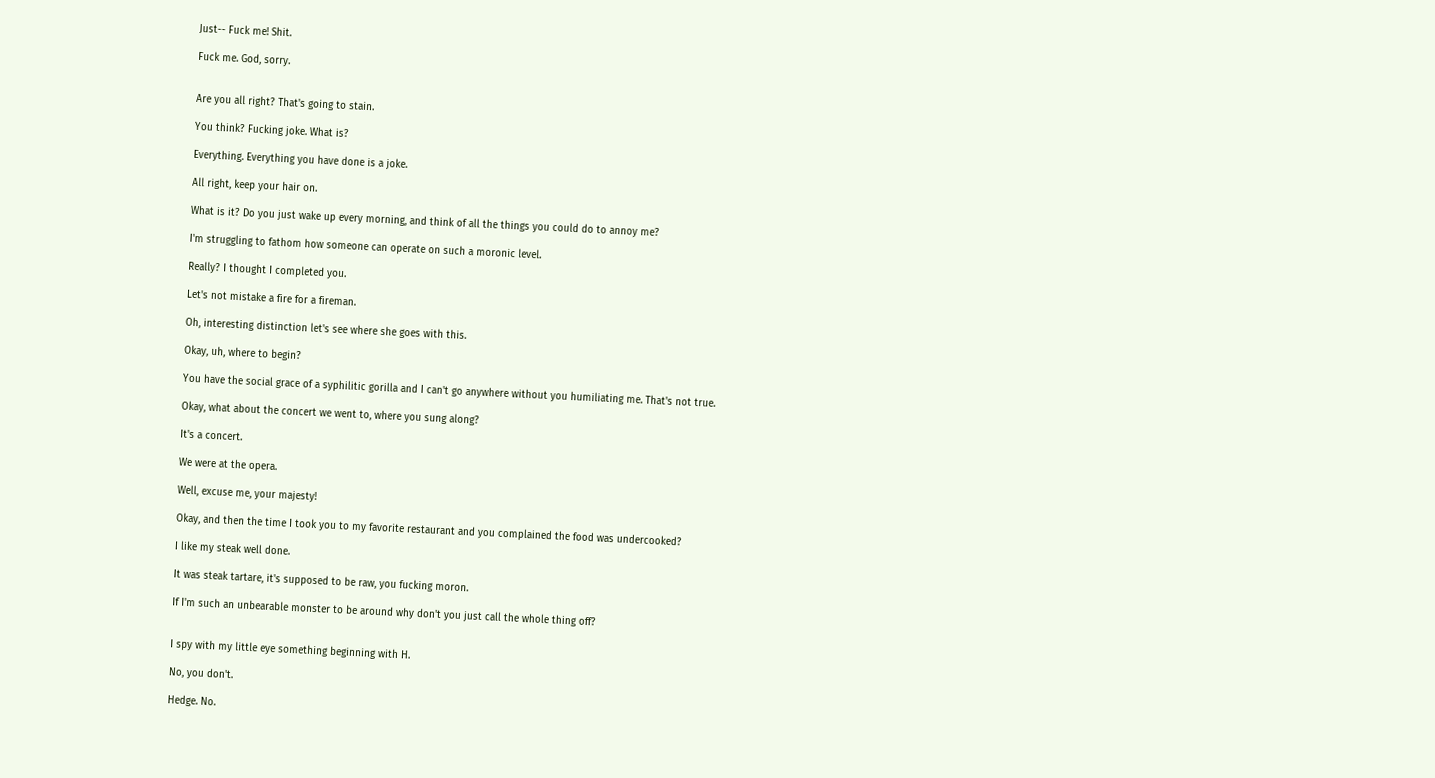Just-- Fuck me! Shit.

Fuck me. God, sorry.


Are you all right? That's going to stain.

You think? Fucking joke. What is?

Everything. Everything you have done is a joke.

All right, keep your hair on.

What is it? Do you just wake up every morning, and think of all the things you could do to annoy me?

I'm struggling to fathom how someone can operate on such a moronic level.

Really? I thought I completed you.

Let's not mistake a fire for a fireman.

Oh, interesting distinction let's see where she goes with this.

Okay, uh, where to begin?

You have the social grace of a syphilitic gorilla and I can't go anywhere without you humiliating me. That's not true.

Okay, what about the concert we went to, where you sung along?

It's a concert.

We were at the opera.

Well, excuse me, your majesty!

Okay, and then the time I took you to my favorite restaurant and you complained the food was undercooked?

I like my steak well done.

It was steak tartare, it's supposed to be raw, you fucking moron.

If I'm such an unbearable monster to be around why don't you just call the whole thing off?


I spy with my little eye something beginning with H.

No, you don't.

Hedge. No.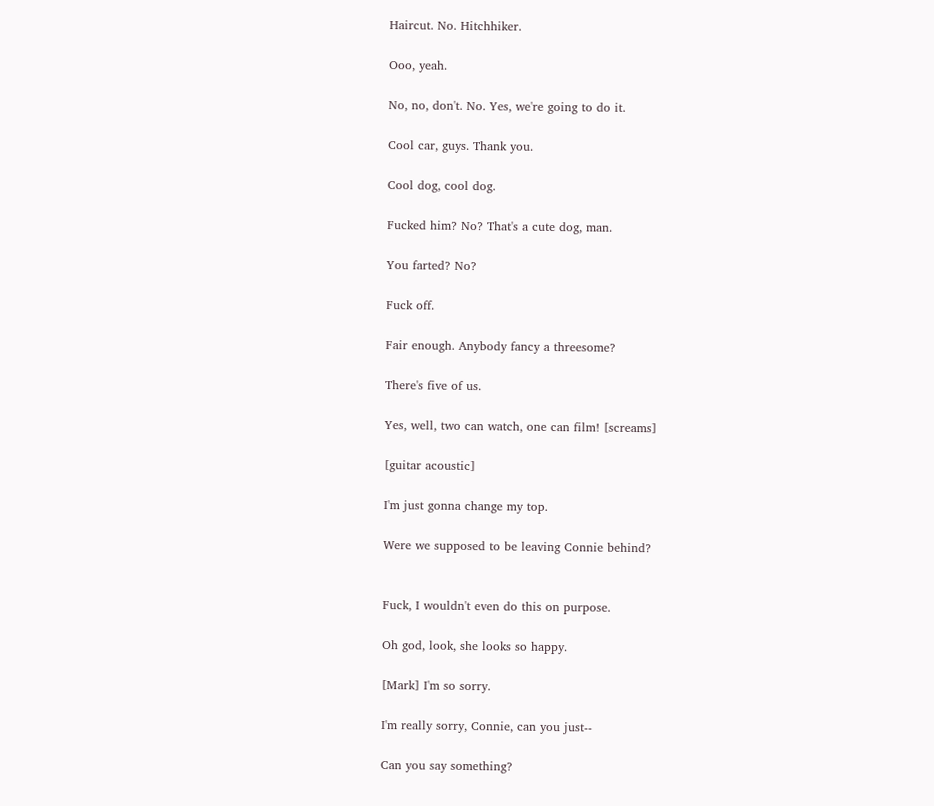Haircut. No. Hitchhiker.

Ooo, yeah.

No, no, don't. No. Yes, we're going to do it.

Cool car, guys. Thank you.

Cool dog, cool dog.

Fucked him? No? That's a cute dog, man.

You farted? No?

Fuck off.

Fair enough. Anybody fancy a threesome?

There's five of us.

Yes, well, two can watch, one can film! [screams]

[guitar acoustic]

I'm just gonna change my top.

Were we supposed to be leaving Connie behind?


Fuck, I wouldn't even do this on purpose.

Oh god, look, she looks so happy.

[Mark] I'm so sorry.

I'm really sorry, Connie, can you just--

Can you say something?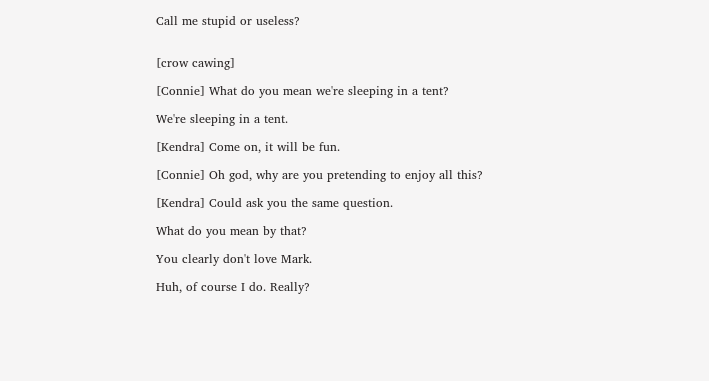Call me stupid or useless?


[crow cawing]

[Connie] What do you mean we're sleeping in a tent?

We're sleeping in a tent.

[Kendra] Come on, it will be fun.

[Connie] Oh god, why are you pretending to enjoy all this?

[Kendra] Could ask you the same question.

What do you mean by that?

You clearly don't love Mark.

Huh, of course I do. Really?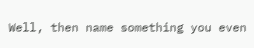Well, then name something you even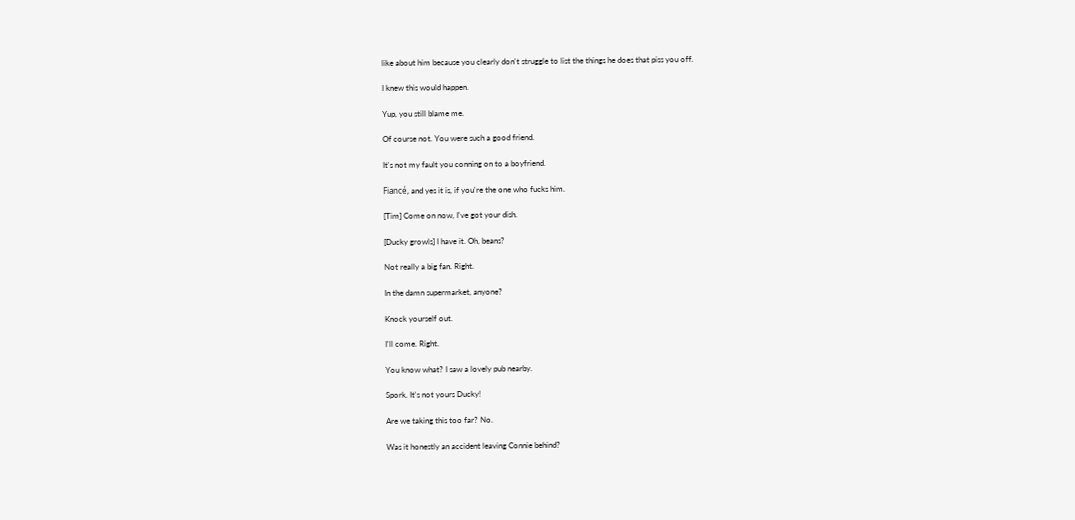like about him because you clearly don't struggle to list the things he does that piss you off.

I knew this would happen.

Yup, you still blame me.

Of course not. You were such a good friend.

It's not my fault you conning on to a boyfriend.

Fiancé, and yes it is, if you're the one who fucks him.

[Tim] Come on now, I've got your dish.

[Ducky growls] I have it. Oh, beans?

Not really a big fan. Right.

In the damn supermarket, anyone?

Knock yourself out.

I'll come. Right.

You know what? I saw a lovely pub nearby.

Spork. It's not yours Ducky!

Are we taking this too far? No.

Was it honestly an accident leaving Connie behind?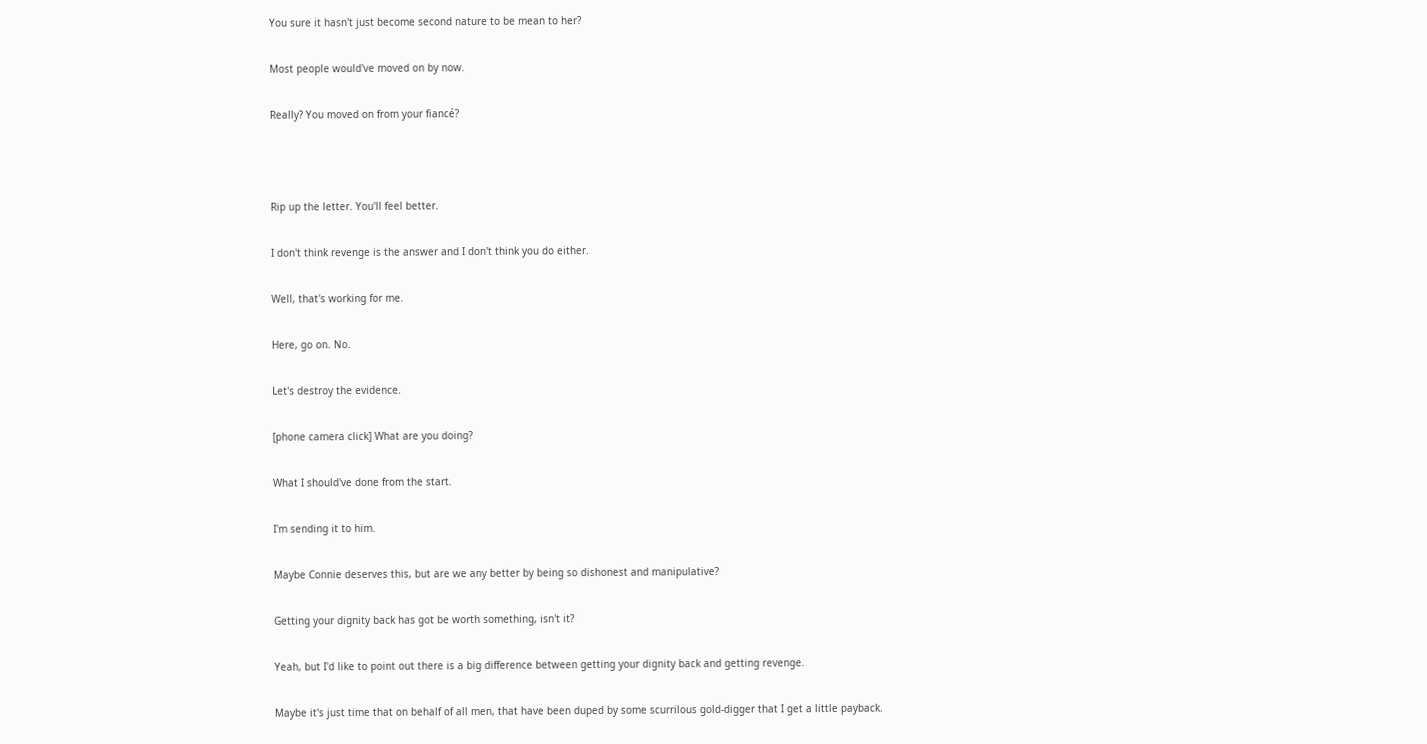You sure it hasn't just become second nature to be mean to her?

Most people would've moved on by now.

Really? You moved on from your fiancé?



Rip up the letter. You'll feel better.

I don't think revenge is the answer and I don't think you do either.

Well, that's working for me.

Here, go on. No.

Let's destroy the evidence.

[phone camera click] What are you doing?

What I should've done from the start.

I'm sending it to him.

Maybe Connie deserves this, but are we any better by being so dishonest and manipulative?

Getting your dignity back has got be worth something, isn't it?

Yeah, but I'd like to point out there is a big difference between getting your dignity back and getting revenge.

Maybe it's just time that on behalf of all men, that have been duped by some scurrilous gold-digger that I get a little payback.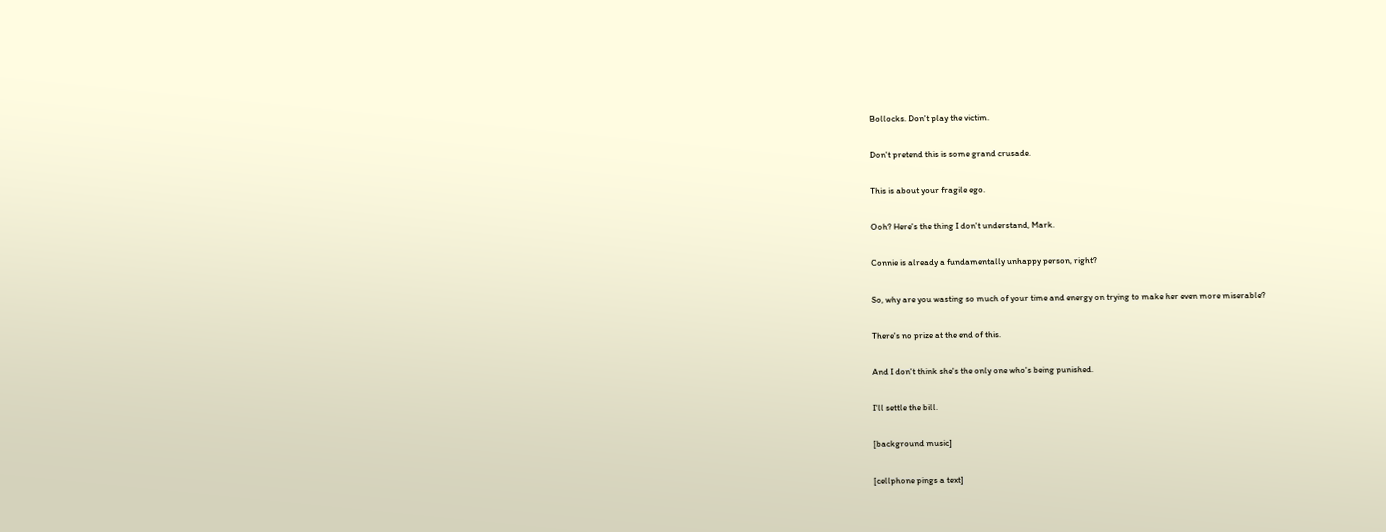Bollocks. Don't play the victim.

Don't pretend this is some grand crusade.

This is about your fragile ego.

Ooh? Here's the thing I don't understand, Mark.

Connie is already a fundamentally unhappy person, right?

So, why are you wasting so much of your time and energy on trying to make her even more miserable?

There's no prize at the end of this.

And I don't think she's the only one who's being punished.

I'll settle the bill.

[background music]

[cellphone pings a text]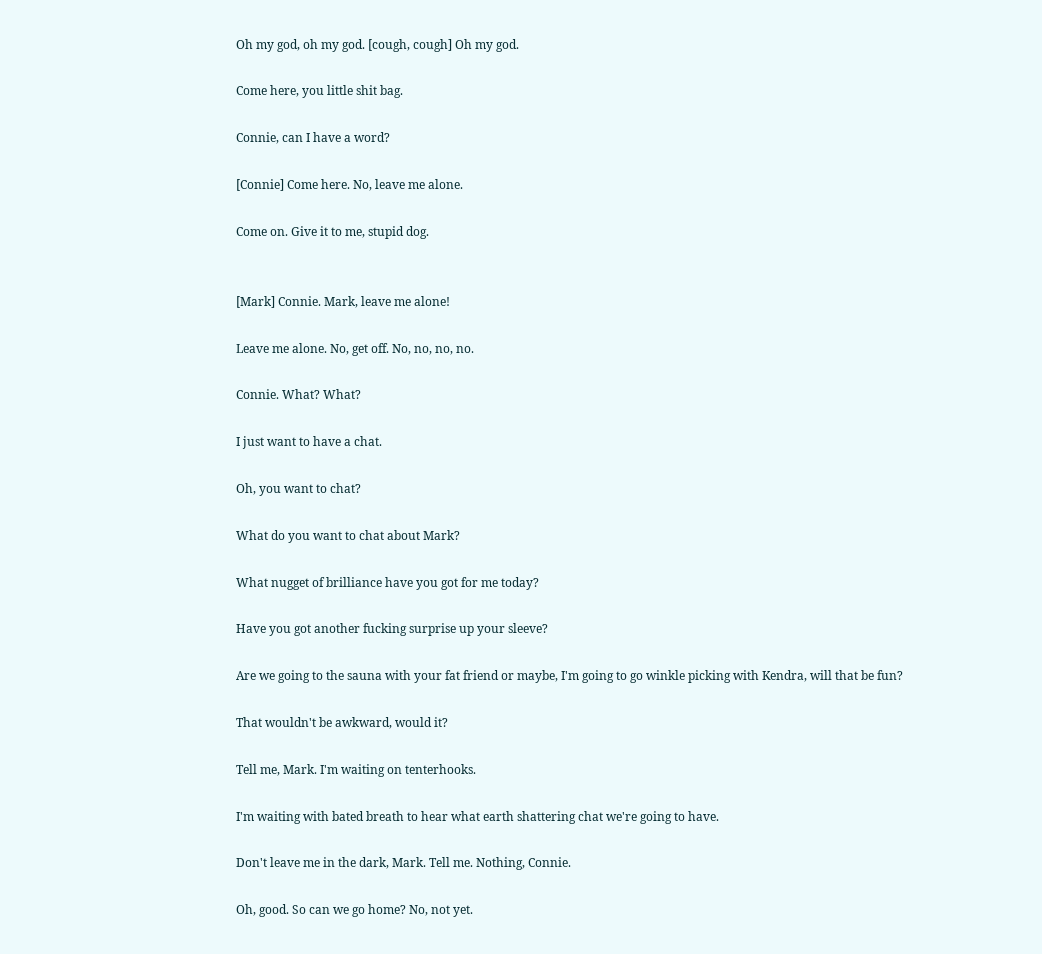Oh my god, oh my god. [cough, cough] Oh my god.

Come here, you little shit bag.

Connie, can I have a word?

[Connie] Come here. No, leave me alone.

Come on. Give it to me, stupid dog.


[Mark] Connie. Mark, leave me alone!

Leave me alone. No, get off. No, no, no, no.

Connie. What? What?

I just want to have a chat.

Oh, you want to chat?

What do you want to chat about Mark?

What nugget of brilliance have you got for me today?

Have you got another fucking surprise up your sleeve?

Are we going to the sauna with your fat friend or maybe, I'm going to go winkle picking with Kendra, will that be fun?

That wouldn't be awkward, would it?

Tell me, Mark. I'm waiting on tenterhooks.

I'm waiting with bated breath to hear what earth shattering chat we're going to have.

Don't leave me in the dark, Mark. Tell me. Nothing, Connie.

Oh, good. So can we go home? No, not yet.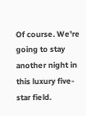Of course. We're going to stay another night in this luxury five-star field.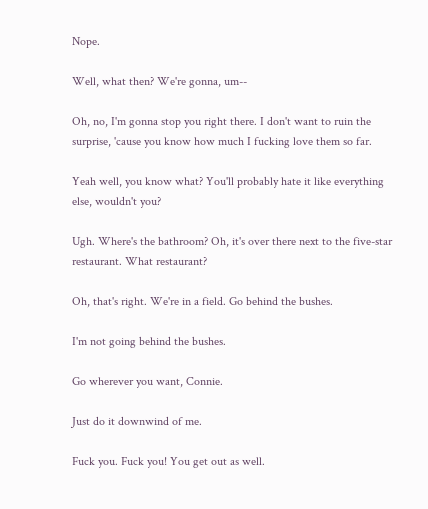Nope.

Well, what then? We're gonna, um--

Oh, no, I'm gonna stop you right there. I don't want to ruin the surprise, 'cause you know how much I fucking love them so far.

Yeah well, you know what? You'll probably hate it like everything else, wouldn't you?

Ugh. Where's the bathroom? Oh, it's over there next to the five-star restaurant. What restaurant?

Oh, that's right. We're in a field. Go behind the bushes.

I'm not going behind the bushes.

Go wherever you want, Connie.

Just do it downwind of me.

Fuck you. Fuck you! You get out as well.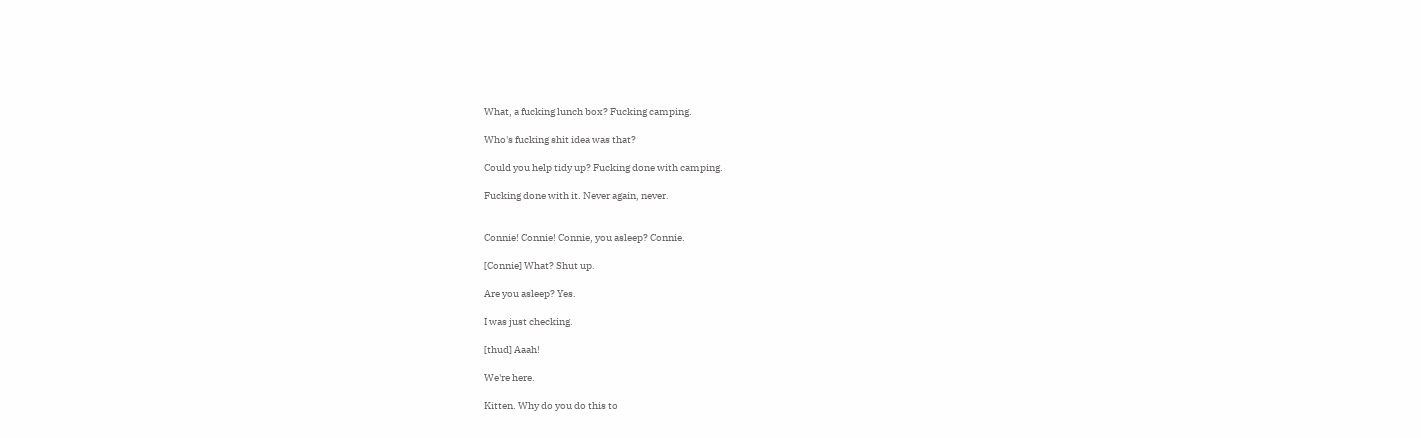What, a fucking lunch box? Fucking camping.

Who's fucking shit idea was that?

Could you help tidy up? Fucking done with camping.

Fucking done with it. Never again, never.


Connie! Connie! Connie, you asleep? Connie.

[Connie] What? Shut up.

Are you asleep? Yes.

I was just checking.

[thud] Aaah!

We're here.

Kitten. Why do you do this to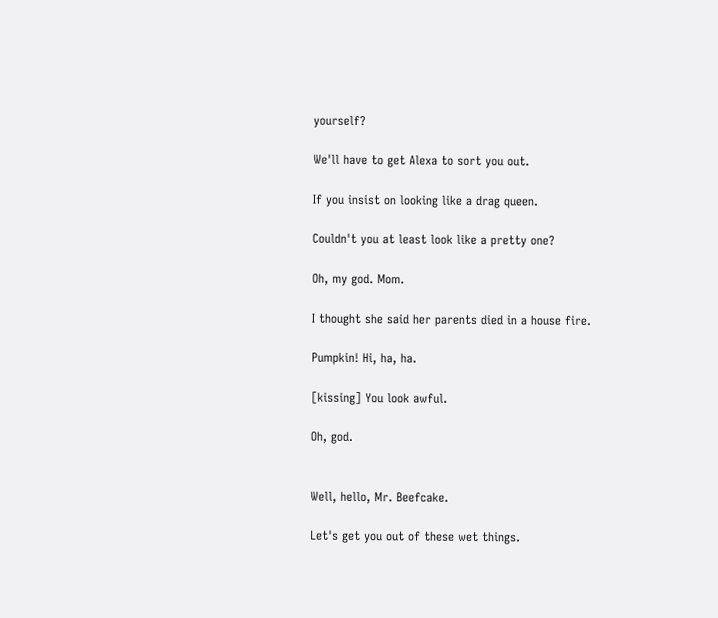yourself?

We'll have to get Alexa to sort you out.

If you insist on looking like a drag queen.

Couldn't you at least look like a pretty one?

Oh, my god. Mom.

I thought she said her parents died in a house fire.

Pumpkin! Hi, ha, ha.

[kissing] You look awful.

Oh, god.


Well, hello, Mr. Beefcake.

Let's get you out of these wet things.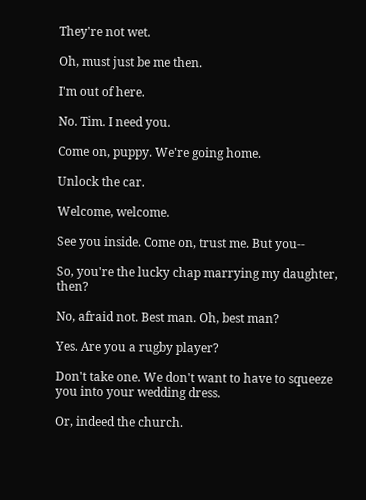They're not wet.

Oh, must just be me then.

I'm out of here.

No. Tim. I need you.

Come on, puppy. We're going home.

Unlock the car.

Welcome, welcome.

See you inside. Come on, trust me. But you--

So, you're the lucky chap marrying my daughter, then?

No, afraid not. Best man. Oh, best man?

Yes. Are you a rugby player?

Don't take one. We don't want to have to squeeze you into your wedding dress.

Or, indeed the church.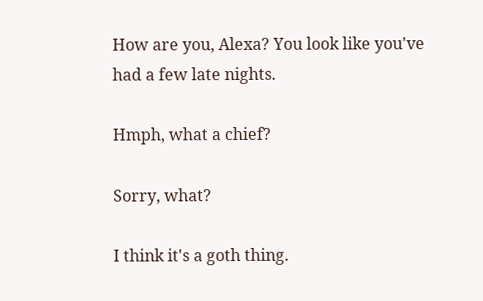How are you, Alexa? You look like you've had a few late nights.

Hmph, what a chief?

Sorry, what?

I think it's a goth thing.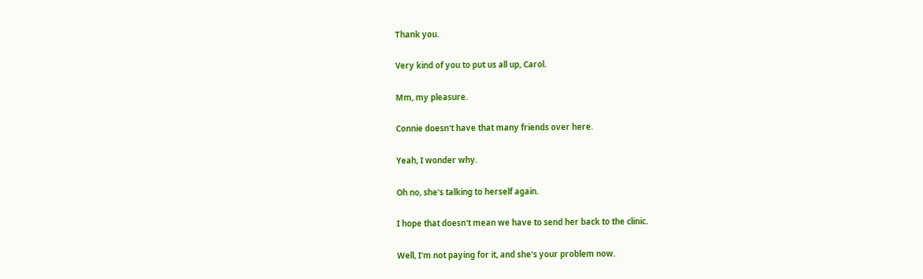Thank you.

Very kind of you to put us all up, Carol.

Mm, my pleasure.

Connie doesn't have that many friends over here.

Yeah, I wonder why.

Oh no, she's talking to herself again.

I hope that doesn't mean we have to send her back to the clinic.

Well, I'm not paying for it, and she's your problem now.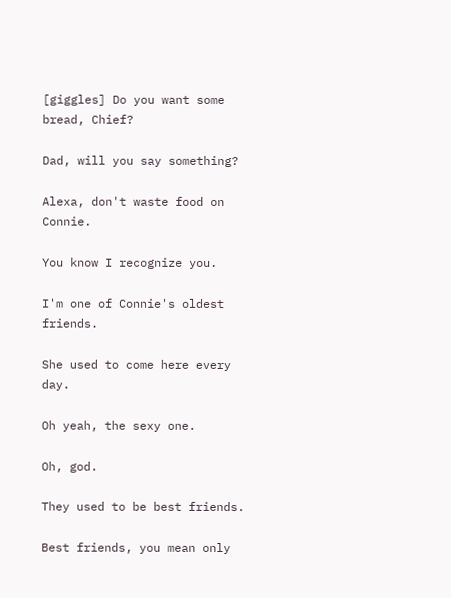[giggles] Do you want some bread, Chief?

Dad, will you say something?

Alexa, don't waste food on Connie.

You know I recognize you.

I'm one of Connie's oldest friends.

She used to come here every day.

Oh yeah, the sexy one.

Oh, god.

They used to be best friends.

Best friends, you mean only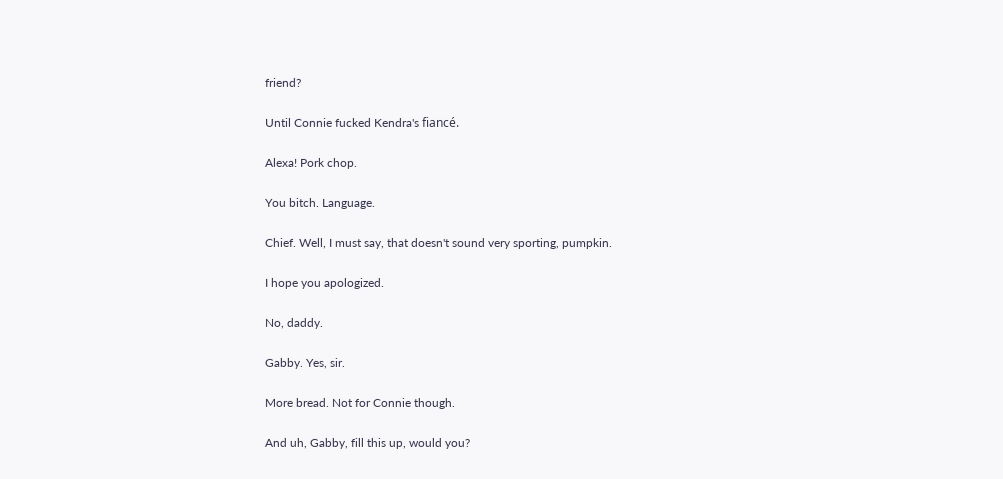friend?

Until Connie fucked Kendra's fiancé.

Alexa! Pork chop.

You bitch. Language.

Chief. Well, I must say, that doesn't sound very sporting, pumpkin.

I hope you apologized.

No, daddy.

Gabby. Yes, sir.

More bread. Not for Connie though.

And uh, Gabby, fill this up, would you?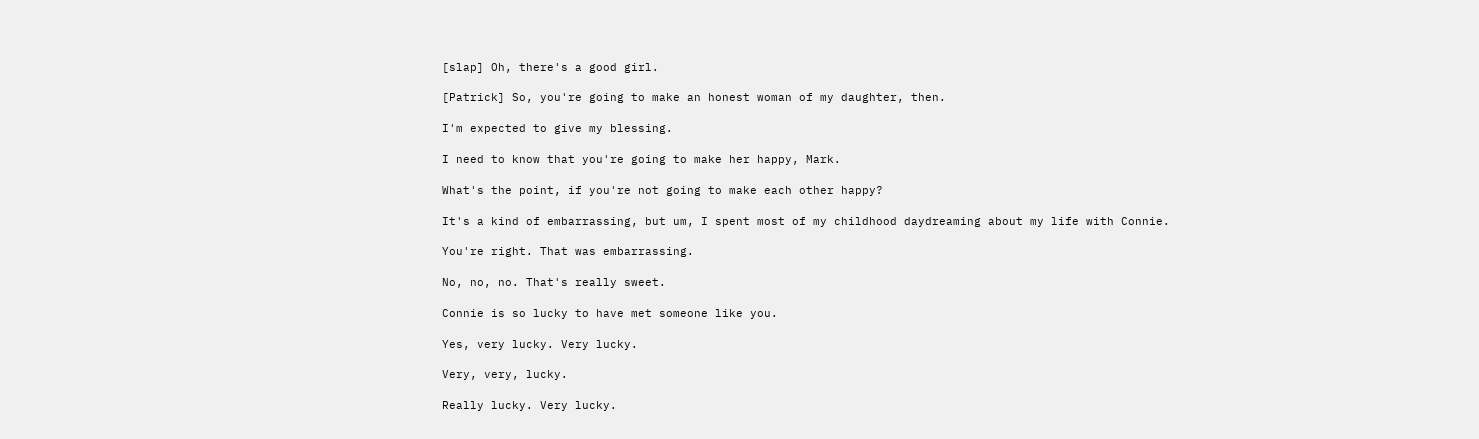[slap] Oh, there's a good girl.

[Patrick] So, you're going to make an honest woman of my daughter, then.

I'm expected to give my blessing.

I need to know that you're going to make her happy, Mark.

What's the point, if you're not going to make each other happy?

It's a kind of embarrassing, but um, I spent most of my childhood daydreaming about my life with Connie.

You're right. That was embarrassing.

No, no, no. That's really sweet.

Connie is so lucky to have met someone like you.

Yes, very lucky. Very lucky.

Very, very, lucky.

Really lucky. Very lucky.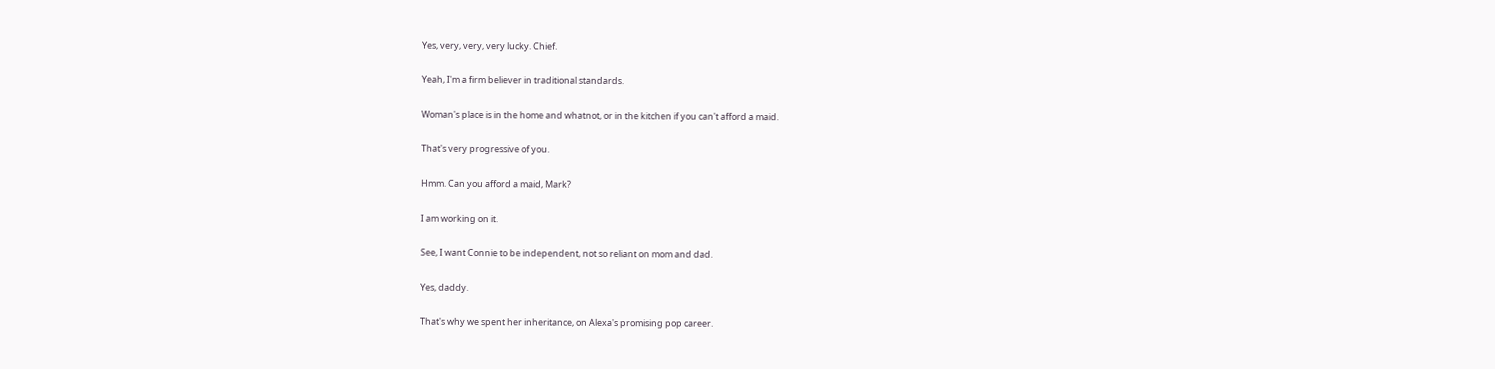Yes, very, very, very lucky. Chief.

Yeah, I'm a firm believer in traditional standards.

Woman's place is in the home and whatnot, or in the kitchen if you can't afford a maid.

That's very progressive of you.

Hmm. Can you afford a maid, Mark?

I am working on it.

See, I want Connie to be independent, not so reliant on mom and dad.

Yes, daddy.

That's why we spent her inheritance, on Alexa's promising pop career.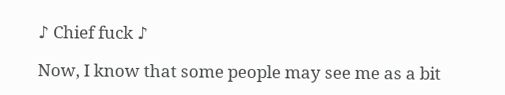♪ Chief fuck ♪

Now, I know that some people may see me as a bit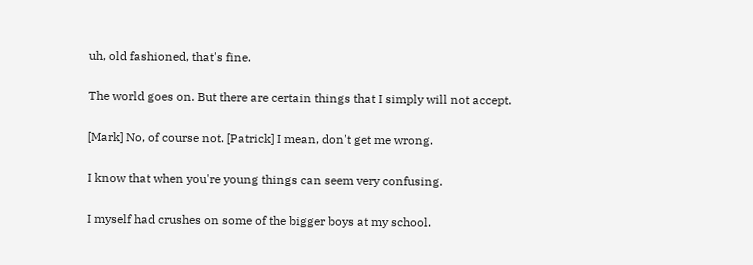uh, old fashioned, that's fine.

The world goes on. But there are certain things that I simply will not accept.

[Mark] No, of course not. [Patrick] I mean, don't get me wrong.

I know that when you're young things can seem very confusing.

I myself had crushes on some of the bigger boys at my school.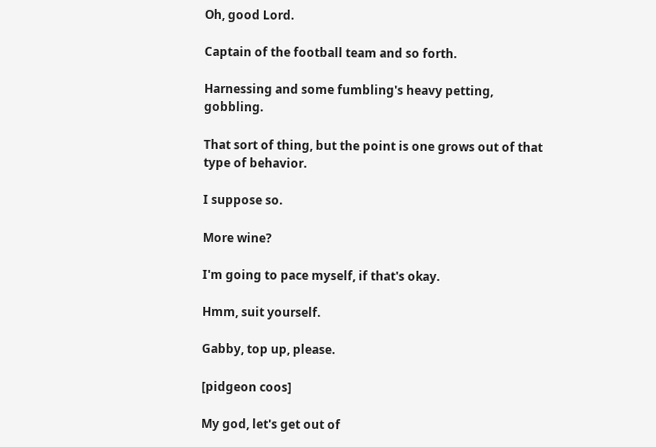Oh, good Lord.

Captain of the football team and so forth.

Harnessing and some fumbling's heavy petting, gobbling.

That sort of thing, but the point is one grows out of that type of behavior.

I suppose so.

More wine?

I'm going to pace myself, if that's okay.

Hmm, suit yourself.

Gabby, top up, please.

[pidgeon coos]

My god, let's get out of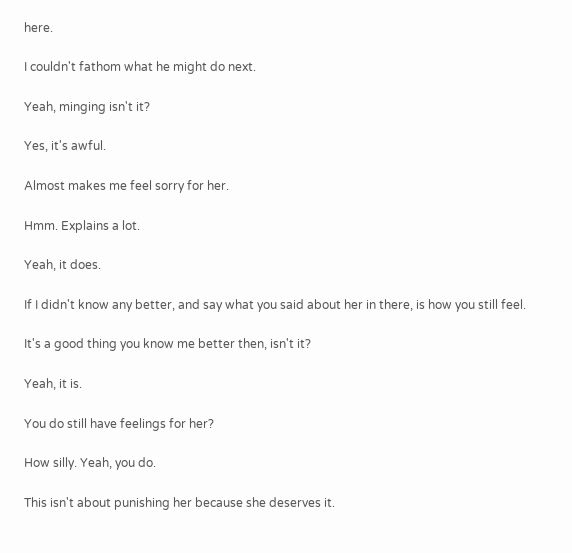here.

I couldn't fathom what he might do next.

Yeah, minging isn't it?

Yes, it's awful.

Almost makes me feel sorry for her.

Hmm. Explains a lot.

Yeah, it does.

If I didn't know any better, and say what you said about her in there, is how you still feel.

It's a good thing you know me better then, isn't it?

Yeah, it is.

You do still have feelings for her?

How silly. Yeah, you do.

This isn't about punishing her because she deserves it.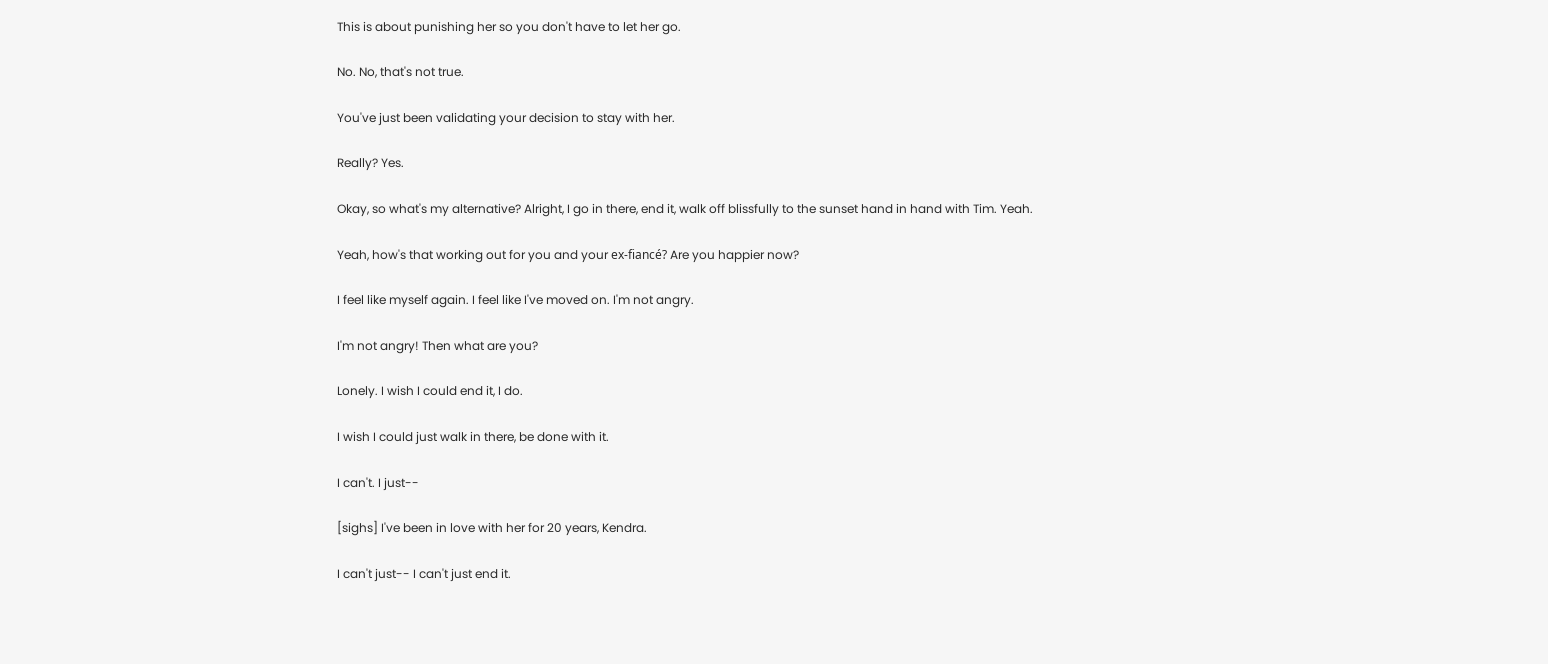This is about punishing her so you don't have to let her go.

No. No, that's not true.

You've just been validating your decision to stay with her.

Really? Yes.

Okay, so what's my alternative? Alright, I go in there, end it, walk off blissfully to the sunset hand in hand with Tim. Yeah.

Yeah, how's that working out for you and your ex-fiancé? Are you happier now?

I feel like myself again. I feel like I've moved on. I'm not angry.

I'm not angry! Then what are you?

Lonely. I wish I could end it, I do.

I wish I could just walk in there, be done with it.

I can't. I just--

[sighs] I've been in love with her for 20 years, Kendra.

I can't just-- I can't just end it.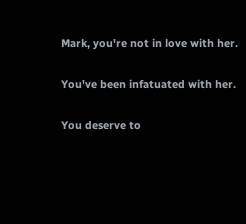Mark, you're not in love with her.

You've been infatuated with her.

You deserve to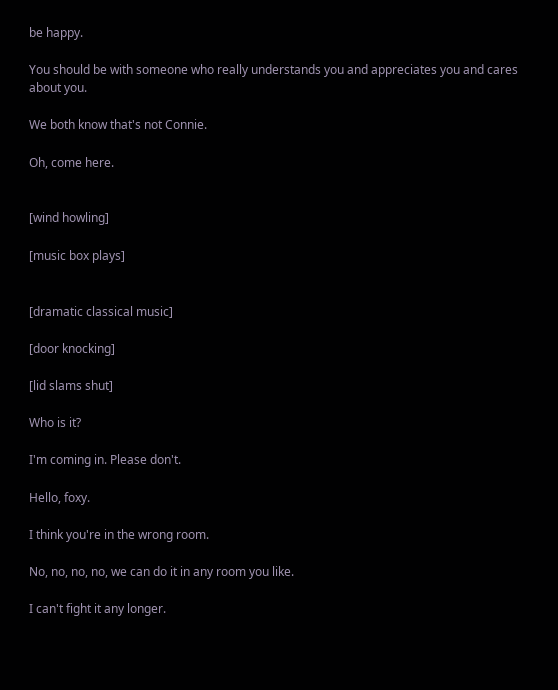be happy.

You should be with someone who really understands you and appreciates you and cares about you.

We both know that's not Connie.

Oh, come here.


[wind howling]

[music box plays]


[dramatic classical music]

[door knocking]

[lid slams shut]

Who is it?

I'm coming in. Please don't.

Hello, foxy.

I think you're in the wrong room.

No, no, no, no, we can do it in any room you like.

I can't fight it any longer.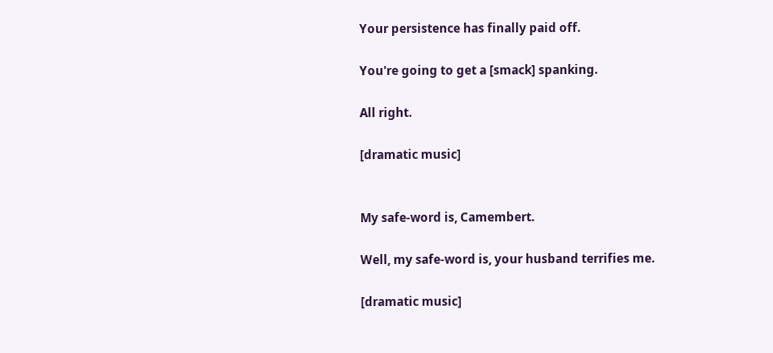Your persistence has finally paid off.

You're going to get a [smack] spanking.

All right.

[dramatic music]


My safe-word is, Camembert.

Well, my safe-word is, your husband terrifies me.

[dramatic music]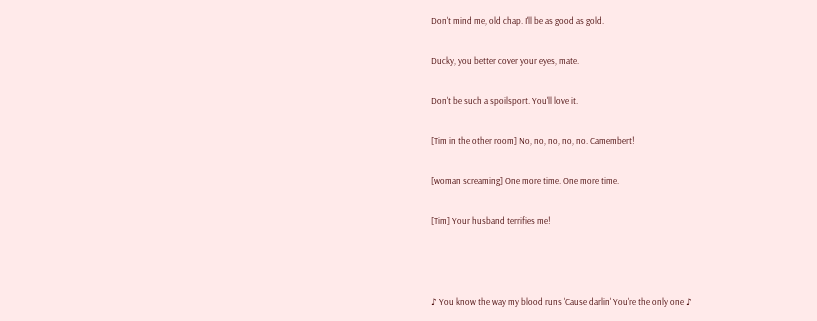Don't mind me, old chap. I'll be as good as gold.

Ducky, you better cover your eyes, mate.

Don't be such a spoilsport. You'll love it.

[Tim in the other room] No, no, no, no, no. Camembert!

[woman screaming] One more time. One more time.

[Tim] Your husband terrifies me!



♪ You know the way my blood runs 'Cause darlin' You're the only one ♪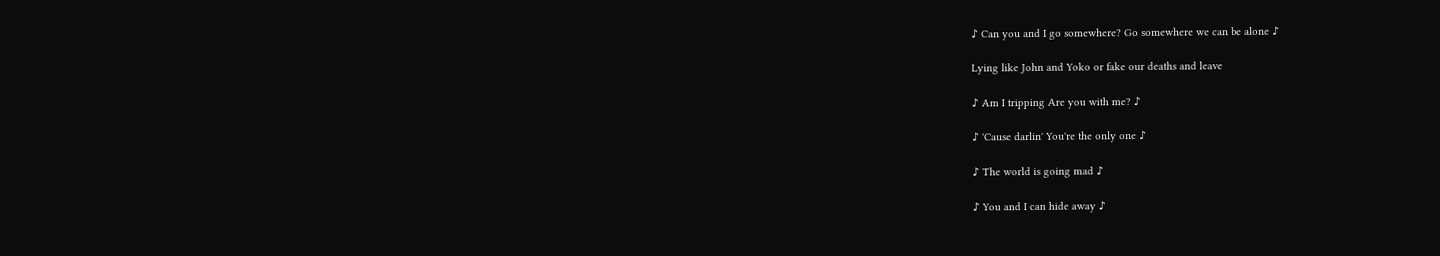♪ Can you and I go somewhere? Go somewhere we can be alone ♪

Lying like John and Yoko or fake our deaths and leave

♪ Am I tripping Are you with me? ♪

♪ 'Cause darlin' You're the only one ♪

♪ The world is going mad ♪

♪ You and I can hide away ♪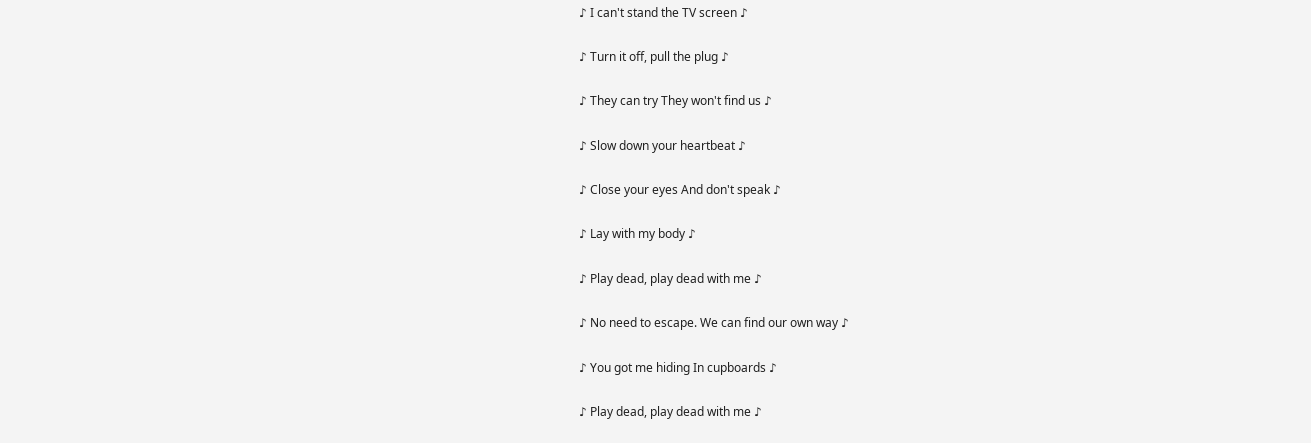♪ I can't stand the TV screen ♪

♪ Turn it off, pull the plug ♪

♪ They can try They won't find us ♪

♪ Slow down your heartbeat ♪

♪ Close your eyes And don't speak ♪

♪ Lay with my body ♪

♪ Play dead, play dead with me ♪

♪ No need to escape. We can find our own way ♪

♪ You got me hiding In cupboards ♪

♪ Play dead, play dead with me ♪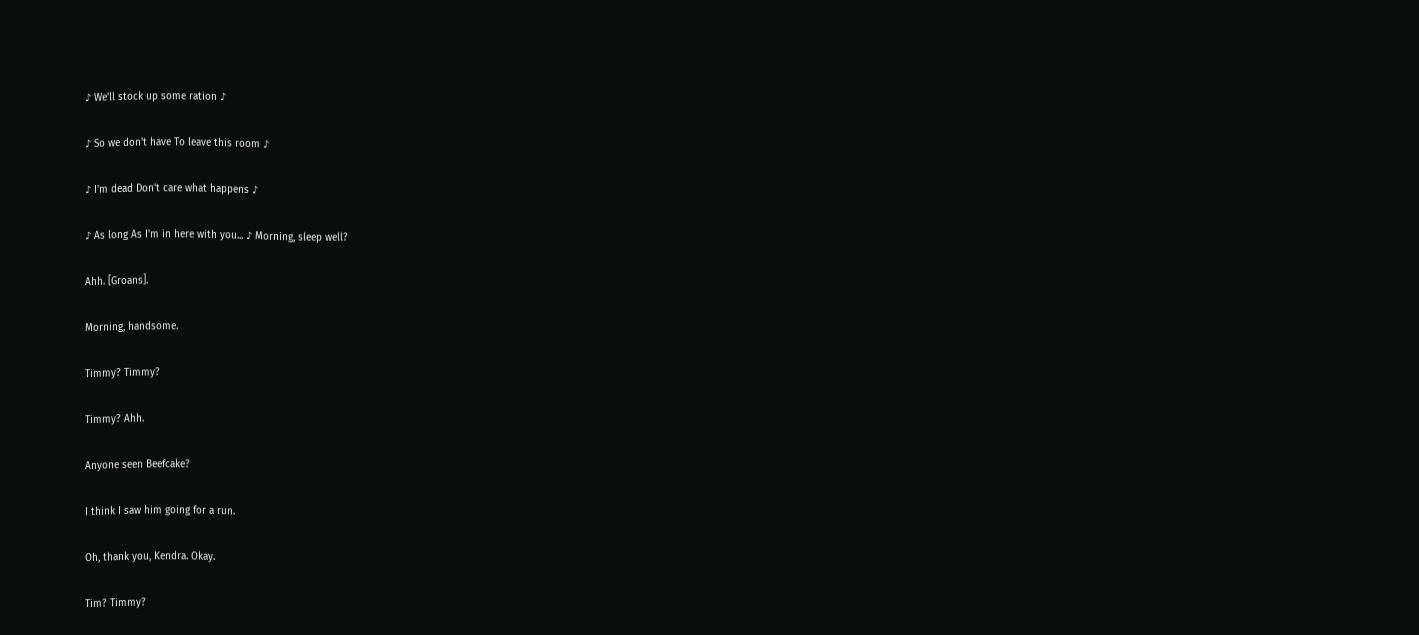♪ We'll stock up some ration ♪

♪ So we don't have To leave this room ♪

♪ I'm dead Don't care what happens ♪

♪ As long As I'm in here with you... ♪ Morning, sleep well?

Ahh. [Groans].

Morning, handsome.

Timmy? Timmy?

Timmy? Ahh.

Anyone seen Beefcake?

I think I saw him going for a run.

Oh, thank you, Kendra. Okay.

Tim? Timmy?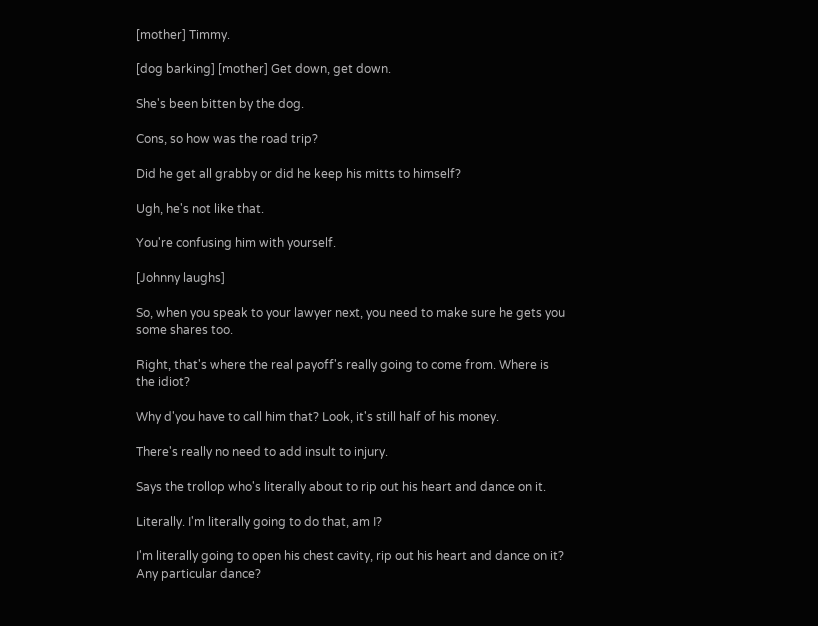[mother] Timmy.

[dog barking] [mother] Get down, get down.

She's been bitten by the dog.

Cons, so how was the road trip?

Did he get all grabby or did he keep his mitts to himself?

Ugh, he's not like that.

You're confusing him with yourself.

[Johnny laughs]

So, when you speak to your lawyer next, you need to make sure he gets you some shares too.

Right, that's where the real payoff's really going to come from. Where is the idiot?

Why d'you have to call him that? Look, it's still half of his money.

There's really no need to add insult to injury.

Says the trollop who's literally about to rip out his heart and dance on it.

Literally. I'm literally going to do that, am I?

I'm literally going to open his chest cavity, rip out his heart and dance on it? Any particular dance?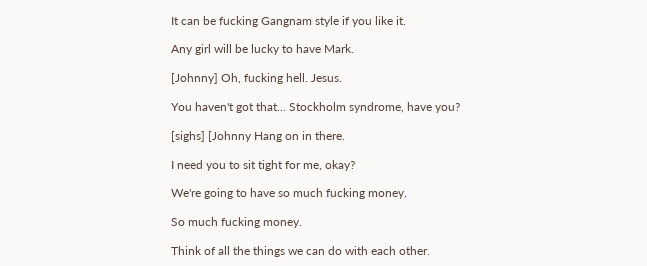It can be fucking Gangnam style if you like it.

Any girl will be lucky to have Mark.

[Johnny] Oh, fucking hell. Jesus.

You haven't got that... Stockholm syndrome, have you?

[sighs] [Johnny Hang on in there.

I need you to sit tight for me, okay?

We're going to have so much fucking money.

So much fucking money.

Think of all the things we can do with each other.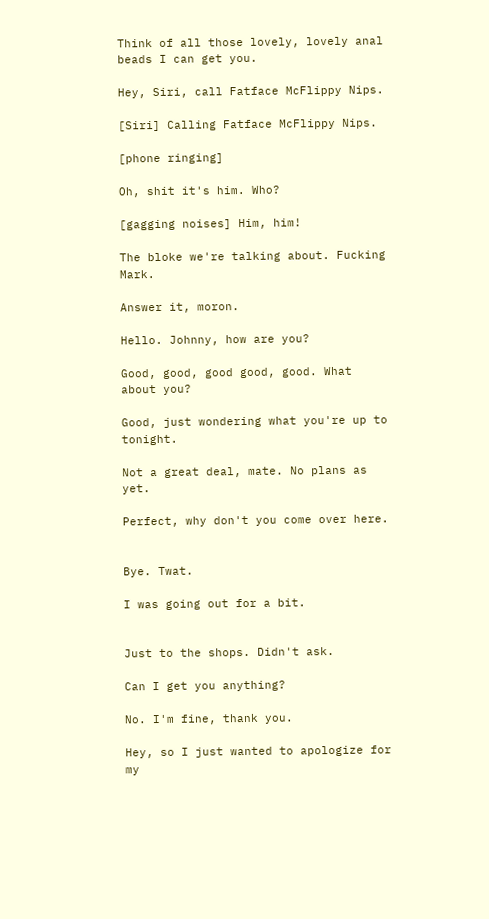Think of all those lovely, lovely anal beads I can get you.

Hey, Siri, call Fatface McFlippy Nips.

[Siri] Calling Fatface McFlippy Nips.

[phone ringing]

Oh, shit it's him. Who?

[gagging noises] Him, him!

The bloke we're talking about. Fucking Mark.

Answer it, moron.

Hello. Johnny, how are you?

Good, good, good good, good. What about you?

Good, just wondering what you're up to tonight.

Not a great deal, mate. No plans as yet.

Perfect, why don't you come over here.


Bye. Twat.

I was going out for a bit.


Just to the shops. Didn't ask.

Can I get you anything?

No. I'm fine, thank you.

Hey, so I just wanted to apologize for my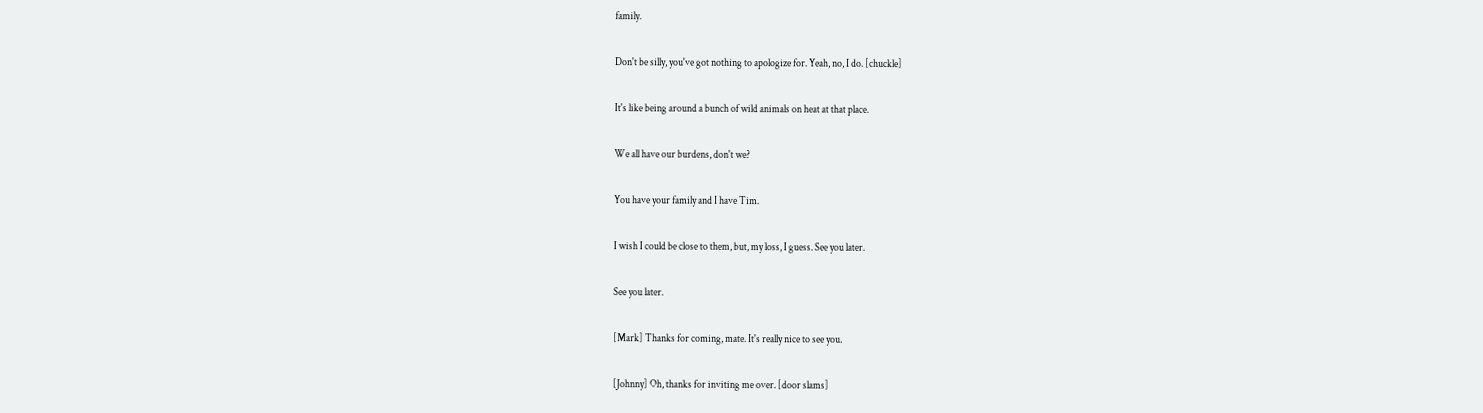family.

Don't be silly, you've got nothing to apologize for. Yeah, no, I do. [chuckle]

It's like being around a bunch of wild animals on heat at that place.

We all have our burdens, don't we?

You have your family and I have Tim.

I wish I could be close to them, but, my loss, I guess. See you later.

See you later.

[Mark] Thanks for coming, mate. It's really nice to see you.

[Johnny] Oh, thanks for inviting me over. [door slams]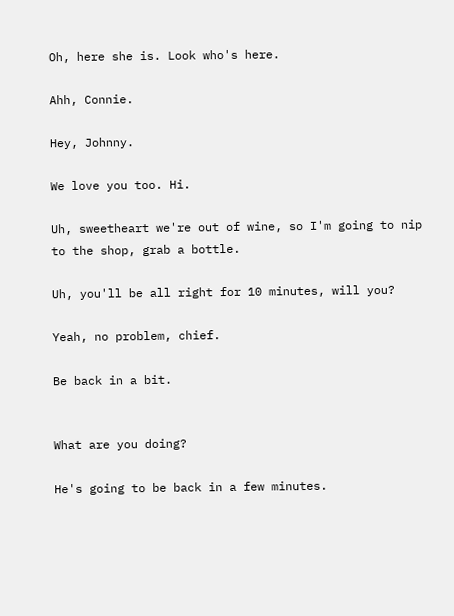Oh, here she is. Look who's here.

Ahh, Connie.

Hey, Johnny.

We love you too. Hi.

Uh, sweetheart we're out of wine, so I'm going to nip to the shop, grab a bottle.

Uh, you'll be all right for 10 minutes, will you?

Yeah, no problem, chief.

Be back in a bit.


What are you doing?

He's going to be back in a few minutes.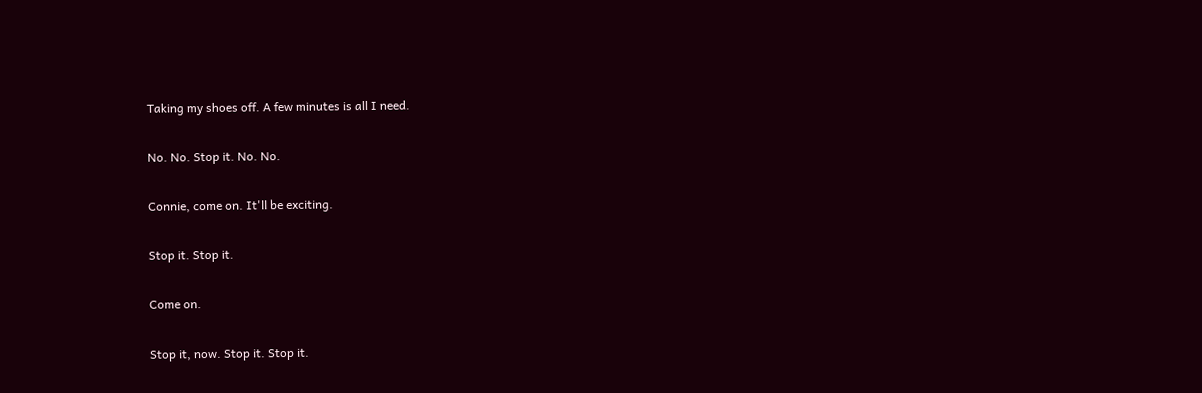Taking my shoes off. A few minutes is all I need.

No. No. Stop it. No. No.

Connie, come on. It'll be exciting.

Stop it. Stop it.

Come on.

Stop it, now. Stop it. Stop it.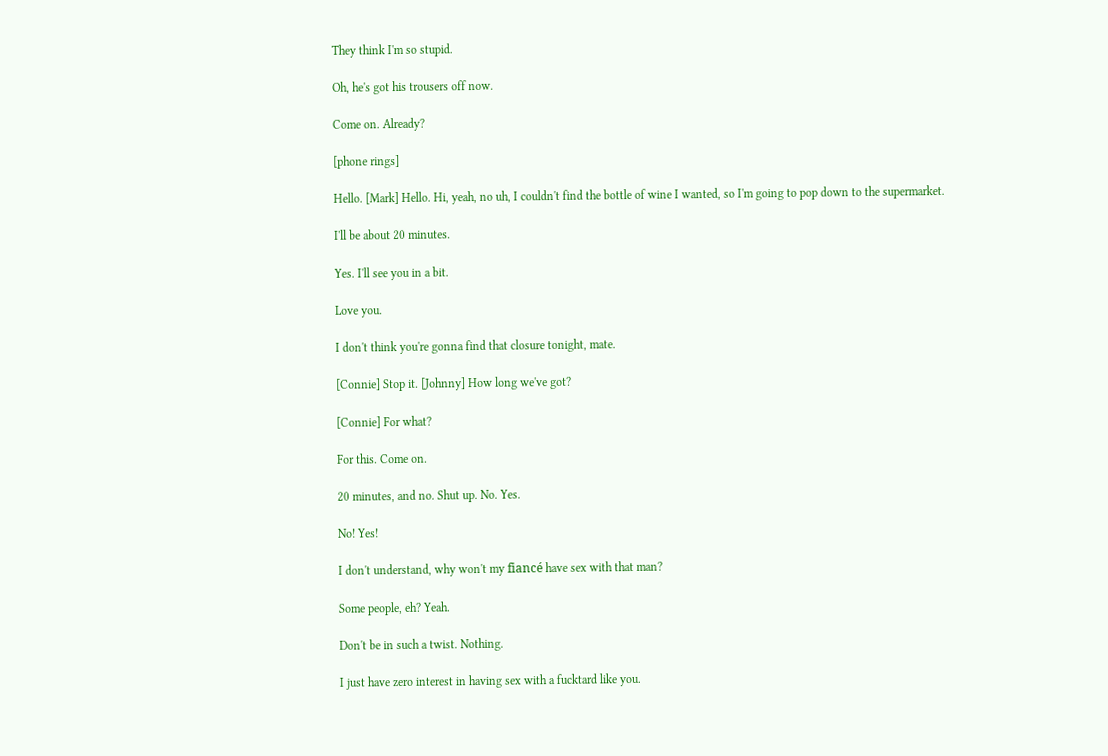They think I'm so stupid.

Oh, he's got his trousers off now.

Come on. Already?

[phone rings]

Hello. [Mark] Hello. Hi, yeah, no uh, I couldn't find the bottle of wine I wanted, so I'm going to pop down to the supermarket.

I'll be about 20 minutes.

Yes. I'll see you in a bit.

Love you.

I don't think you're gonna find that closure tonight, mate.

[Connie] Stop it. [Johnny] How long we've got?

[Connie] For what?

For this. Come on.

20 minutes, and no. Shut up. No. Yes.

No! Yes!

I don't understand, why won't my fiancé have sex with that man?

Some people, eh? Yeah.

Don't be in such a twist. Nothing.

I just have zero interest in having sex with a fucktard like you.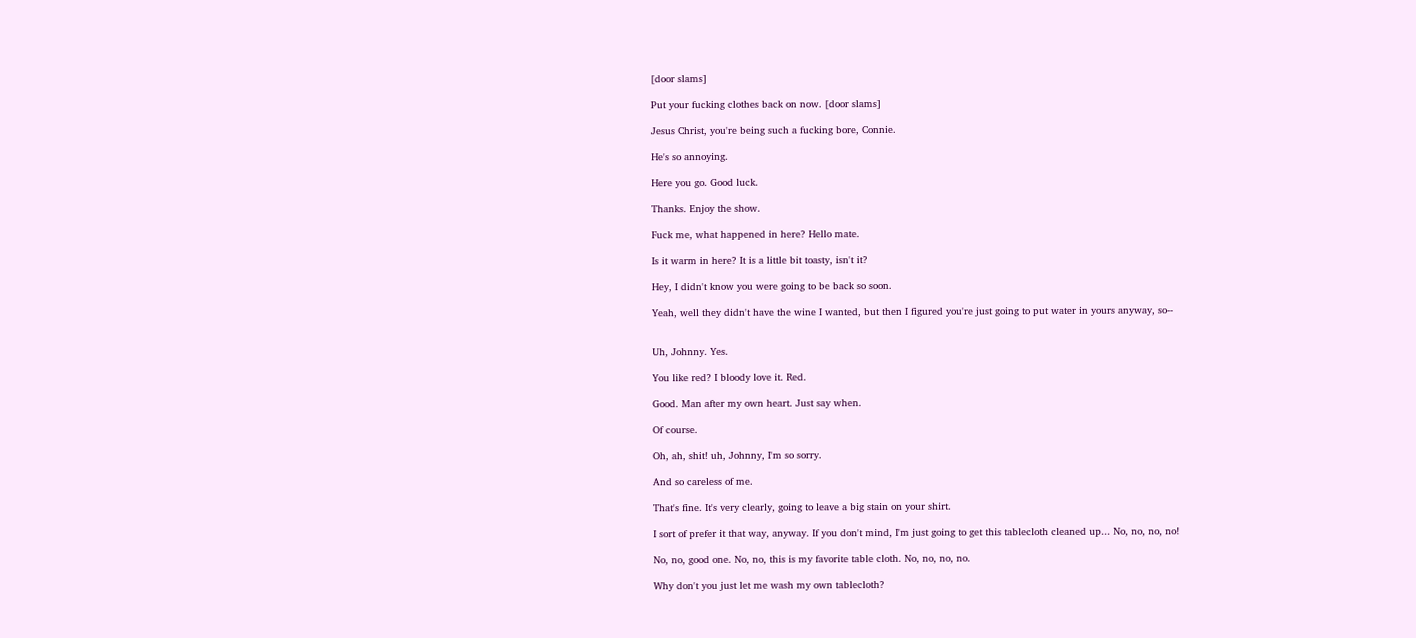[door slams]

Put your fucking clothes back on now. [door slams]

Jesus Christ, you're being such a fucking bore, Connie.

He's so annoying.

Here you go. Good luck.

Thanks. Enjoy the show.

Fuck me, what happened in here? Hello mate.

Is it warm in here? It is a little bit toasty, isn't it?

Hey, I didn't know you were going to be back so soon.

Yeah, well they didn't have the wine I wanted, but then I figured you're just going to put water in yours anyway, so--


Uh, Johnny. Yes.

You like red? I bloody love it. Red.

Good. Man after my own heart. Just say when.

Of course.

Oh, ah, shit! uh, Johnny, I'm so sorry.

And so careless of me.

That's fine. It's very clearly, going to leave a big stain on your shirt.

I sort of prefer it that way, anyway. If you don't mind, I'm just going to get this tablecloth cleaned up... No, no, no, no!

No, no, good one. No, no, this is my favorite table cloth. No, no, no, no.

Why don't you just let me wash my own tablecloth?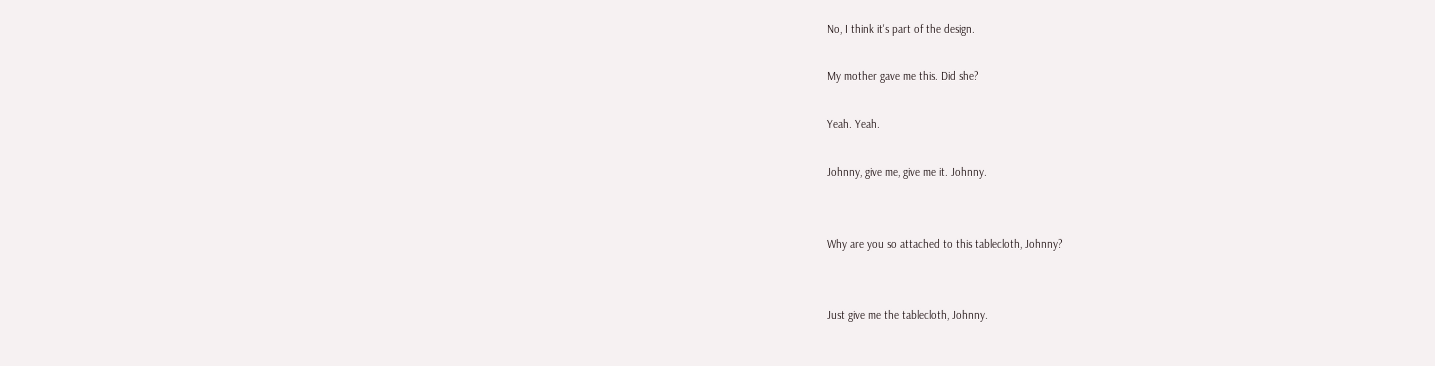No, I think it's part of the design.

My mother gave me this. Did she?

Yeah. Yeah.

Johnny, give me, give me it. Johnny.


Why are you so attached to this tablecloth, Johnny?


Just give me the tablecloth, Johnny.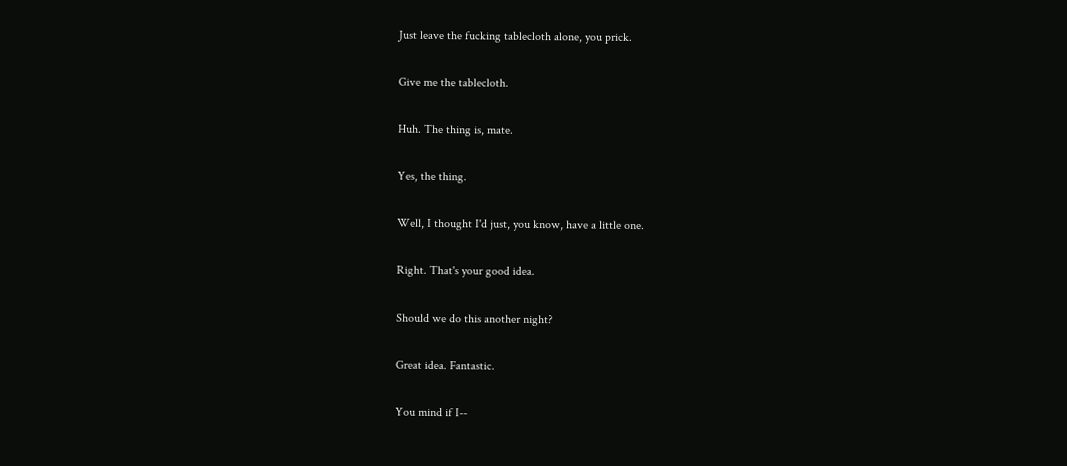Just leave the fucking tablecloth alone, you prick.

Give me the tablecloth.

Huh. The thing is, mate.

Yes, the thing.

Well, I thought I'd just, you know, have a little one.

Right. That's your good idea.

Should we do this another night?

Great idea. Fantastic.

You mind if I--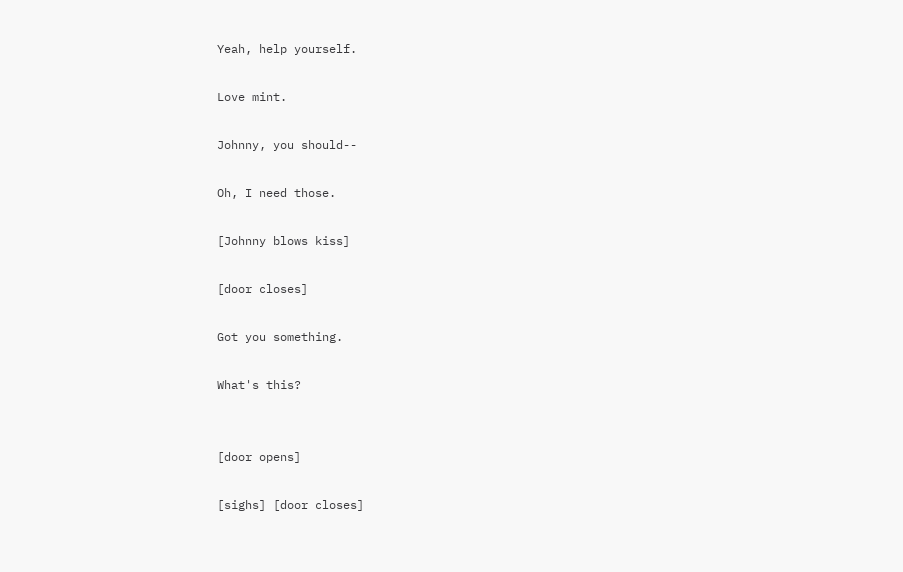Yeah, help yourself.

Love mint.

Johnny, you should--

Oh, I need those.

[Johnny blows kiss]

[door closes]

Got you something.

What's this?


[door opens]

[sighs] [door closes]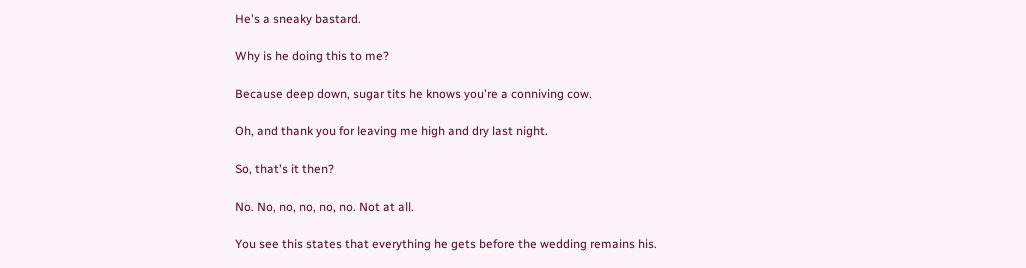He's a sneaky bastard.

Why is he doing this to me?

Because deep down, sugar tits he knows you're a conniving cow.

Oh, and thank you for leaving me high and dry last night.

So, that's it then?

No. No, no, no, no, no. Not at all.

You see this states that everything he gets before the wedding remains his.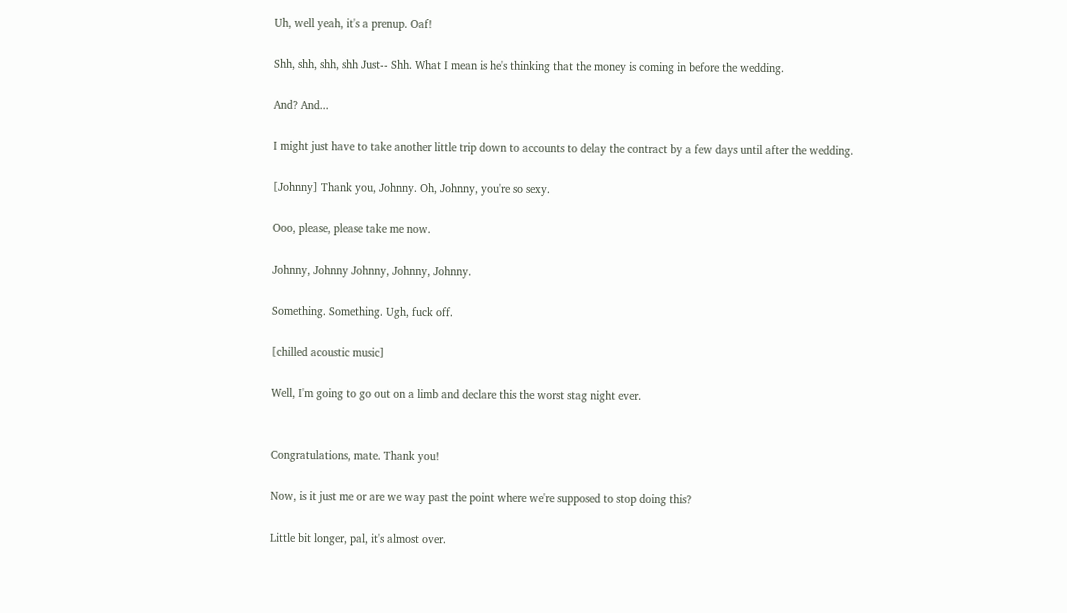Uh, well yeah, it's a prenup. Oaf!

Shh, shh, shh, shh Just-- Shh. What I mean is he's thinking that the money is coming in before the wedding.

And? And...

I might just have to take another little trip down to accounts to delay the contract by a few days until after the wedding.

[Johnny] Thank you, Johnny. Oh, Johnny, you're so sexy.

Ooo, please, please take me now.

Johnny, Johnny Johnny, Johnny, Johnny.

Something. Something. Ugh, fuck off.

[chilled acoustic music]

Well, I'm going to go out on a limb and declare this the worst stag night ever.


Congratulations, mate. Thank you!

Now, is it just me or are we way past the point where we're supposed to stop doing this?

Little bit longer, pal, it's almost over.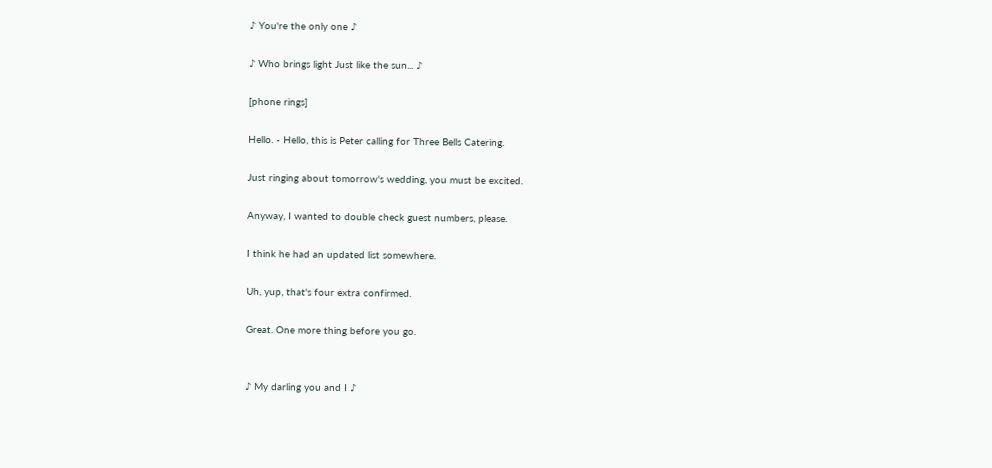♪ You're the only one ♪

♪ Who brings light Just like the sun... ♪

[phone rings]

Hello. - Hello, this is Peter calling for Three Bells Catering.

Just ringing about tomorrow's wedding, you must be excited.

Anyway, I wanted to double check guest numbers, please.

I think he had an updated list somewhere.

Uh, yup, that's four extra confirmed.

Great. One more thing before you go.


♪ My darling you and I ♪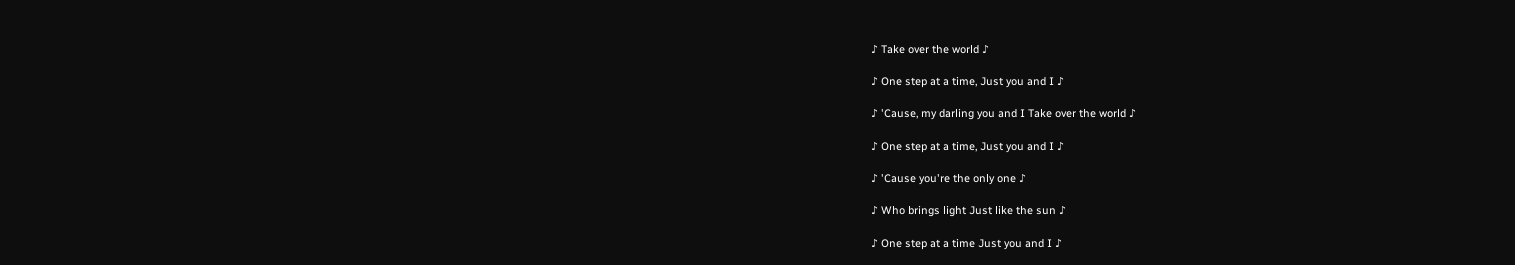♪ Take over the world ♪

♪ One step at a time, Just you and I ♪

♪ 'Cause, my darling you and I Take over the world ♪

♪ One step at a time, Just you and I ♪

♪ 'Cause you're the only one ♪

♪ Who brings light Just like the sun ♪

♪ One step at a time Just you and I ♪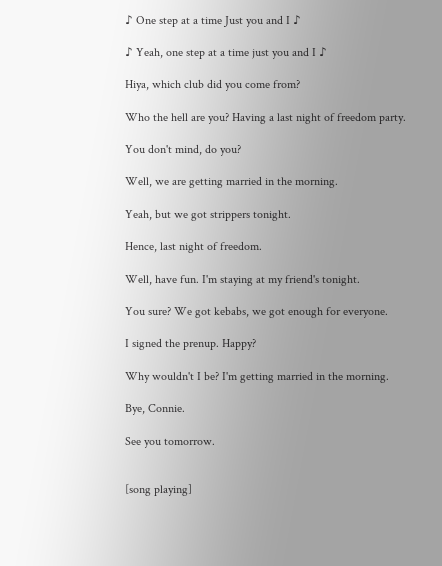♪ One step at a time Just you and I ♪

♪ Yeah, one step at a time just you and I ♪

Hiya, which club did you come from?

Who the hell are you? Having a last night of freedom party.

You don't mind, do you?

Well, we are getting married in the morning.

Yeah, but we got strippers tonight.

Hence, last night of freedom.

Well, have fun. I'm staying at my friend's tonight.

You sure? We got kebabs, we got enough for everyone.

I signed the prenup. Happy?

Why wouldn't I be? I'm getting married in the morning.

Bye, Connie.

See you tomorrow.


[song playing]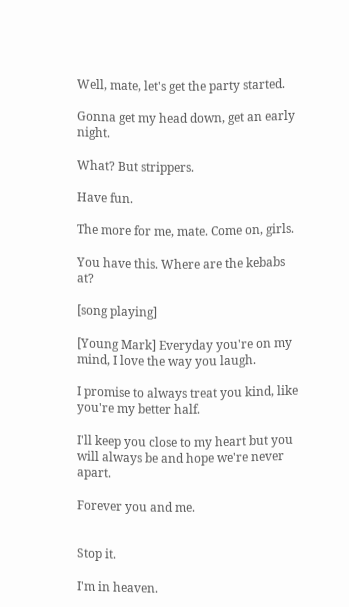Well, mate, let's get the party started.

Gonna get my head down, get an early night.

What? But strippers.

Have fun.

The more for me, mate. Come on, girls.

You have this. Where are the kebabs at?

[song playing]

[Young Mark] Everyday you're on my mind, I love the way you laugh.

I promise to always treat you kind, like you're my better half.

I'll keep you close to my heart but you will always be and hope we're never apart.

Forever you and me.


Stop it.

I'm in heaven.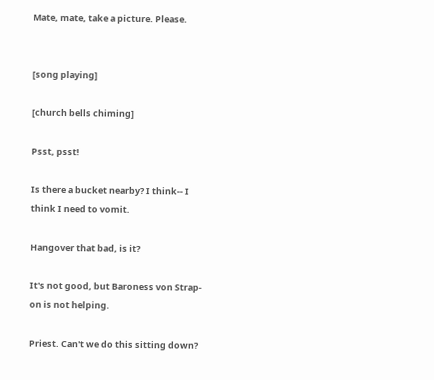Mate, mate, take a picture. Please.


[song playing]

[church bells chiming]

Psst, psst!

Is there a bucket nearby? I think-- I think I need to vomit.

Hangover that bad, is it?

It's not good, but Baroness von Strap-on is not helping.

Priest. Can't we do this sitting down?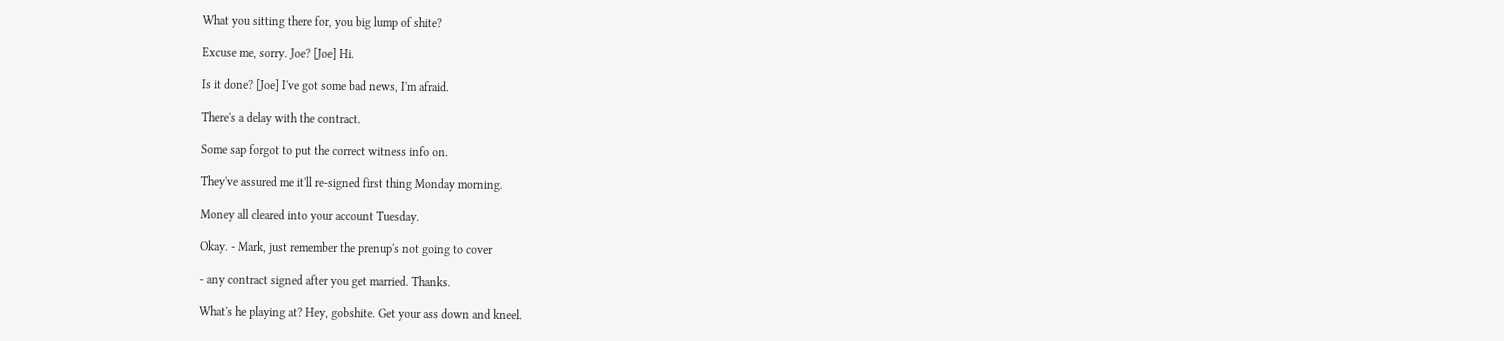What you sitting there for, you big lump of shite?

Excuse me, sorry. Joe? [Joe] Hi.

Is it done? [Joe] I've got some bad news, I'm afraid.

There's a delay with the contract.

Some sap forgot to put the correct witness info on.

They've assured me it'll re-signed first thing Monday morning.

Money all cleared into your account Tuesday.

Okay. - Mark, just remember the prenup's not going to cover

- any contract signed after you get married. Thanks.

What's he playing at? Hey, gobshite. Get your ass down and kneel.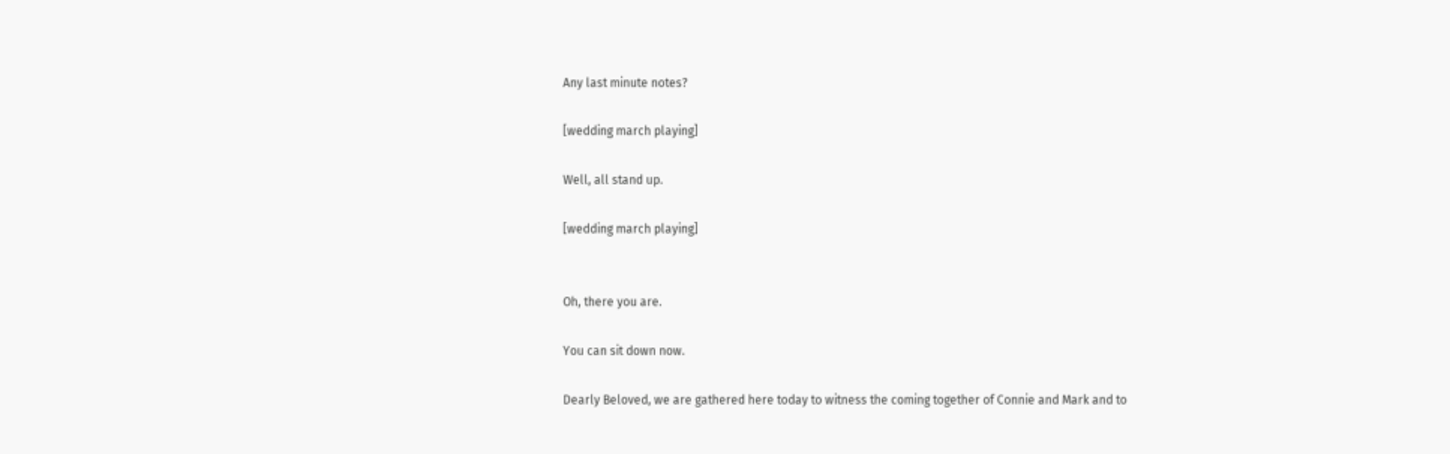Any last minute notes?

[wedding march playing]

Well, all stand up.

[wedding march playing]


Oh, there you are.

You can sit down now.

Dearly Beloved, we are gathered here today to witness the coming together of Connie and Mark and to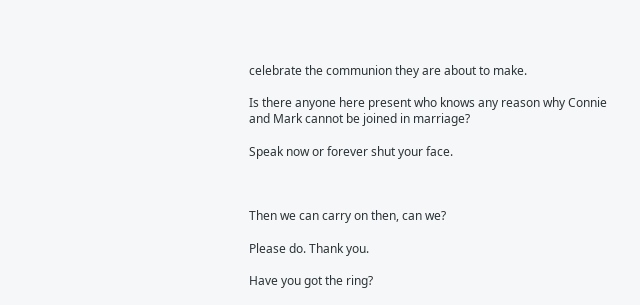celebrate the communion they are about to make.

Is there anyone here present who knows any reason why Connie and Mark cannot be joined in marriage?

Speak now or forever shut your face.



Then we can carry on then, can we?

Please do. Thank you.

Have you got the ring?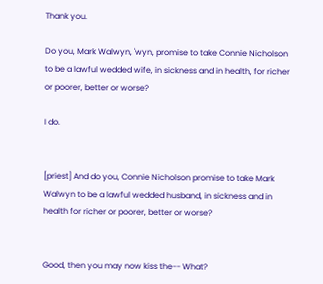Thank you.

Do you, Mark Walwyn, 'wyn, promise to take Connie Nicholson to be a lawful wedded wife, in sickness and in health, for richer or poorer, better or worse?

I do.


[priest] And do you, Connie Nicholson promise to take Mark Walwyn to be a lawful wedded husband, in sickness and in health for richer or poorer, better or worse?


Good, then you may now kiss the-- What?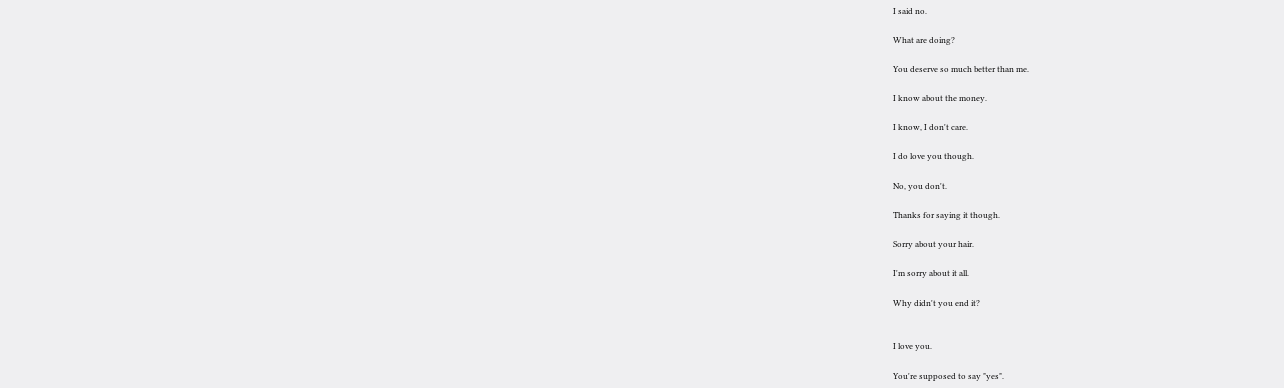I said no.

What are doing?

You deserve so much better than me.

I know about the money.

I know, I don't care.

I do love you though.

No, you don't.

Thanks for saying it though.

Sorry about your hair.

I'm sorry about it all.

Why didn't you end it?


I love you.

You're supposed to say "yes".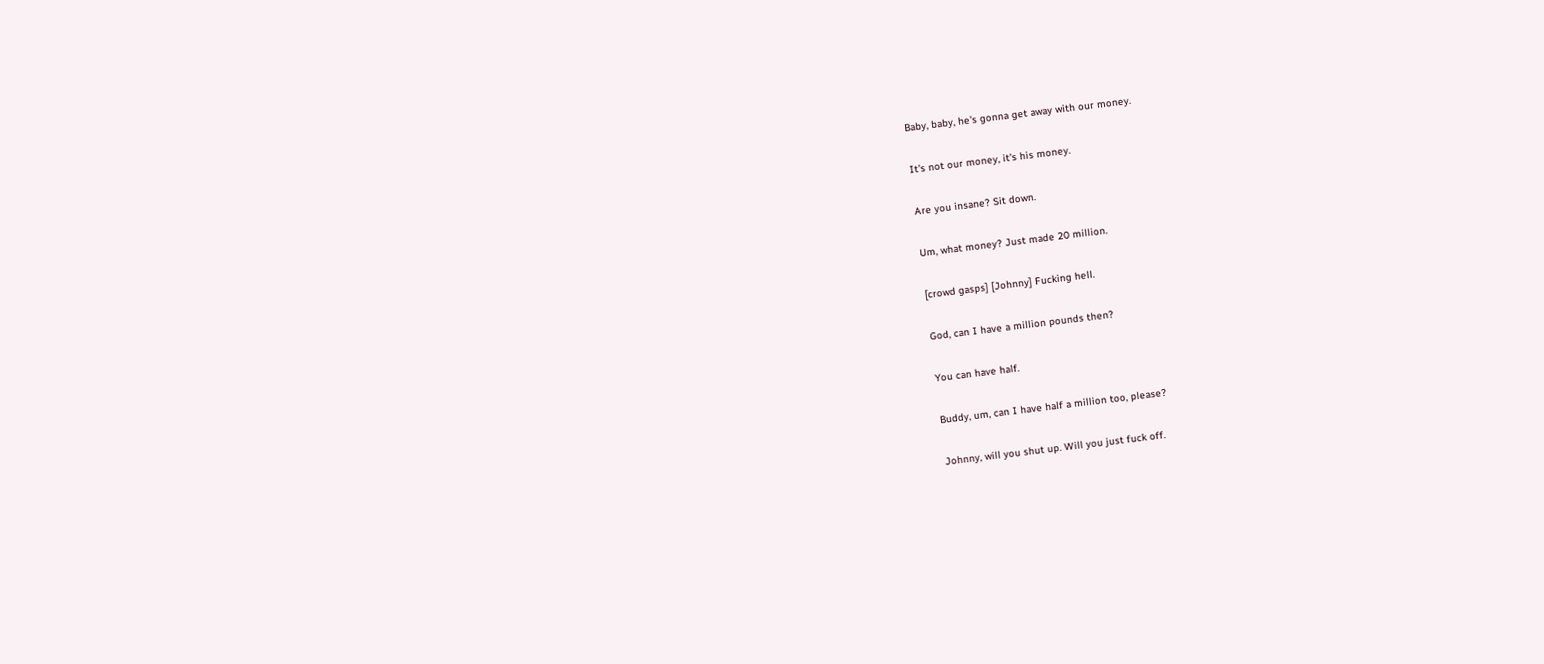Baby, baby, he's gonna get away with our money.

It's not our money, it's his money.

Are you insane? Sit down.

Um, what money? Just made 20 million.

[crowd gasps] [Johnny] Fucking hell.

God, can I have a million pounds then?

You can have half.

Buddy, um, can I have half a million too, please?

Johnny, will you shut up. Will you just fuck off.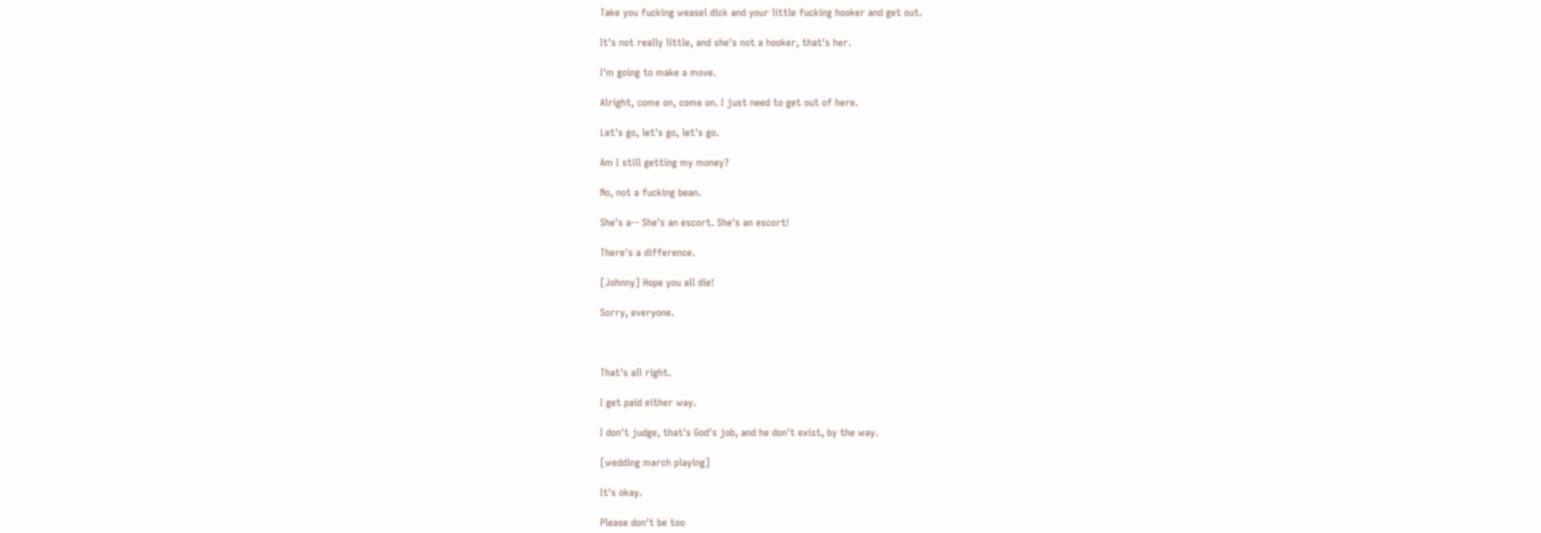Take you fucking weasel dick and your little fucking hooker and get out.

It's not really little, and she's not a hooker, that's her.

I'm going to make a move.

Alright, come on, come on. I just need to get out of here.

Let's go, let's go, let's go.

Am I still getting my money?

No, not a fucking bean.

She's a-- She's an escort. She's an escort!

There's a difference.

[Johnny] Hope you all die!

Sorry, everyone.



That's all right.

I get paid either way.

I don't judge, that's God's job, and he don't exist, by the way.

[wedding march playing]

It's okay.

Please don't be too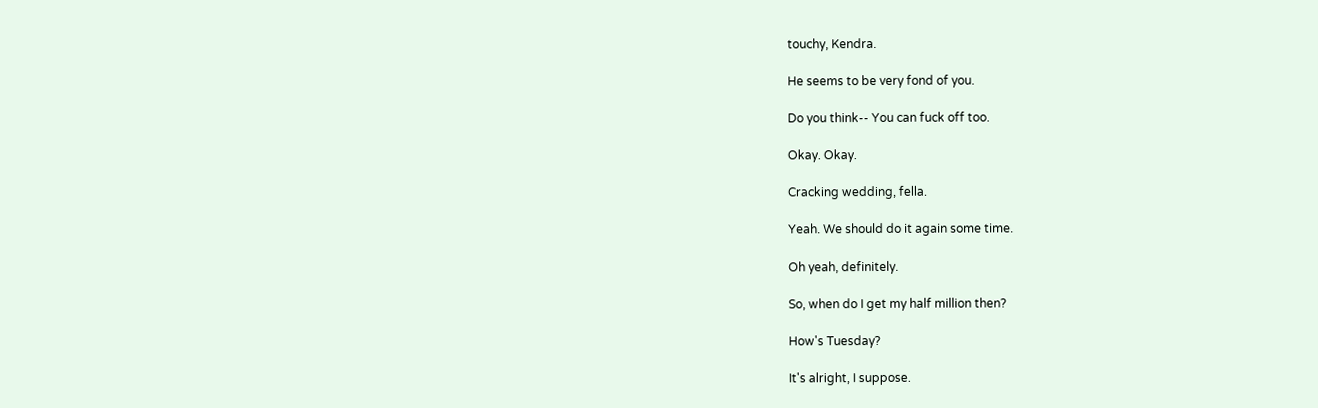touchy, Kendra.

He seems to be very fond of you.

Do you think-- You can fuck off too.

Okay. Okay.

Cracking wedding, fella.

Yeah. We should do it again some time.

Oh yeah, definitely.

So, when do I get my half million then?

How's Tuesday?

It's alright, I suppose.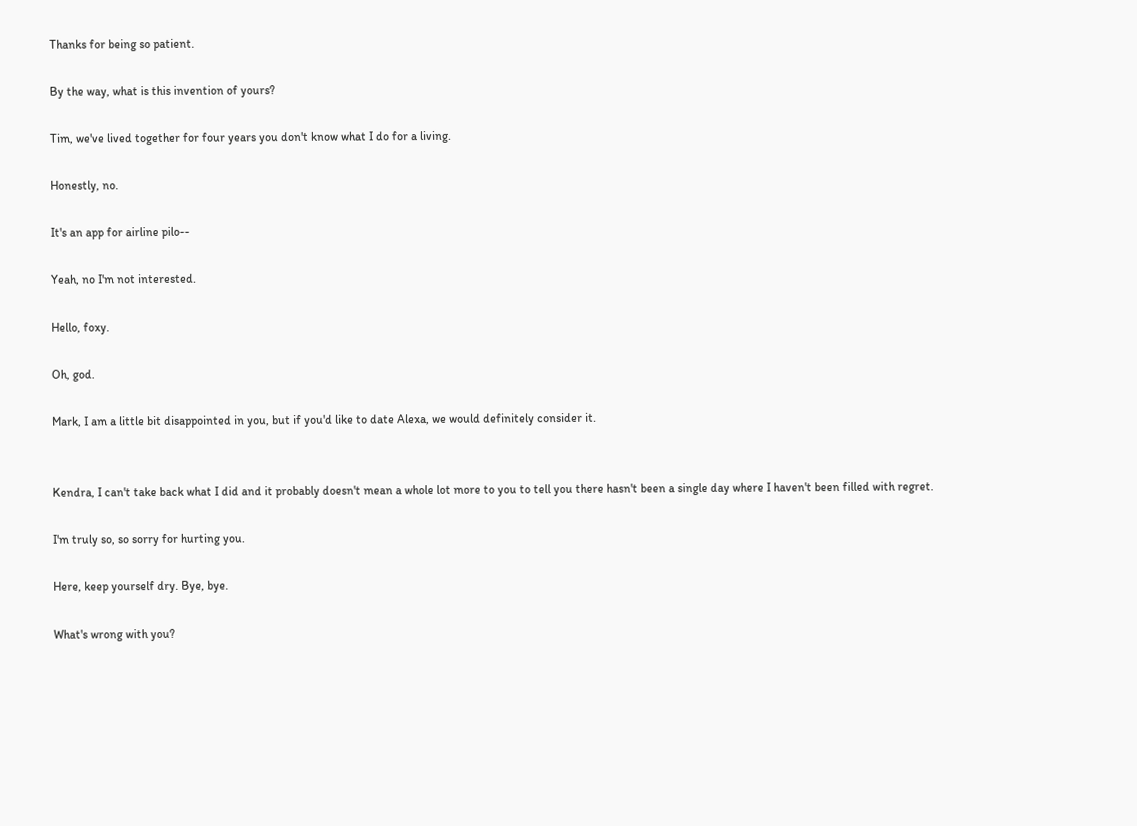Thanks for being so patient.

By the way, what is this invention of yours?

Tim, we've lived together for four years you don't know what I do for a living.

Honestly, no.

It's an app for airline pilo--

Yeah, no I'm not interested.

Hello, foxy.

Oh, god.

Mark, I am a little bit disappointed in you, but if you'd like to date Alexa, we would definitely consider it.


Kendra, I can't take back what I did and it probably doesn't mean a whole lot more to you to tell you there hasn't been a single day where I haven't been filled with regret.

I'm truly so, so sorry for hurting you.

Here, keep yourself dry. Bye, bye.

What's wrong with you?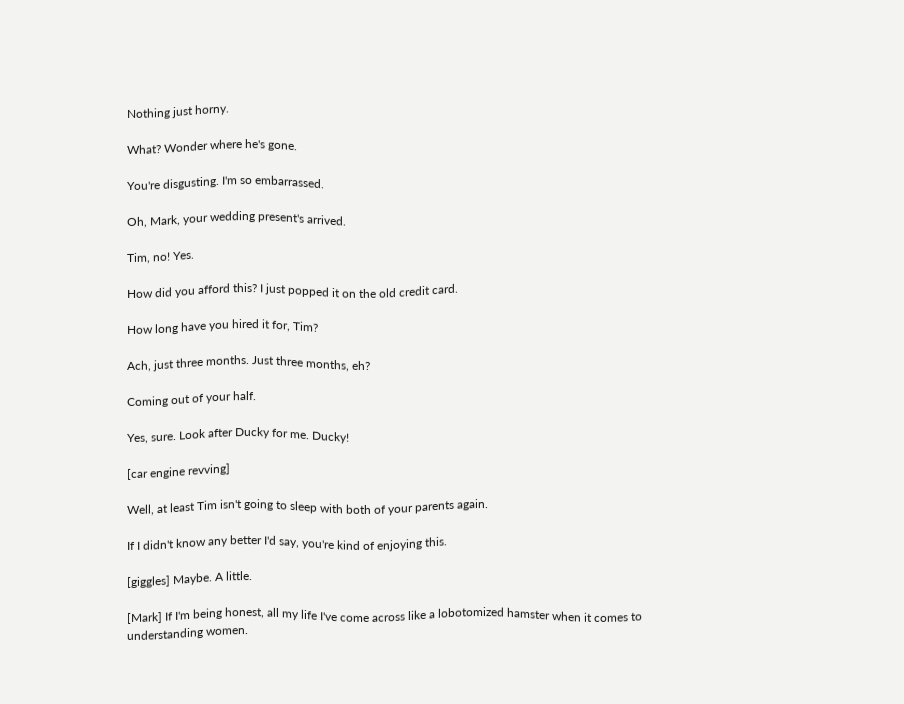Nothing just horny.

What? Wonder where he's gone.

You're disgusting. I'm so embarrassed.

Oh, Mark, your wedding present's arrived.

Tim, no! Yes.

How did you afford this? I just popped it on the old credit card.

How long have you hired it for, Tim?

Ach, just three months. Just three months, eh?

Coming out of your half.

Yes, sure. Look after Ducky for me. Ducky!

[car engine revving]

Well, at least Tim isn't going to sleep with both of your parents again.

If I didn't know any better I'd say, you're kind of enjoying this.

[giggles] Maybe. A little.

[Mark] If I'm being honest, all my life I've come across like a lobotomized hamster when it comes to understanding women.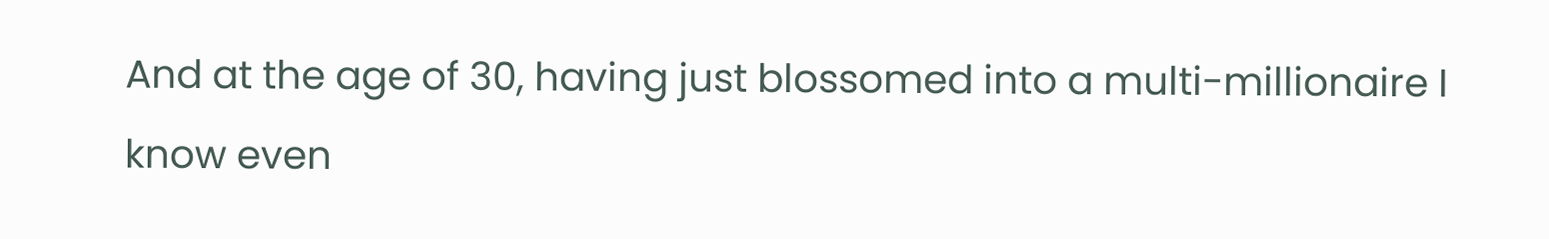And at the age of 30, having just blossomed into a multi-millionaire I know even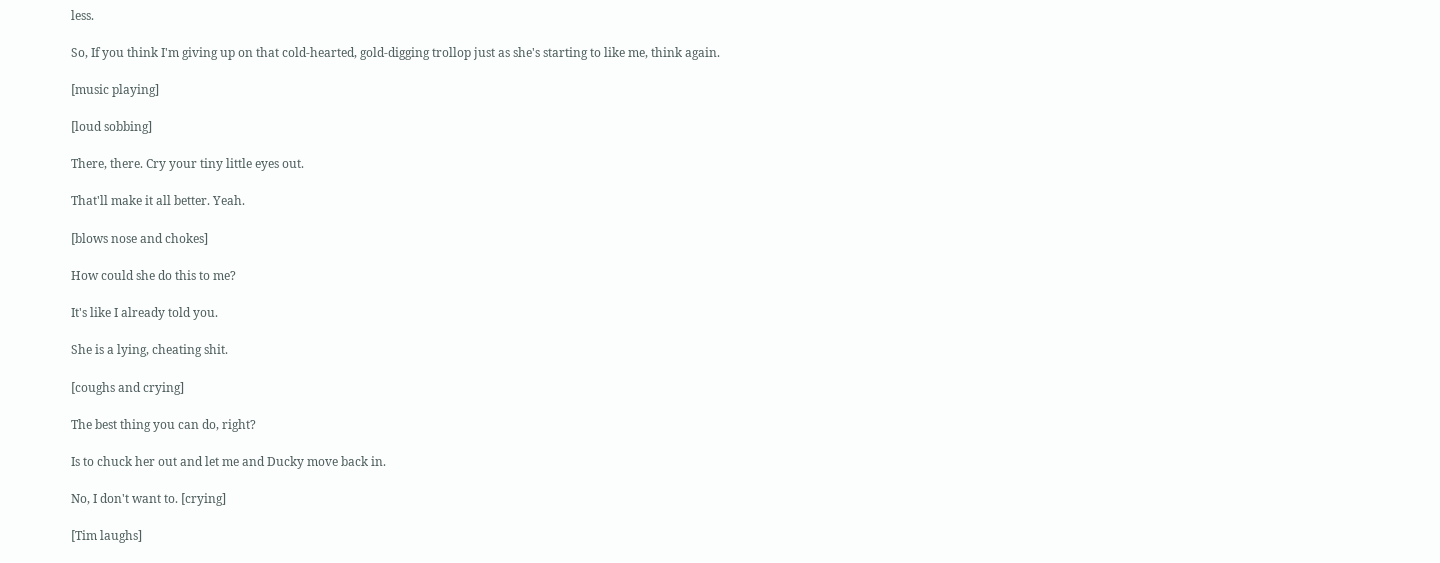less.

So, If you think I'm giving up on that cold-hearted, gold-digging trollop just as she's starting to like me, think again.

[music playing]

[loud sobbing]

There, there. Cry your tiny little eyes out.

That'll make it all better. Yeah.

[blows nose and chokes]

How could she do this to me?

It's like I already told you.

She is a lying, cheating shit.

[coughs and crying]

The best thing you can do, right?

Is to chuck her out and let me and Ducky move back in.

No, I don't want to. [crying]

[Tim laughs]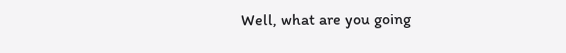Well, what are you going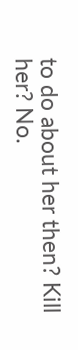to do about her then? Kill her? No.